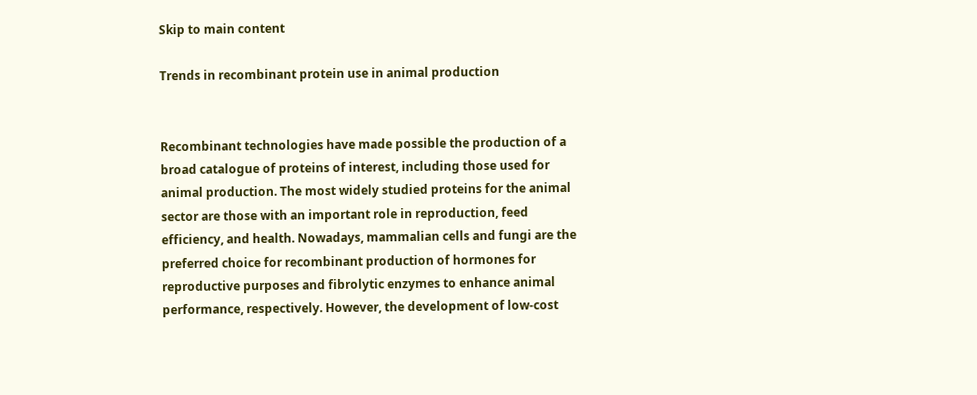Skip to main content

Trends in recombinant protein use in animal production


Recombinant technologies have made possible the production of a broad catalogue of proteins of interest, including those used for animal production. The most widely studied proteins for the animal sector are those with an important role in reproduction, feed efficiency, and health. Nowadays, mammalian cells and fungi are the preferred choice for recombinant production of hormones for reproductive purposes and fibrolytic enzymes to enhance animal performance, respectively. However, the development of low-cost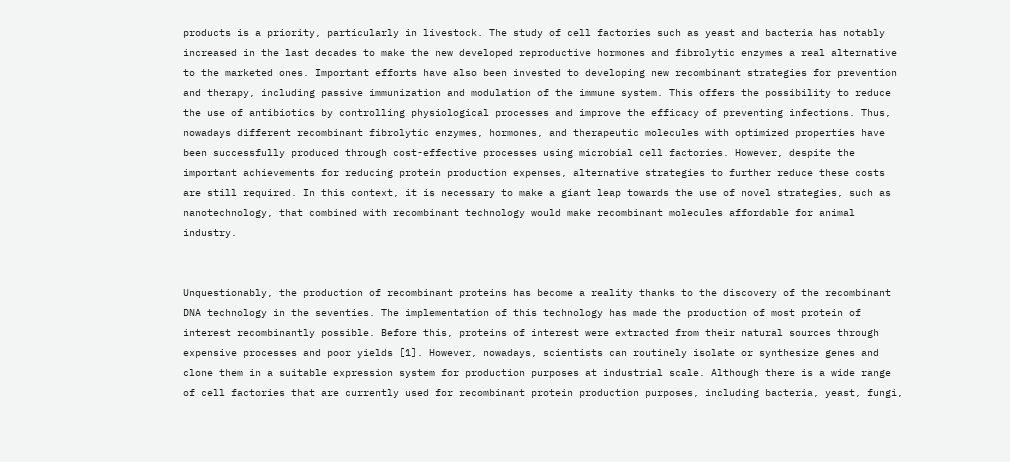products is a priority, particularly in livestock. The study of cell factories such as yeast and bacteria has notably increased in the last decades to make the new developed reproductive hormones and fibrolytic enzymes a real alternative to the marketed ones. Important efforts have also been invested to developing new recombinant strategies for prevention and therapy, including passive immunization and modulation of the immune system. This offers the possibility to reduce the use of antibiotics by controlling physiological processes and improve the efficacy of preventing infections. Thus, nowadays different recombinant fibrolytic enzymes, hormones, and therapeutic molecules with optimized properties have been successfully produced through cost-effective processes using microbial cell factories. However, despite the important achievements for reducing protein production expenses, alternative strategies to further reduce these costs are still required. In this context, it is necessary to make a giant leap towards the use of novel strategies, such as nanotechnology, that combined with recombinant technology would make recombinant molecules affordable for animal industry.


Unquestionably, the production of recombinant proteins has become a reality thanks to the discovery of the recombinant DNA technology in the seventies. The implementation of this technology has made the production of most protein of interest recombinantly possible. Before this, proteins of interest were extracted from their natural sources through expensive processes and poor yields [1]. However, nowadays, scientists can routinely isolate or synthesize genes and clone them in a suitable expression system for production purposes at industrial scale. Although there is a wide range of cell factories that are currently used for recombinant protein production purposes, including bacteria, yeast, fungi,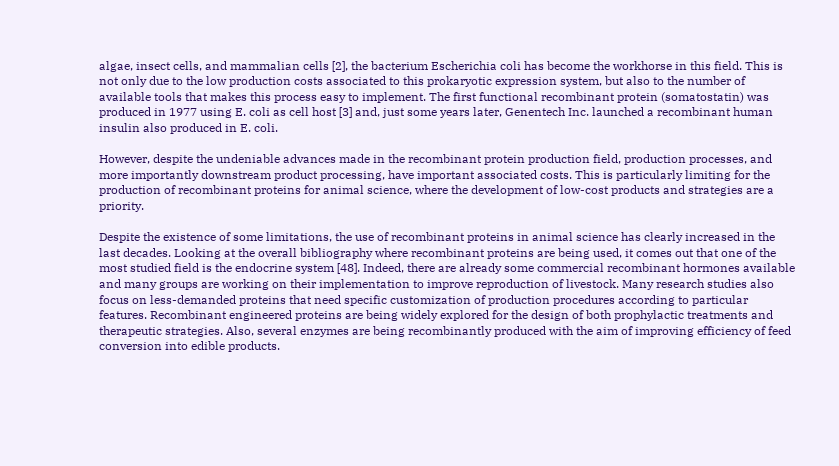algae, insect cells, and mammalian cells [2], the bacterium Escherichia coli has become the workhorse in this field. This is not only due to the low production costs associated to this prokaryotic expression system, but also to the number of available tools that makes this process easy to implement. The first functional recombinant protein (somatostatin) was produced in 1977 using E. coli as cell host [3] and, just some years later, Genentech Inc. launched a recombinant human insulin also produced in E. coli.

However, despite the undeniable advances made in the recombinant protein production field, production processes, and more importantly downstream product processing, have important associated costs. This is particularly limiting for the production of recombinant proteins for animal science, where the development of low-cost products and strategies are a priority.

Despite the existence of some limitations, the use of recombinant proteins in animal science has clearly increased in the last decades. Looking at the overall bibliography where recombinant proteins are being used, it comes out that one of the most studied field is the endocrine system [48]. Indeed, there are already some commercial recombinant hormones available and many groups are working on their implementation to improve reproduction of livestock. Many research studies also focus on less-demanded proteins that need specific customization of production procedures according to particular features. Recombinant engineered proteins are being widely explored for the design of both prophylactic treatments and therapeutic strategies. Also, several enzymes are being recombinantly produced with the aim of improving efficiency of feed conversion into edible products.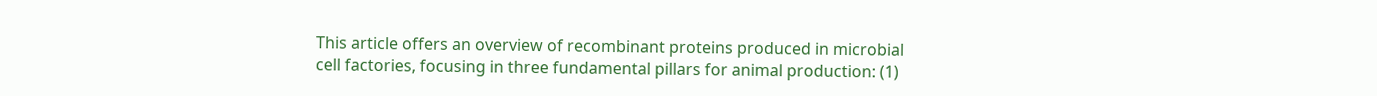This article offers an overview of recombinant proteins produced in microbial cell factories, focusing in three fundamental pillars for animal production: (1)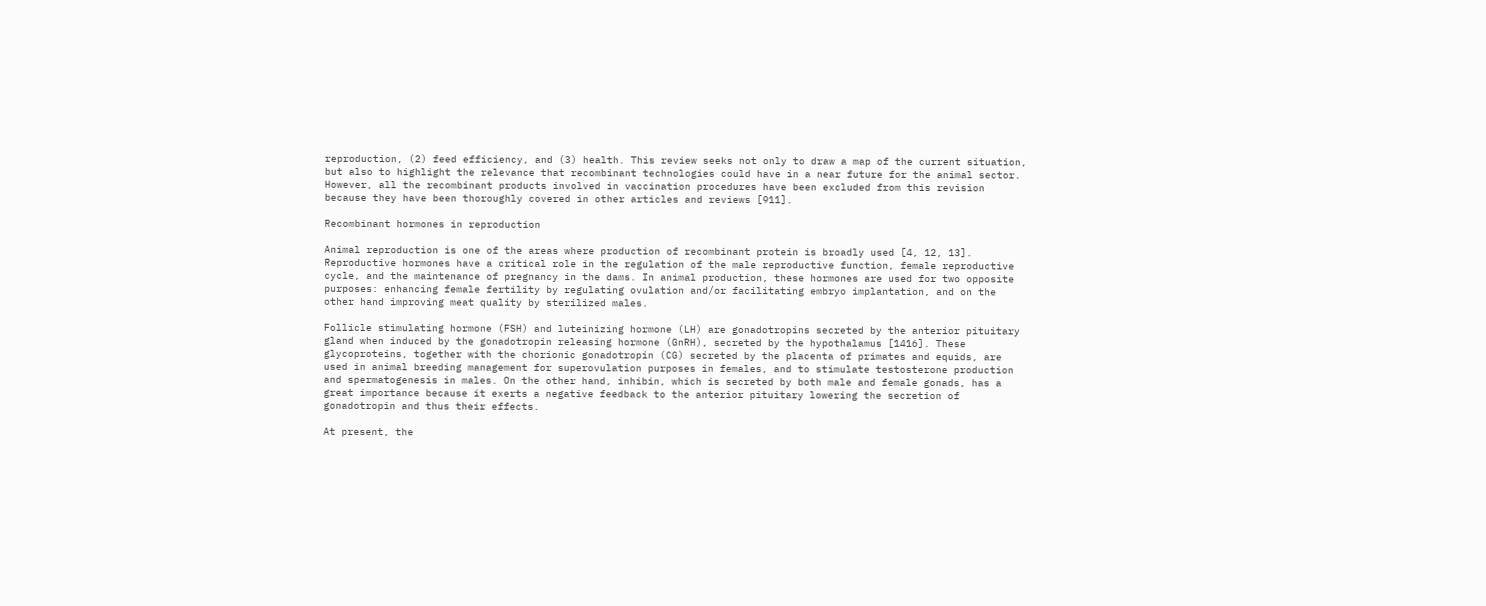reproduction, (2) feed efficiency, and (3) health. This review seeks not only to draw a map of the current situation, but also to highlight the relevance that recombinant technologies could have in a near future for the animal sector. However, all the recombinant products involved in vaccination procedures have been excluded from this revision because they have been thoroughly covered in other articles and reviews [911].

Recombinant hormones in reproduction

Animal reproduction is one of the areas where production of recombinant protein is broadly used [4, 12, 13]. Reproductive hormones have a critical role in the regulation of the male reproductive function, female reproductive cycle, and the maintenance of pregnancy in the dams. In animal production, these hormones are used for two opposite purposes: enhancing female fertility by regulating ovulation and/or facilitating embryo implantation, and on the other hand improving meat quality by sterilized males.

Follicle stimulating hormone (FSH) and luteinizing hormone (LH) are gonadotropins secreted by the anterior pituitary gland when induced by the gonadotropin releasing hormone (GnRH), secreted by the hypothalamus [1416]. These glycoproteins, together with the chorionic gonadotropin (CG) secreted by the placenta of primates and equids, are used in animal breeding management for superovulation purposes in females, and to stimulate testosterone production and spermatogenesis in males. On the other hand, inhibin, which is secreted by both male and female gonads, has a great importance because it exerts a negative feedback to the anterior pituitary lowering the secretion of gonadotropin and thus their effects.

At present, the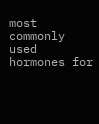most commonly used hormones for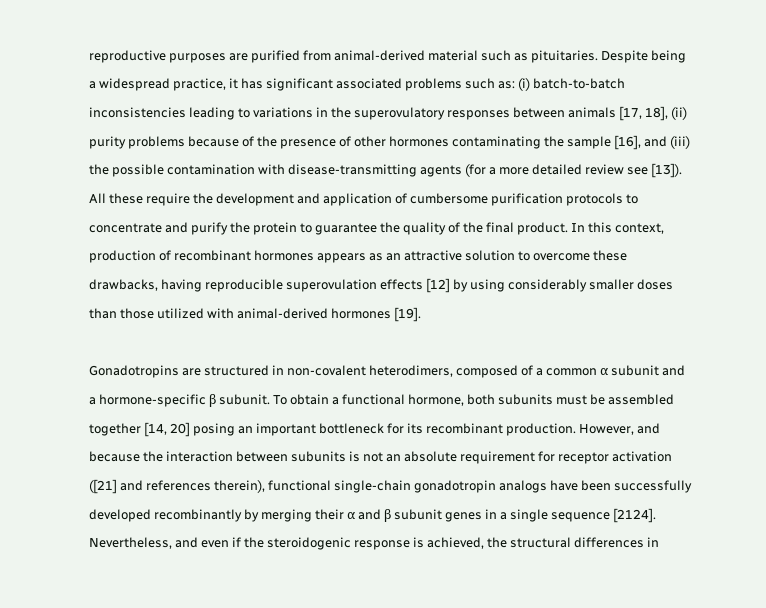reproductive purposes are purified from animal-derived material such as pituitaries. Despite being a widespread practice, it has significant associated problems such as: (i) batch-to-batch inconsistencies leading to variations in the superovulatory responses between animals [17, 18], (ii) purity problems because of the presence of other hormones contaminating the sample [16], and (iii) the possible contamination with disease-transmitting agents (for a more detailed review see [13]). All these require the development and application of cumbersome purification protocols to concentrate and purify the protein to guarantee the quality of the final product. In this context, production of recombinant hormones appears as an attractive solution to overcome these drawbacks, having reproducible superovulation effects [12] by using considerably smaller doses than those utilized with animal-derived hormones [19].

Gonadotropins are structured in non-covalent heterodimers, composed of a common α subunit and a hormone-specific β subunit. To obtain a functional hormone, both subunits must be assembled together [14, 20] posing an important bottleneck for its recombinant production. However, and because the interaction between subunits is not an absolute requirement for receptor activation ([21] and references therein), functional single-chain gonadotropin analogs have been successfully developed recombinantly by merging their α and β subunit genes in a single sequence [2124]. Nevertheless, and even if the steroidogenic response is achieved, the structural differences in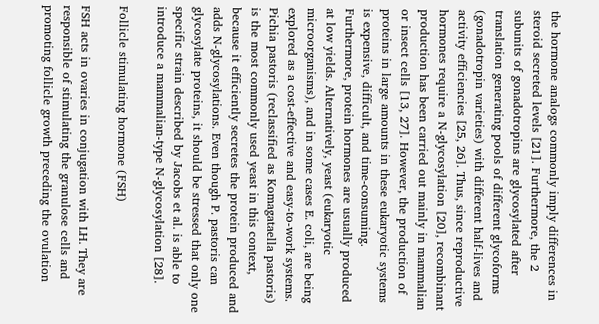the hormone analogs commonly imply differences in steroid secreted levels [21]. Furthermore, the 2 subunits of gonadotropins are glycosylated after translation generating pools of different glycoforms (gonadotropin varieties) with different half-lives and activity efficiencies [25, 26]. Thus, since reproductive hormones require a N-glycosylation [20], recombinant production has been carried out mainly in mammalian or insect cells [13, 27]. However, the production of proteins in large amounts in these eukaryotic systems is expensive, difficult, and time-consuming. Furthermore, protein hormones are usually produced at low yields. Alternatively, yeast (eukaryotic microorganisms), and in some cases E. coli, are being explored as a cost-effective and easy-to-work systems. Pichia pastoris (reclassified as Komagataella pastoris) is the most commonly used yeast in this context, because it efficiently secretes the protein produced and adds N-glycosylations. Even though P. pastoris can glycosylate proteins, it should be stressed that only one specific strain described by Jacobs et al. is able to introduce a mammalian-type N-glycosylation [28].

Follicle stimulating hormone (FSH)

FSH acts in ovaries in conjugation with LH. They are responsible of stimulating the granulose cells and promoting follicle growth preceding the ovulation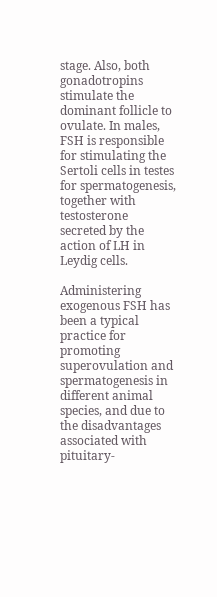stage. Also, both gonadotropins stimulate the dominant follicle to ovulate. In males, FSH is responsible for stimulating the Sertoli cells in testes for spermatogenesis, together with testosterone secreted by the action of LH in Leydig cells.

Administering exogenous FSH has been a typical practice for promoting superovulation and spermatogenesis in different animal species, and due to the disadvantages associated with pituitary-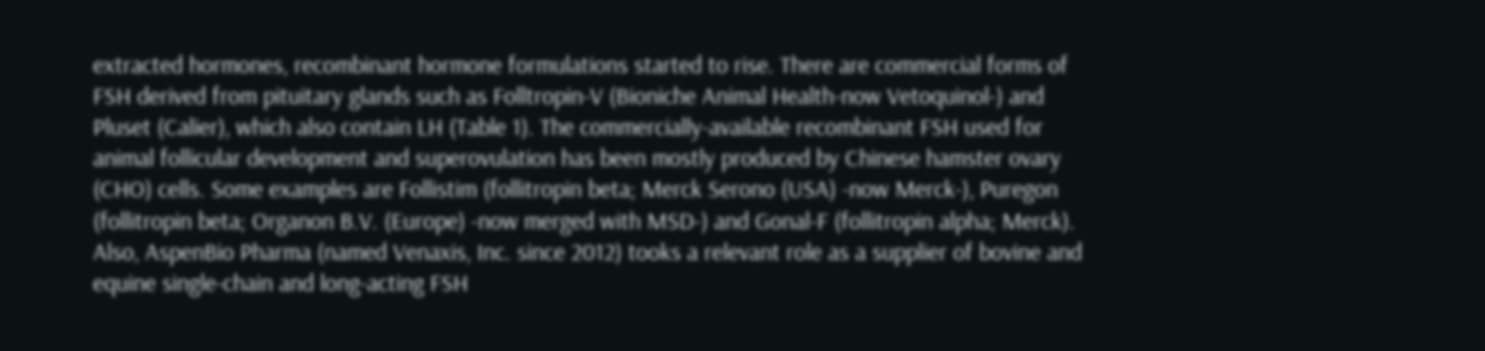extracted hormones, recombinant hormone formulations started to rise. There are commercial forms of FSH derived from pituitary glands such as Folltropin-V (Bioniche Animal Health-now Vetoquinol-) and Pluset (Calier), which also contain LH (Table 1). The commercially-available recombinant FSH used for animal follicular development and superovulation has been mostly produced by Chinese hamster ovary (CHO) cells. Some examples are Follistim (follitropin beta; Merck Serono (USA) -now Merck-), Puregon (follitropin beta; Organon B.V. (Europe) -now merged with MSD-) and Gonal-F (follitropin alpha; Merck). Also, AspenBio Pharma (named Venaxis, Inc. since 2012) tooks a relevant role as a supplier of bovine and equine single-chain and long-acting FSH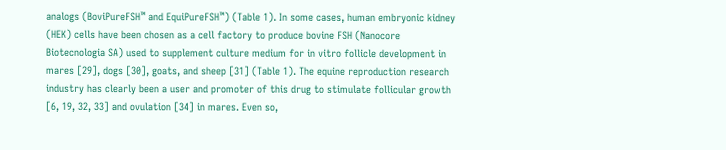analogs (BoviPureFSH™ and EquiPureFSH™) (Table 1). In some cases, human embryonic kidney (HEK) cells have been chosen as a cell factory to produce bovine FSH (Nanocore Biotecnologia SA) used to supplement culture medium for in vitro follicle development in mares [29], dogs [30], goats, and sheep [31] (Table 1). The equine reproduction research industry has clearly been a user and promoter of this drug to stimulate follicular growth [6, 19, 32, 33] and ovulation [34] in mares. Even so,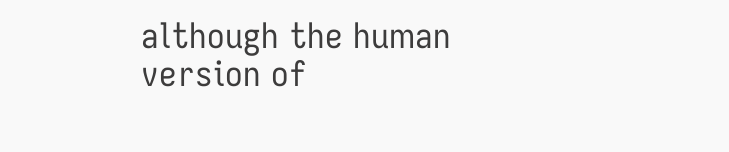although the human version of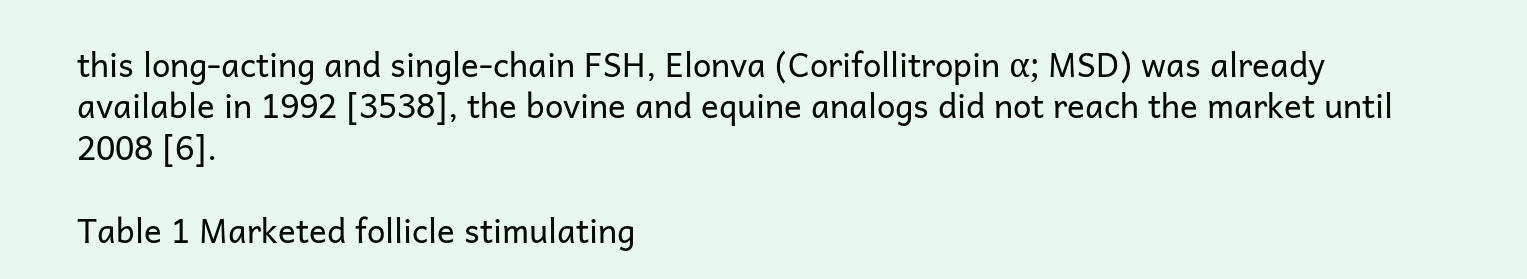this long-acting and single-chain FSH, Elonva (Corifollitropin α; MSD) was already available in 1992 [3538], the bovine and equine analogs did not reach the market until 2008 [6].

Table 1 Marketed follicle stimulating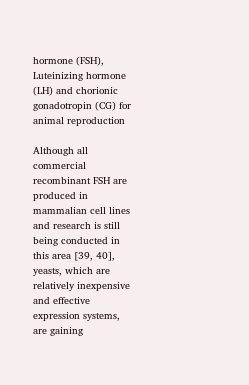hormone (FSH), Luteinizing hormone (LH) and chorionic gonadotropin (CG) for animal reproduction

Although all commercial recombinant FSH are produced in mammalian cell lines and research is still being conducted in this area [39, 40], yeasts, which are relatively inexpensive and effective expression systems, are gaining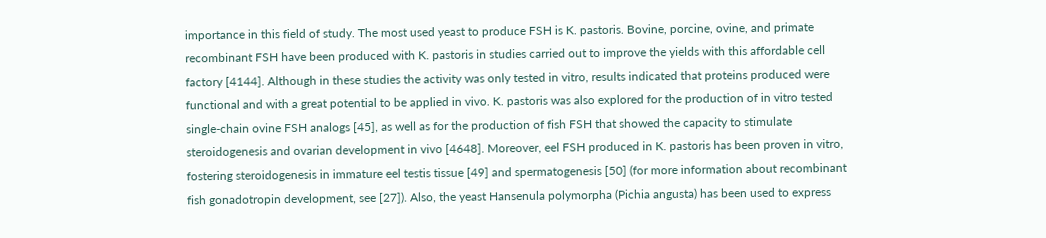importance in this field of study. The most used yeast to produce FSH is K. pastoris. Bovine, porcine, ovine, and primate recombinant FSH have been produced with K. pastoris in studies carried out to improve the yields with this affordable cell factory [4144]. Although in these studies the activity was only tested in vitro, results indicated that proteins produced were functional and with a great potential to be applied in vivo. K. pastoris was also explored for the production of in vitro tested single-chain ovine FSH analogs [45], as well as for the production of fish FSH that showed the capacity to stimulate steroidogenesis and ovarian development in vivo [4648]. Moreover, eel FSH produced in K. pastoris has been proven in vitro, fostering steroidogenesis in immature eel testis tissue [49] and spermatogenesis [50] (for more information about recombinant fish gonadotropin development, see [27]). Also, the yeast Hansenula polymorpha (Pichia angusta) has been used to express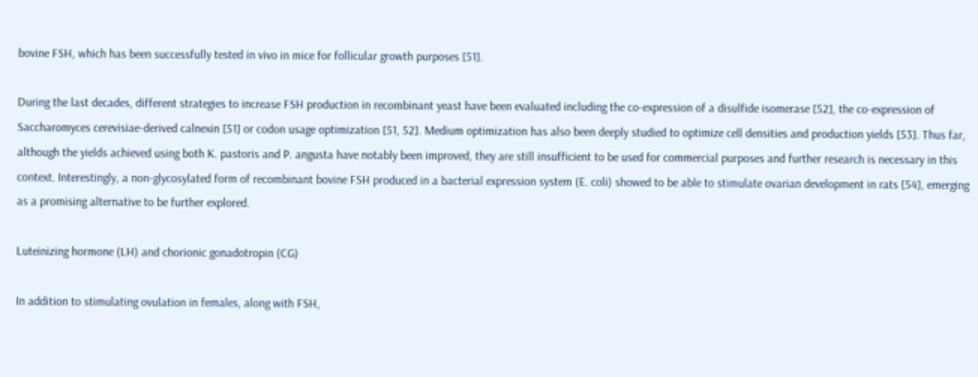bovine FSH, which has been successfully tested in vivo in mice for follicular growth purposes [51].

During the last decades, different strategies to increase FSH production in recombinant yeast have been evaluated including the co-expression of a disulfide isomerase [52], the co-expression of Saccharomyces cerevisiae-derived calnexin [51] or codon usage optimization [51, 52]. Medium optimization has also been deeply studied to optimize cell densities and production yields [53]. Thus far, although the yields achieved using both K. pastoris and P. angusta have notably been improved, they are still insufficient to be used for commercial purposes and further research is necessary in this context. Interestingly, a non-glycosylated form of recombinant bovine FSH produced in a bacterial expression system (E. coli) showed to be able to stimulate ovarian development in rats [54], emerging as a promising alternative to be further explored.

Luteinizing hormone (LH) and chorionic gonadotropin (CG)

In addition to stimulating ovulation in females, along with FSH,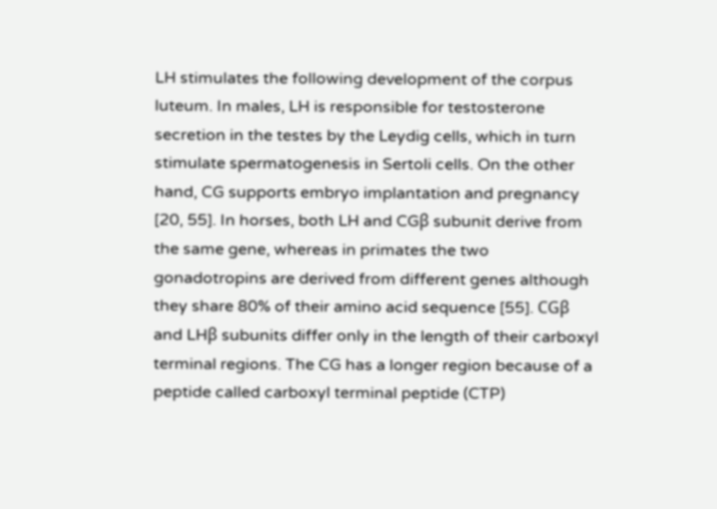LH stimulates the following development of the corpus luteum. In males, LH is responsible for testosterone secretion in the testes by the Leydig cells, which in turn stimulate spermatogenesis in Sertoli cells. On the other hand, CG supports embryo implantation and pregnancy [20, 55]. In horses, both LH and CGβ subunit derive from the same gene, whereas in primates the two gonadotropins are derived from different genes although they share 80% of their amino acid sequence [55]. CGβ and LHβ subunits differ only in the length of their carboxyl terminal regions. The CG has a longer region because of a peptide called carboxyl terminal peptide (CTP)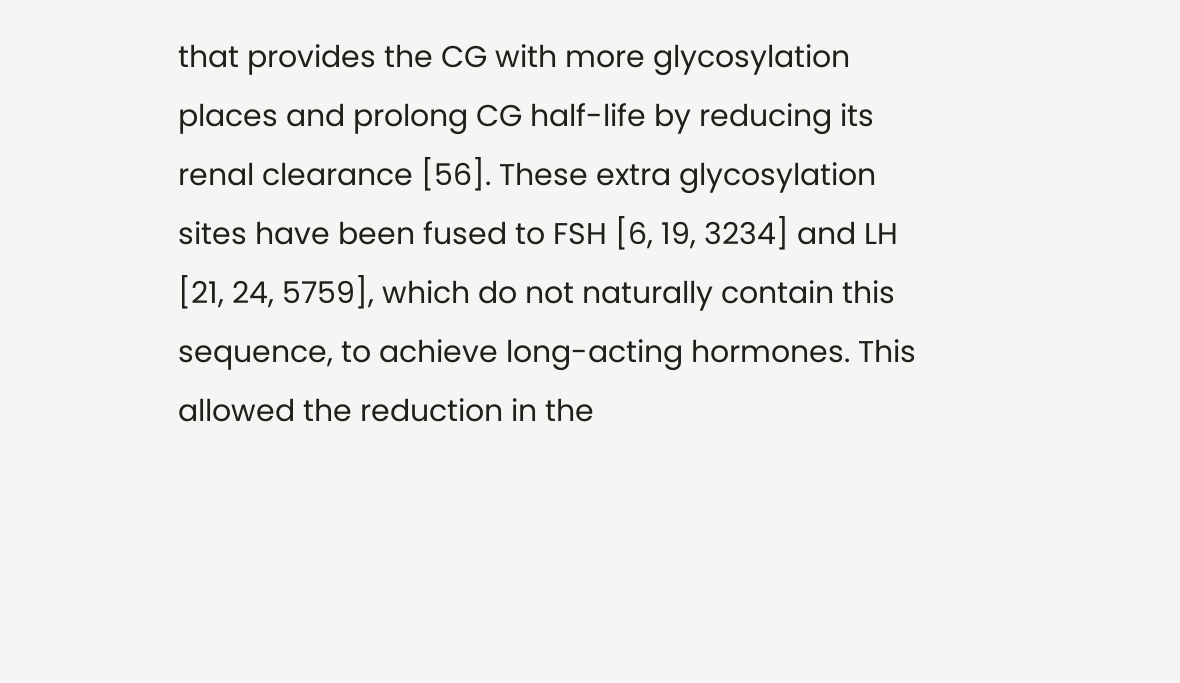that provides the CG with more glycosylation places and prolong CG half-life by reducing its renal clearance [56]. These extra glycosylation sites have been fused to FSH [6, 19, 3234] and LH [21, 24, 5759], which do not naturally contain this sequence, to achieve long-acting hormones. This allowed the reduction in the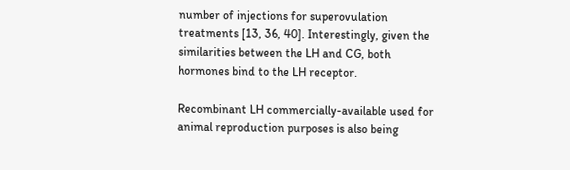number of injections for superovulation treatments [13, 36, 40]. Interestingly, given the similarities between the LH and CG, both hormones bind to the LH receptor.

Recombinant LH commercially-available used for animal reproduction purposes is also being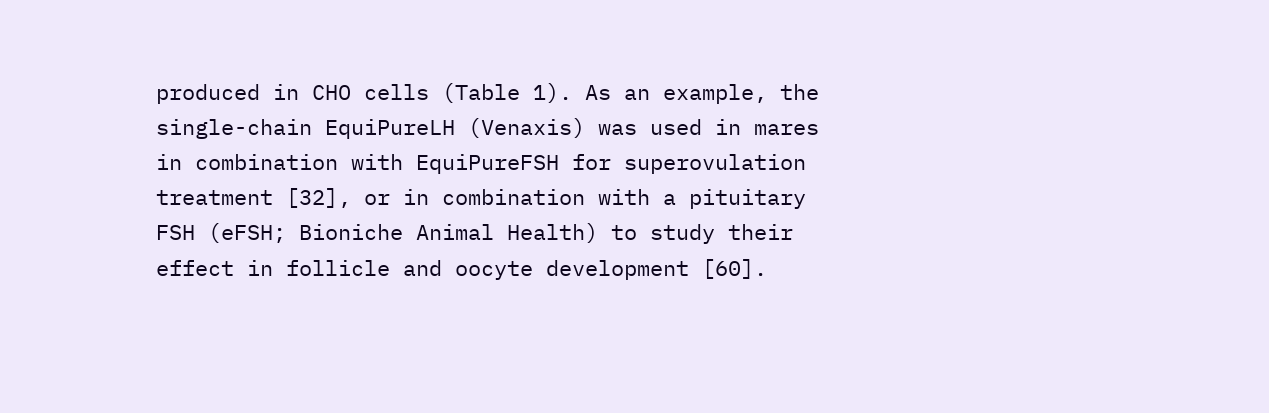produced in CHO cells (Table 1). As an example, the single-chain EquiPureLH (Venaxis) was used in mares in combination with EquiPureFSH for superovulation treatment [32], or in combination with a pituitary FSH (eFSH; Bioniche Animal Health) to study their effect in follicle and oocyte development [60].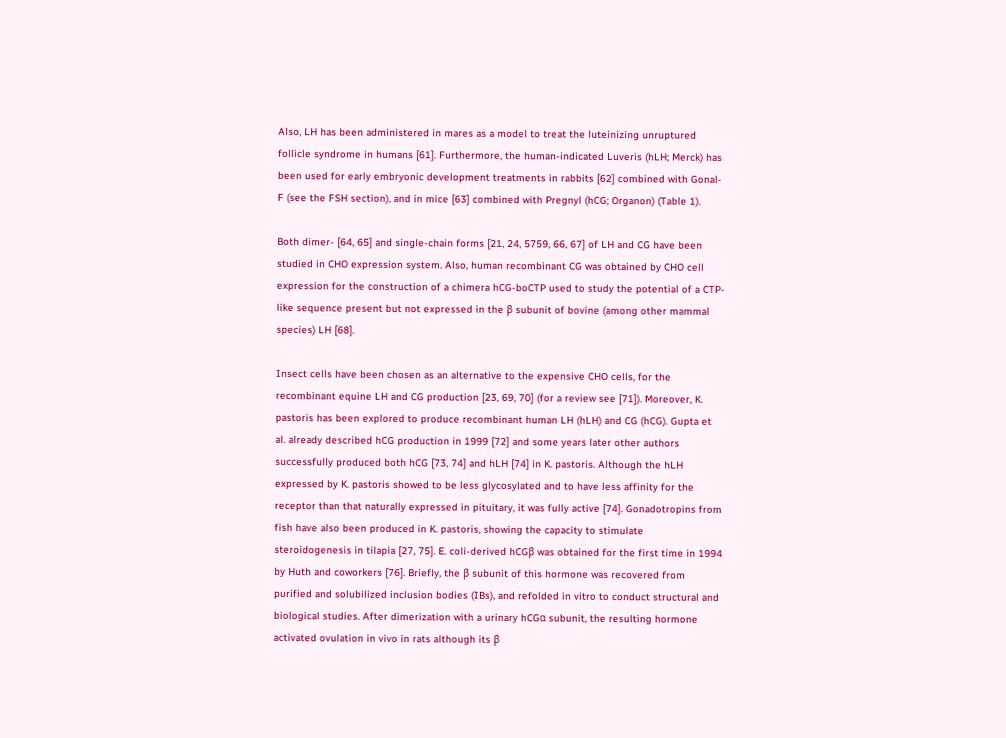Also, LH has been administered in mares as a model to treat the luteinizing unruptured follicle syndrome in humans [61]. Furthermore, the human-indicated Luveris (hLH; Merck) has been used for early embryonic development treatments in rabbits [62] combined with Gonal-F (see the FSH section), and in mice [63] combined with Pregnyl (hCG; Organon) (Table 1).

Both dimer- [64, 65] and single-chain forms [21, 24, 5759, 66, 67] of LH and CG have been studied in CHO expression system. Also, human recombinant CG was obtained by CHO cell expression for the construction of a chimera hCG-boCTP used to study the potential of a CTP-like sequence present but not expressed in the β subunit of bovine (among other mammal species) LH [68].

Insect cells have been chosen as an alternative to the expensive CHO cells, for the recombinant equine LH and CG production [23, 69, 70] (for a review see [71]). Moreover, K. pastoris has been explored to produce recombinant human LH (hLH) and CG (hCG). Gupta et al. already described hCG production in 1999 [72] and some years later other authors successfully produced both hCG [73, 74] and hLH [74] in K. pastoris. Although the hLH expressed by K. pastoris showed to be less glycosylated and to have less affinity for the receptor than that naturally expressed in pituitary, it was fully active [74]. Gonadotropins from fish have also been produced in K. pastoris, showing the capacity to stimulate steroidogenesis in tilapia [27, 75]. E. coli-derived hCGβ was obtained for the first time in 1994 by Huth and coworkers [76]. Briefly, the β subunit of this hormone was recovered from purified and solubilized inclusion bodies (IBs), and refolded in vitro to conduct structural and biological studies. After dimerization with a urinary hCGα subunit, the resulting hormone activated ovulation in vivo in rats although its β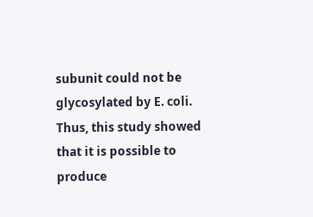subunit could not be glycosylated by E. coli. Thus, this study showed that it is possible to produce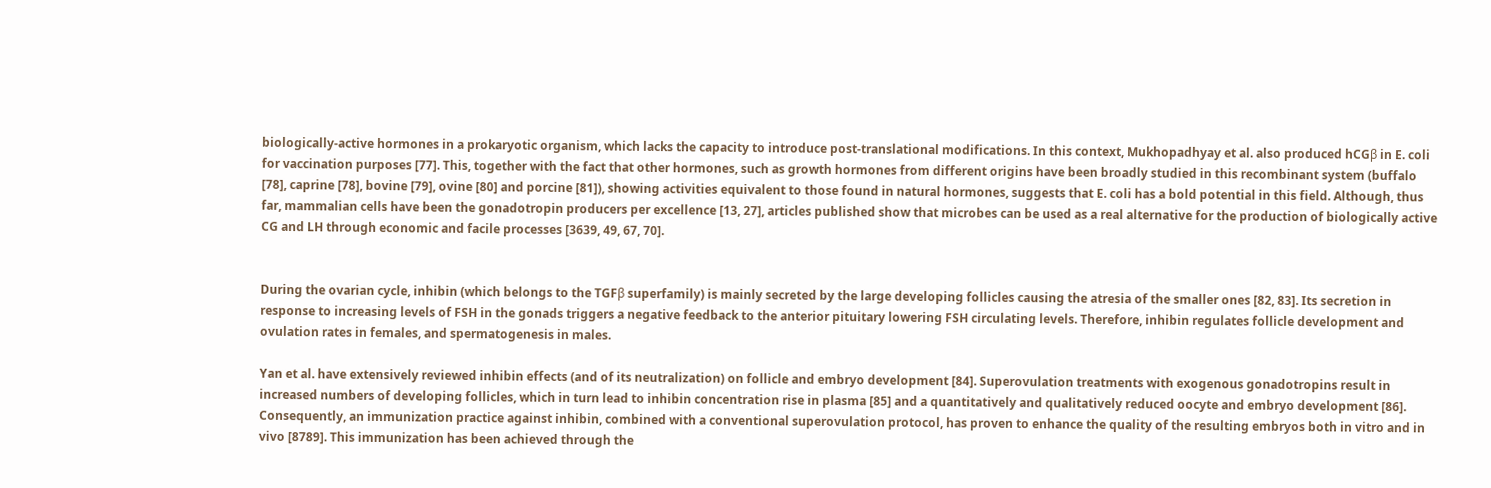biologically-active hormones in a prokaryotic organism, which lacks the capacity to introduce post-translational modifications. In this context, Mukhopadhyay et al. also produced hCGβ in E. coli for vaccination purposes [77]. This, together with the fact that other hormones, such as growth hormones from different origins have been broadly studied in this recombinant system (buffalo [78], caprine [78], bovine [79], ovine [80] and porcine [81]), showing activities equivalent to those found in natural hormones, suggests that E. coli has a bold potential in this field. Although, thus far, mammalian cells have been the gonadotropin producers per excellence [13, 27], articles published show that microbes can be used as a real alternative for the production of biologically active CG and LH through economic and facile processes [3639, 49, 67, 70].


During the ovarian cycle, inhibin (which belongs to the TGFβ superfamily) is mainly secreted by the large developing follicles causing the atresia of the smaller ones [82, 83]. Its secretion in response to increasing levels of FSH in the gonads triggers a negative feedback to the anterior pituitary lowering FSH circulating levels. Therefore, inhibin regulates follicle development and ovulation rates in females, and spermatogenesis in males.

Yan et al. have extensively reviewed inhibin effects (and of its neutralization) on follicle and embryo development [84]. Superovulation treatments with exogenous gonadotropins result in increased numbers of developing follicles, which in turn lead to inhibin concentration rise in plasma [85] and a quantitatively and qualitatively reduced oocyte and embryo development [86]. Consequently, an immunization practice against inhibin, combined with a conventional superovulation protocol, has proven to enhance the quality of the resulting embryos both in vitro and in vivo [8789]. This immunization has been achieved through the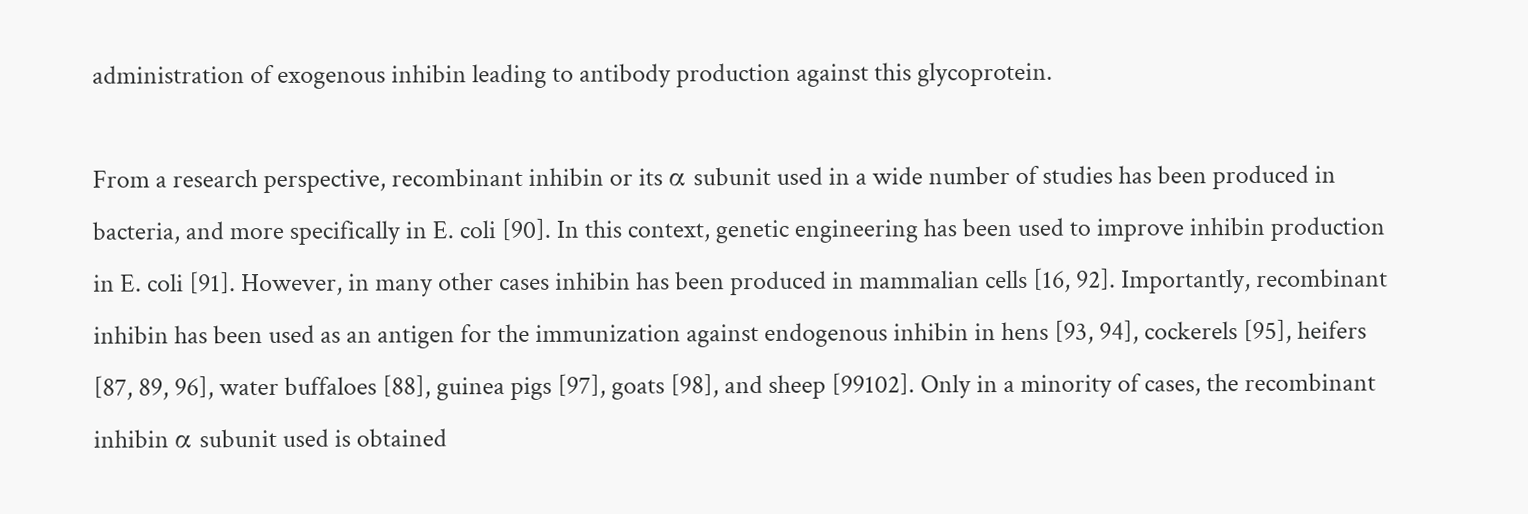administration of exogenous inhibin leading to antibody production against this glycoprotein.

From a research perspective, recombinant inhibin or its α subunit used in a wide number of studies has been produced in bacteria, and more specifically in E. coli [90]. In this context, genetic engineering has been used to improve inhibin production in E. coli [91]. However, in many other cases inhibin has been produced in mammalian cells [16, 92]. Importantly, recombinant inhibin has been used as an antigen for the immunization against endogenous inhibin in hens [93, 94], cockerels [95], heifers [87, 89, 96], water buffaloes [88], guinea pigs [97], goats [98], and sheep [99102]. Only in a minority of cases, the recombinant inhibin α subunit used is obtained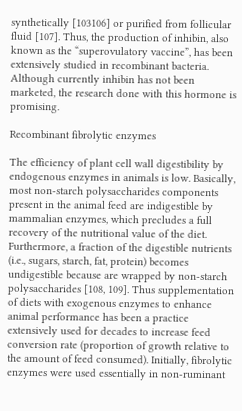synthetically [103106] or purified from follicular fluid [107]. Thus, the production of inhibin, also known as the “superovulatory vaccine”, has been extensively studied in recombinant bacteria. Although currently inhibin has not been marketed, the research done with this hormone is promising.

Recombinant fibrolytic enzymes

The efficiency of plant cell wall digestibility by endogenous enzymes in animals is low. Basically, most non-starch polysaccharides components present in the animal feed are indigestible by mammalian enzymes, which precludes a full recovery of the nutritional value of the diet. Furthermore, a fraction of the digestible nutrients (i.e., sugars, starch, fat, protein) becomes undigestible because are wrapped by non-starch polysaccharides [108, 109]. Thus supplementation of diets with exogenous enzymes to enhance animal performance has been a practice extensively used for decades to increase feed conversion rate (proportion of growth relative to the amount of feed consumed). Initially, fibrolytic enzymes were used essentially in non-ruminant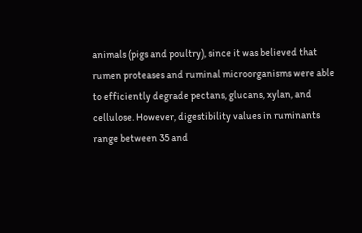animals (pigs and poultry), since it was believed that rumen proteases and ruminal microorganisms were able to efficiently degrade pectans, glucans, xylan, and cellulose. However, digestibility values in ruminants range between 35 and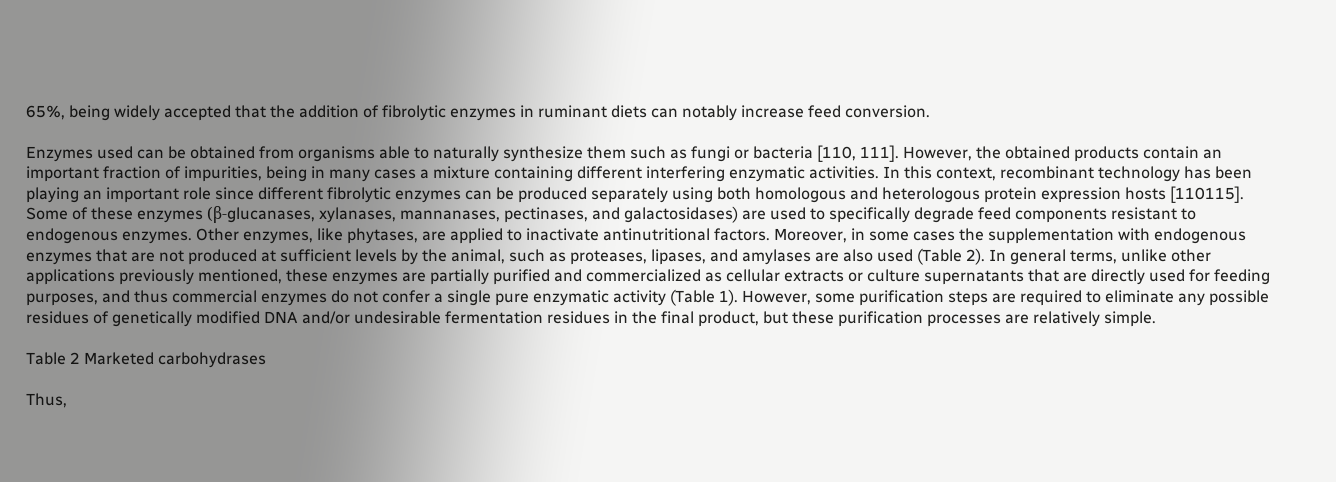65%, being widely accepted that the addition of fibrolytic enzymes in ruminant diets can notably increase feed conversion.

Enzymes used can be obtained from organisms able to naturally synthesize them such as fungi or bacteria [110, 111]. However, the obtained products contain an important fraction of impurities, being in many cases a mixture containing different interfering enzymatic activities. In this context, recombinant technology has been playing an important role since different fibrolytic enzymes can be produced separately using both homologous and heterologous protein expression hosts [110115]. Some of these enzymes (β-glucanases, xylanases, mannanases, pectinases, and galactosidases) are used to specifically degrade feed components resistant to endogenous enzymes. Other enzymes, like phytases, are applied to inactivate antinutritional factors. Moreover, in some cases the supplementation with endogenous enzymes that are not produced at sufficient levels by the animal, such as proteases, lipases, and amylases are also used (Table 2). In general terms, unlike other applications previously mentioned, these enzymes are partially purified and commercialized as cellular extracts or culture supernatants that are directly used for feeding purposes, and thus commercial enzymes do not confer a single pure enzymatic activity (Table 1). However, some purification steps are required to eliminate any possible residues of genetically modified DNA and/or undesirable fermentation residues in the final product, but these purification processes are relatively simple.

Table 2 Marketed carbohydrases

Thus,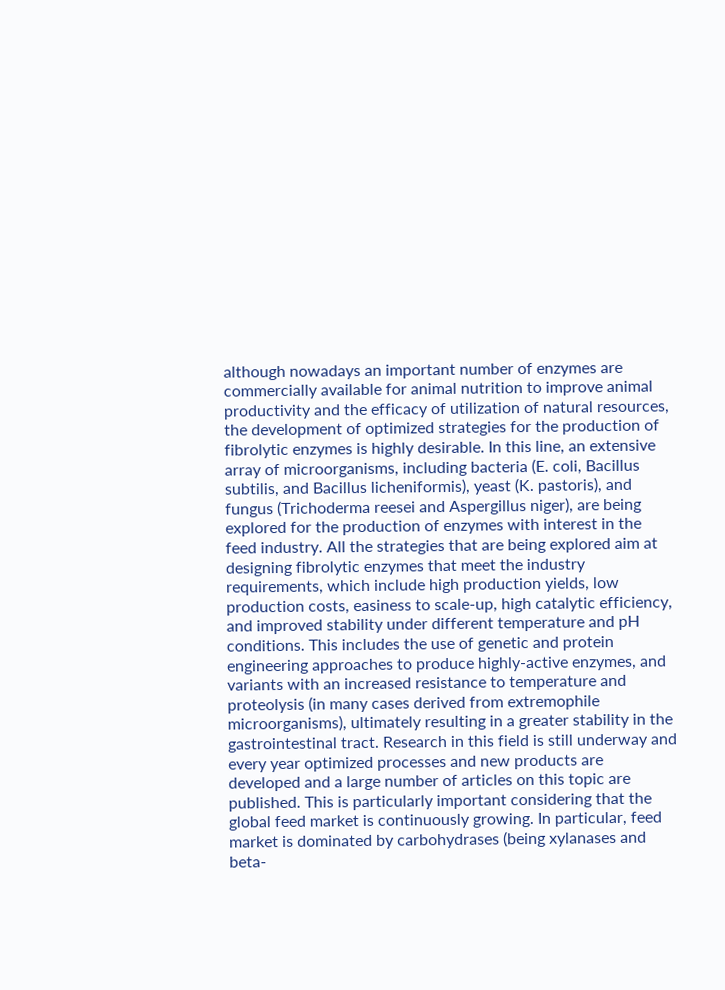although nowadays an important number of enzymes are commercially available for animal nutrition to improve animal productivity and the efficacy of utilization of natural resources, the development of optimized strategies for the production of fibrolytic enzymes is highly desirable. In this line, an extensive array of microorganisms, including bacteria (E. coli, Bacillus subtilis, and Bacillus licheniformis), yeast (K. pastoris), and fungus (Trichoderma reesei and Aspergillus niger), are being explored for the production of enzymes with interest in the feed industry. All the strategies that are being explored aim at designing fibrolytic enzymes that meet the industry requirements, which include high production yields, low production costs, easiness to scale-up, high catalytic efficiency, and improved stability under different temperature and pH conditions. This includes the use of genetic and protein engineering approaches to produce highly-active enzymes, and variants with an increased resistance to temperature and proteolysis (in many cases derived from extremophile microorganisms), ultimately resulting in a greater stability in the gastrointestinal tract. Research in this field is still underway and every year optimized processes and new products are developed and a large number of articles on this topic are published. This is particularly important considering that the global feed market is continuously growing. In particular, feed market is dominated by carbohydrases (being xylanases and beta-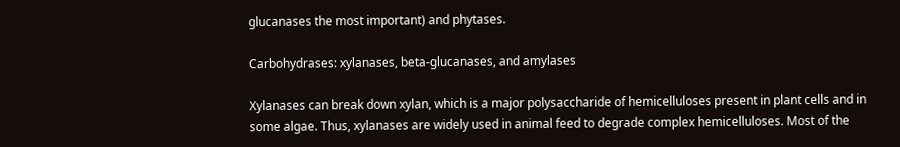glucanases the most important) and phytases.

Carbohydrases: xylanases, beta-glucanases, and amylases

Xylanases can break down xylan, which is a major polysaccharide of hemicelluloses present in plant cells and in some algae. Thus, xylanases are widely used in animal feed to degrade complex hemicelluloses. Most of the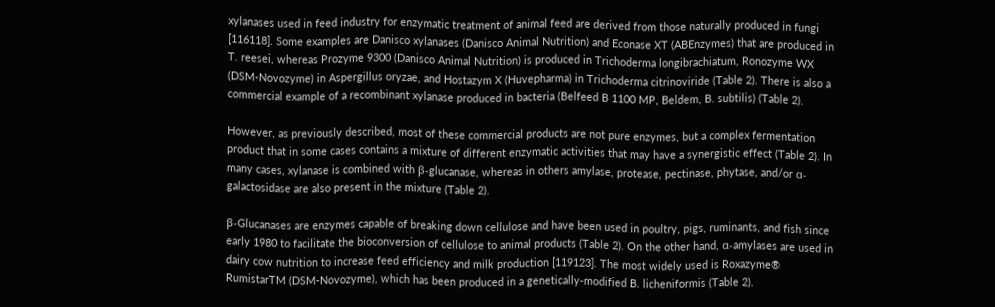xylanases used in feed industry for enzymatic treatment of animal feed are derived from those naturally produced in fungi [116118]. Some examples are Danisco xylanases (Danisco Animal Nutrition) and Econase XT (ABEnzymes) that are produced in T. reesei, whereas Prozyme 9300 (Danisco Animal Nutrition) is produced in Trichoderma longibrachiatum, Ronozyme WX (DSM-Novozyme) in Aspergillus oryzae, and Hostazym X (Huvepharma) in Trichoderma citrinoviride (Table 2). There is also a commercial example of a recombinant xylanase produced in bacteria (Belfeed B 1100 MP, Beldem, B. subtilis) (Table 2).

However, as previously described, most of these commercial products are not pure enzymes, but a complex fermentation product that in some cases contains a mixture of different enzymatic activities that may have a synergistic effect (Table 2). In many cases, xylanase is combined with β-glucanase, whereas in others amylase, protease, pectinase, phytase, and/or α-galactosidase are also present in the mixture (Table 2).

β-Glucanases are enzymes capable of breaking down cellulose and have been used in poultry, pigs, ruminants, and fish since early 1980 to facilitate the bioconversion of cellulose to animal products (Table 2). On the other hand, α-amylases are used in dairy cow nutrition to increase feed efficiency and milk production [119123]. The most widely used is Roxazyme® RumistarTM (DSM-Novozyme), which has been produced in a genetically-modified B. licheniformis (Table 2).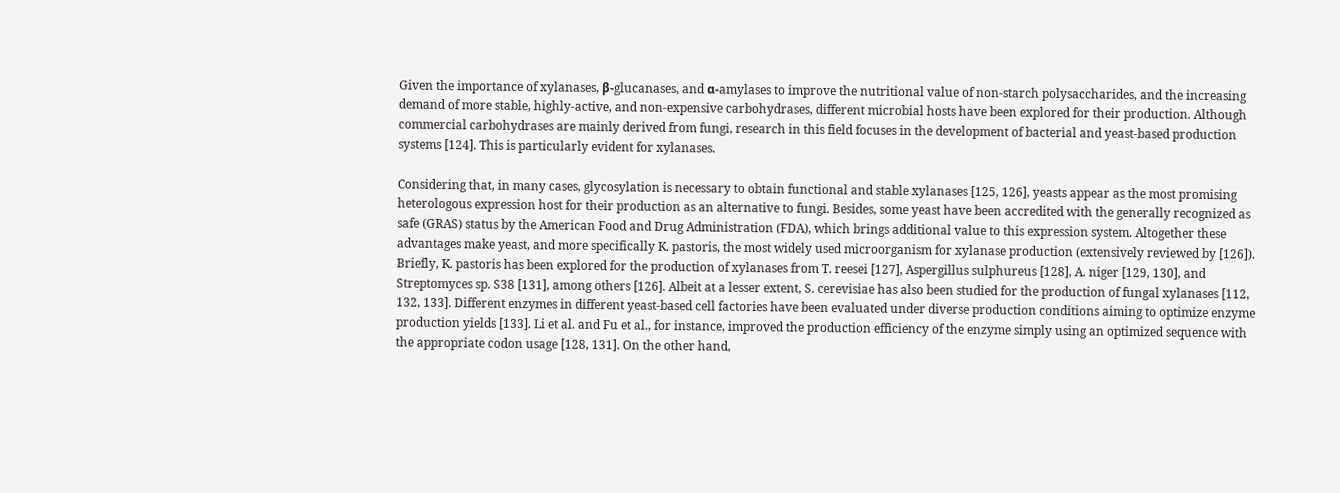Given the importance of xylanases, β-glucanases, and α-amylases to improve the nutritional value of non-starch polysaccharides, and the increasing demand of more stable, highly-active, and non-expensive carbohydrases, different microbial hosts have been explored for their production. Although commercial carbohydrases are mainly derived from fungi, research in this field focuses in the development of bacterial and yeast-based production systems [124]. This is particularly evident for xylanases.

Considering that, in many cases, glycosylation is necessary to obtain functional and stable xylanases [125, 126], yeasts appear as the most promising heterologous expression host for their production as an alternative to fungi. Besides, some yeast have been accredited with the generally recognized as safe (GRAS) status by the American Food and Drug Administration (FDA), which brings additional value to this expression system. Altogether these advantages make yeast, and more specifically K. pastoris, the most widely used microorganism for xylanase production (extensively reviewed by [126]). Briefly, K. pastoris has been explored for the production of xylanases from T. reesei [127], Aspergillus sulphureus [128], A. niger [129, 130], and Streptomyces sp. S38 [131], among others [126]. Albeit at a lesser extent, S. cerevisiae has also been studied for the production of fungal xylanases [112, 132, 133]. Different enzymes in different yeast-based cell factories have been evaluated under diverse production conditions aiming to optimize enzyme production yields [133]. Li et al. and Fu et al., for instance, improved the production efficiency of the enzyme simply using an optimized sequence with the appropriate codon usage [128, 131]. On the other hand,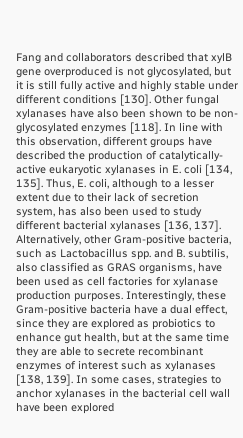Fang and collaborators described that xylB gene overproduced is not glycosylated, but it is still fully active and highly stable under different conditions [130]. Other fungal xylanases have also been shown to be non-glycosylated enzymes [118]. In line with this observation, different groups have described the production of catalytically-active eukaryotic xylanases in E. coli [134, 135]. Thus, E. coli, although to a lesser extent due to their lack of secretion system, has also been used to study different bacterial xylanases [136, 137]. Alternatively, other Gram-positive bacteria, such as Lactobacillus spp. and B. subtilis, also classified as GRAS organisms, have been used as cell factories for xylanase production purposes. Interestingly, these Gram-positive bacteria have a dual effect, since they are explored as probiotics to enhance gut health, but at the same time they are able to secrete recombinant enzymes of interest such as xylanases [138, 139]. In some cases, strategies to anchor xylanases in the bacterial cell wall have been explored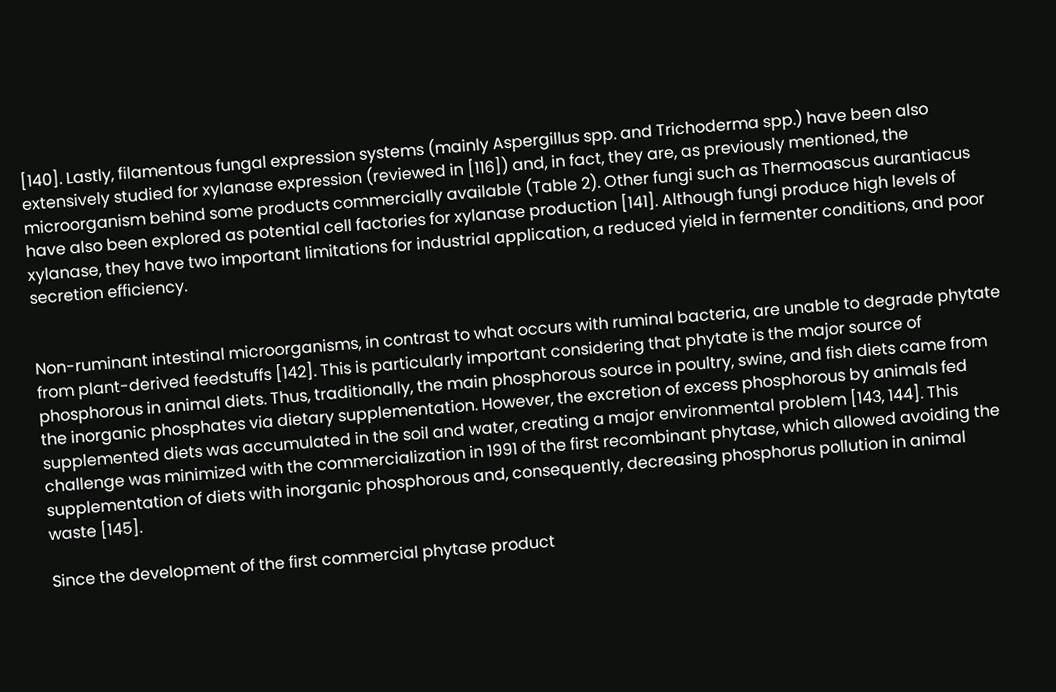[140]. Lastly, filamentous fungal expression systems (mainly Aspergillus spp. and Trichoderma spp.) have been also extensively studied for xylanase expression (reviewed in [116]) and, in fact, they are, as previously mentioned, the microorganism behind some products commercially available (Table 2). Other fungi such as Thermoascus aurantiacus have also been explored as potential cell factories for xylanase production [141]. Although fungi produce high levels of xylanase, they have two important limitations for industrial application, a reduced yield in fermenter conditions, and poor secretion efficiency.


Non-ruminant intestinal microorganisms, in contrast to what occurs with ruminal bacteria, are unable to degrade phytate from plant-derived feedstuffs [142]. This is particularly important considering that phytate is the major source of phosphorous in animal diets. Thus, traditionally, the main phosphorous source in poultry, swine, and fish diets came from the inorganic phosphates via dietary supplementation. However, the excretion of excess phosphorous by animals fed supplemented diets was accumulated in the soil and water, creating a major environmental problem [143, 144]. This challenge was minimized with the commercialization in 1991 of the first recombinant phytase, which allowed avoiding the supplementation of diets with inorganic phosphorous and, consequently, decreasing phosphorus pollution in animal waste [145].

Since the development of the first commercial phytase product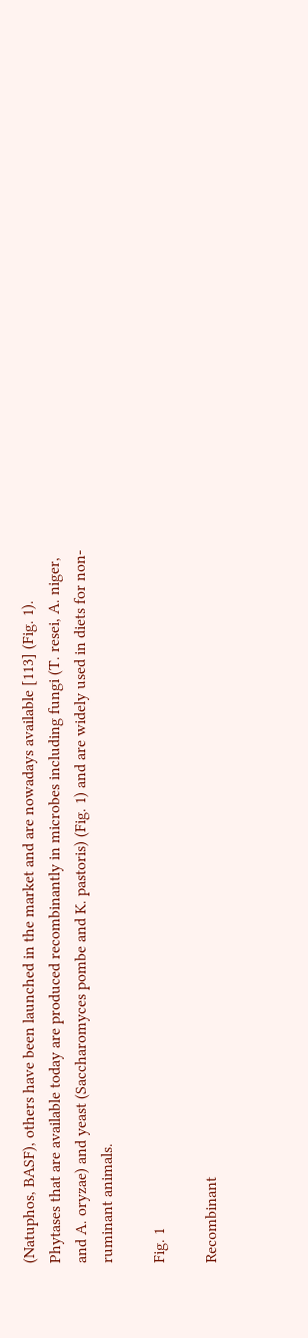(Natuphos, BASF), others have been launched in the market and are nowadays available [113] (Fig. 1). Phytases that are available today are produced recombinantly in microbes including fungi (T. resei, A. niger, and A. oryzae) and yeast (Saccharomyces pombe and K. pastoris) (Fig. 1) and are widely used in diets for non-ruminant animals.

Fig. 1

Recombinant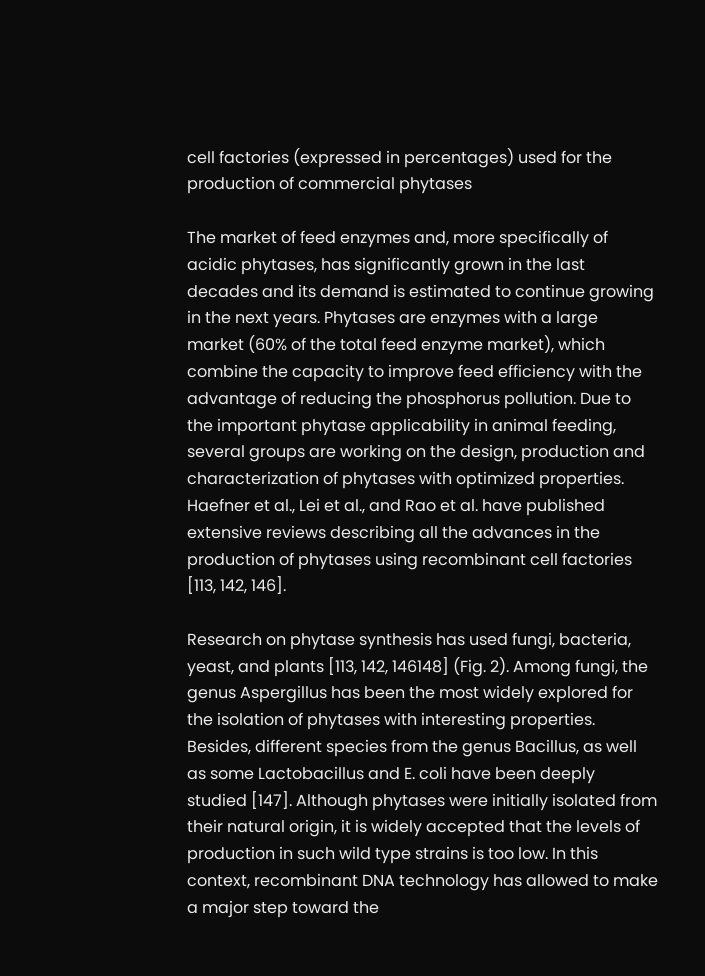cell factories (expressed in percentages) used for the production of commercial phytases

The market of feed enzymes and, more specifically of acidic phytases, has significantly grown in the last decades and its demand is estimated to continue growing in the next years. Phytases are enzymes with a large market (60% of the total feed enzyme market), which combine the capacity to improve feed efficiency with the advantage of reducing the phosphorus pollution. Due to the important phytase applicability in animal feeding, several groups are working on the design, production and characterization of phytases with optimized properties. Haefner et al., Lei et al., and Rao et al. have published extensive reviews describing all the advances in the production of phytases using recombinant cell factories [113, 142, 146].

Research on phytase synthesis has used fungi, bacteria, yeast, and plants [113, 142, 146148] (Fig. 2). Among fungi, the genus Aspergillus has been the most widely explored for the isolation of phytases with interesting properties. Besides, different species from the genus Bacillus, as well as some Lactobacillus and E. coli have been deeply studied [147]. Although phytases were initially isolated from their natural origin, it is widely accepted that the levels of production in such wild type strains is too low. In this context, recombinant DNA technology has allowed to make a major step toward the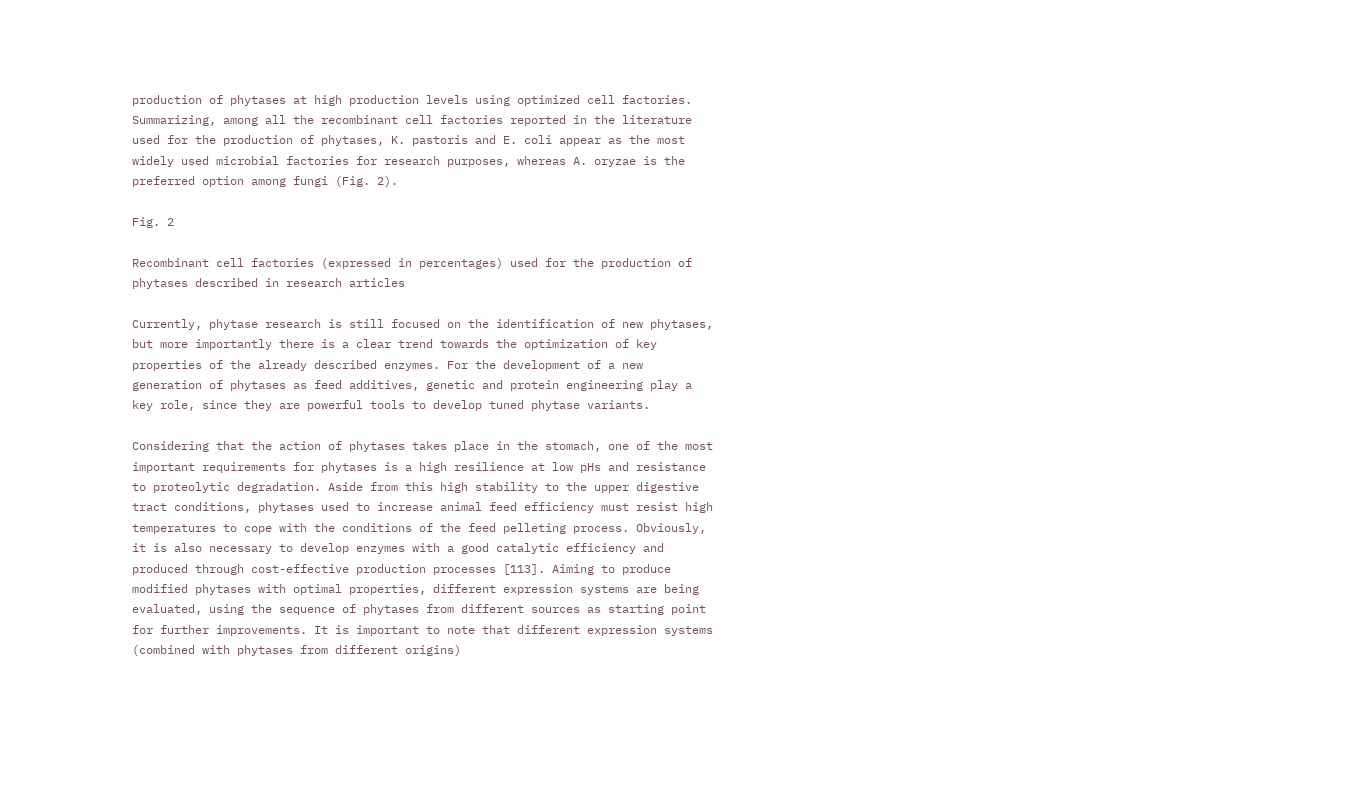production of phytases at high production levels using optimized cell factories. Summarizing, among all the recombinant cell factories reported in the literature used for the production of phytases, K. pastoris and E. coli appear as the most widely used microbial factories for research purposes, whereas A. oryzae is the preferred option among fungi (Fig. 2).

Fig. 2

Recombinant cell factories (expressed in percentages) used for the production of phytases described in research articles

Currently, phytase research is still focused on the identification of new phytases, but more importantly there is a clear trend towards the optimization of key properties of the already described enzymes. For the development of a new generation of phytases as feed additives, genetic and protein engineering play a key role, since they are powerful tools to develop tuned phytase variants.

Considering that the action of phytases takes place in the stomach, one of the most important requirements for phytases is a high resilience at low pHs and resistance to proteolytic degradation. Aside from this high stability to the upper digestive tract conditions, phytases used to increase animal feed efficiency must resist high temperatures to cope with the conditions of the feed pelleting process. Obviously, it is also necessary to develop enzymes with a good catalytic efficiency and produced through cost-effective production processes [113]. Aiming to produce modified phytases with optimal properties, different expression systems are being evaluated, using the sequence of phytases from different sources as starting point for further improvements. It is important to note that different expression systems (combined with phytases from different origins)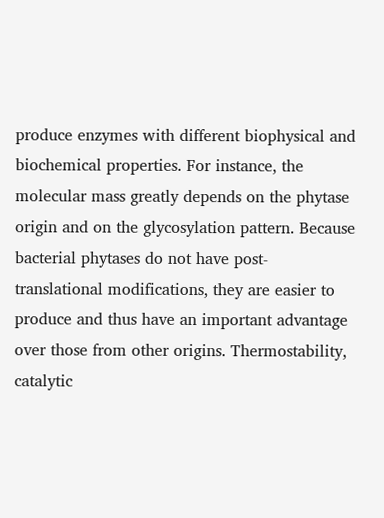produce enzymes with different biophysical and biochemical properties. For instance, the molecular mass greatly depends on the phytase origin and on the glycosylation pattern. Because bacterial phytases do not have post-translational modifications, they are easier to produce and thus have an important advantage over those from other origins. Thermostability, catalytic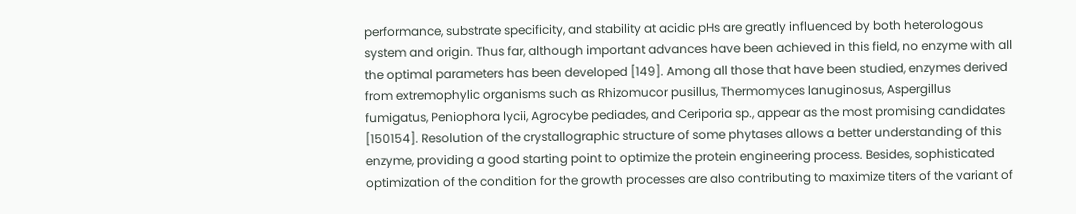performance, substrate specificity, and stability at acidic pHs are greatly influenced by both heterologous system and origin. Thus far, although important advances have been achieved in this field, no enzyme with all the optimal parameters has been developed [149]. Among all those that have been studied, enzymes derived from extremophylic organisms such as Rhizomucor pusillus, Thermomyces lanuginosus, Aspergillus fumigatus, Peniophora lycii, Agrocybe pediades, and Ceriporia sp., appear as the most promising candidates [150154]. Resolution of the crystallographic structure of some phytases allows a better understanding of this enzyme, providing a good starting point to optimize the protein engineering process. Besides, sophisticated optimization of the condition for the growth processes are also contributing to maximize titers of the variant of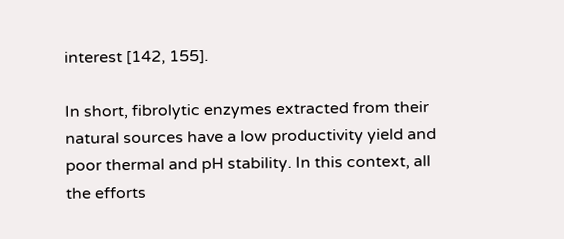interest [142, 155].

In short, fibrolytic enzymes extracted from their natural sources have a low productivity yield and poor thermal and pH stability. In this context, all the efforts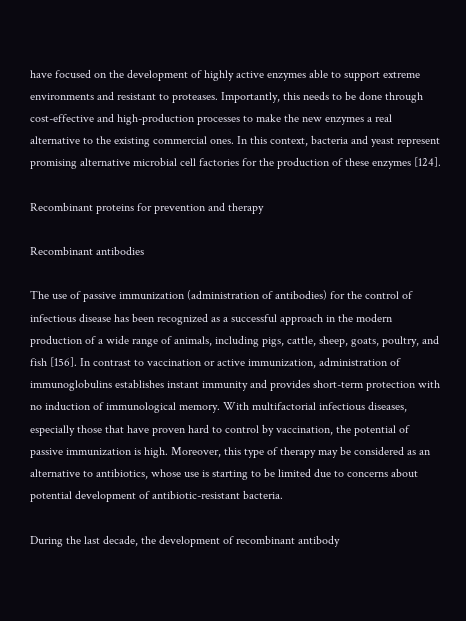have focused on the development of highly active enzymes able to support extreme environments and resistant to proteases. Importantly, this needs to be done through cost-effective and high-production processes to make the new enzymes a real alternative to the existing commercial ones. In this context, bacteria and yeast represent promising alternative microbial cell factories for the production of these enzymes [124].

Recombinant proteins for prevention and therapy

Recombinant antibodies

The use of passive immunization (administration of antibodies) for the control of infectious disease has been recognized as a successful approach in the modern production of a wide range of animals, including pigs, cattle, sheep, goats, poultry, and fish [156]. In contrast to vaccination or active immunization, administration of immunoglobulins establishes instant immunity and provides short-term protection with no induction of immunological memory. With multifactorial infectious diseases, especially those that have proven hard to control by vaccination, the potential of passive immunization is high. Moreover, this type of therapy may be considered as an alternative to antibiotics, whose use is starting to be limited due to concerns about potential development of antibiotic-resistant bacteria.

During the last decade, the development of recombinant antibody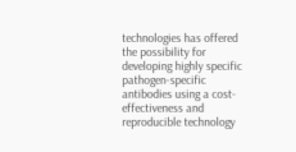technologies has offered the possibility for developing highly specific pathogen-specific antibodies using a cost-effectiveness and reproducible technology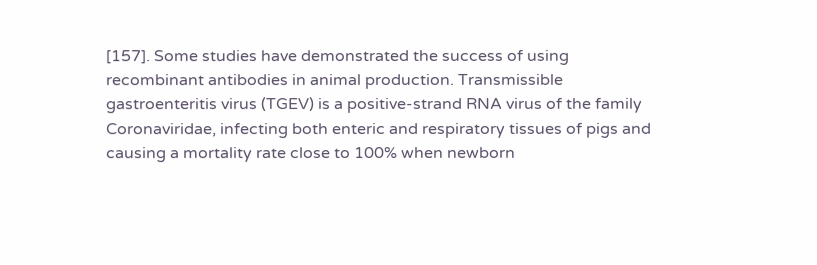[157]. Some studies have demonstrated the success of using recombinant antibodies in animal production. Transmissible gastroenteritis virus (TGEV) is a positive-strand RNA virus of the family Coronaviridae, infecting both enteric and respiratory tissues of pigs and causing a mortality rate close to 100% when newborn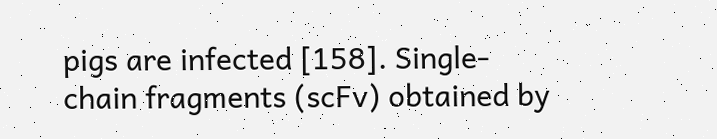pigs are infected [158]. Single-chain fragments (scFv) obtained by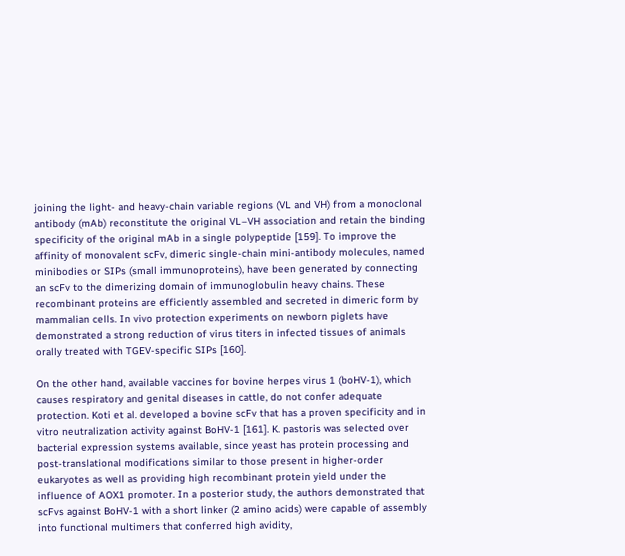joining the light- and heavy-chain variable regions (VL and VH) from a monoclonal antibody (mAb) reconstitute the original VL–VH association and retain the binding specificity of the original mAb in a single polypeptide [159]. To improve the affinity of monovalent scFv, dimeric single-chain mini-antibody molecules, named minibodies or SIPs (small immunoproteins), have been generated by connecting an scFv to the dimerizing domain of immunoglobulin heavy chains. These recombinant proteins are efficiently assembled and secreted in dimeric form by mammalian cells. In vivo protection experiments on newborn piglets have demonstrated a strong reduction of virus titers in infected tissues of animals orally treated with TGEV-specific SIPs [160].

On the other hand, available vaccines for bovine herpes virus 1 (boHV-1), which causes respiratory and genital diseases in cattle, do not confer adequate protection. Koti et al. developed a bovine scFv that has a proven specificity and in vitro neutralization activity against BoHV-1 [161]. K. pastoris was selected over bacterial expression systems available, since yeast has protein processing and post-translational modifications similar to those present in higher-order eukaryotes as well as providing high recombinant protein yield under the influence of AOX1 promoter. In a posterior study, the authors demonstrated that scFvs against BoHV-1 with a short linker (2 amino acids) were capable of assembly into functional multimers that conferred high avidity,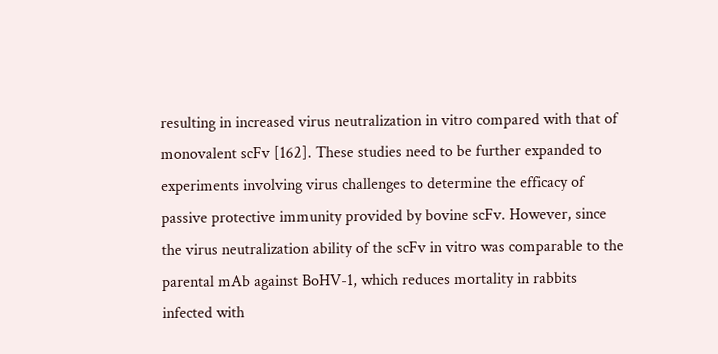resulting in increased virus neutralization in vitro compared with that of monovalent scFv [162]. These studies need to be further expanded to experiments involving virus challenges to determine the efficacy of passive protective immunity provided by bovine scFv. However, since the virus neutralization ability of the scFv in vitro was comparable to the parental mAb against BoHV-1, which reduces mortality in rabbits infected with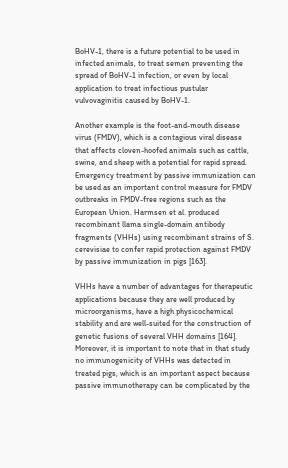BoHV-1, there is a future potential to be used in infected animals, to treat semen preventing the spread of BoHV-1 infection, or even by local application to treat infectious pustular vulvovaginitis caused by BoHV-1.

Another example is the foot-and-mouth disease virus (FMDV), which is a contagious viral disease that affects cloven-hoofed animals such as cattle, swine, and sheep with a potential for rapid spread. Emergency treatment by passive immunization can be used as an important control measure for FMDV outbreaks in FMDV-free regions such as the European Union. Harmsen et al. produced recombinant llama single-domain antibody fragments (VHHs) using recombinant strains of S. cerevisiae to confer rapid protection against FMDV by passive immunization in pigs [163].

VHHs have a number of advantages for therapeutic applications because they are well produced by microorganisms, have a high physicochemical stability and are well-suited for the construction of genetic fusions of several VHH domains [164]. Moreover, it is important to note that in that study no immunogenicity of VHHs was detected in treated pigs, which is an important aspect because passive immunotherapy can be complicated by the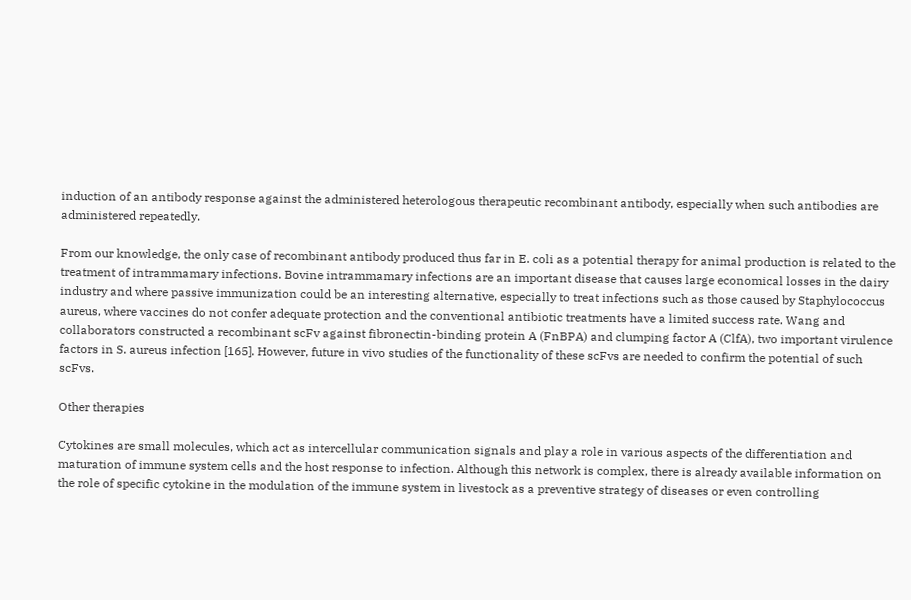induction of an antibody response against the administered heterologous therapeutic recombinant antibody, especially when such antibodies are administered repeatedly.

From our knowledge, the only case of recombinant antibody produced thus far in E. coli as a potential therapy for animal production is related to the treatment of intrammamary infections. Bovine intrammamary infections are an important disease that causes large economical losses in the dairy industry and where passive immunization could be an interesting alternative, especially to treat infections such as those caused by Staphylococcus aureus, where vaccines do not confer adequate protection and the conventional antibiotic treatments have a limited success rate. Wang and collaborators constructed a recombinant scFv against fibronectin-binding protein A (FnBPA) and clumping factor A (ClfA), two important virulence factors in S. aureus infection [165]. However, future in vivo studies of the functionality of these scFvs are needed to confirm the potential of such scFvs.

Other therapies

Cytokines are small molecules, which act as intercellular communication signals and play a role in various aspects of the differentiation and maturation of immune system cells and the host response to infection. Although this network is complex, there is already available information on the role of specific cytokine in the modulation of the immune system in livestock as a preventive strategy of diseases or even controlling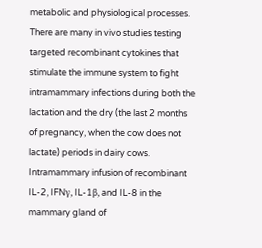metabolic and physiological processes. There are many in vivo studies testing targeted recombinant cytokines that stimulate the immune system to fight intramammary infections during both the lactation and the dry (the last 2 months of pregnancy, when the cow does not lactate) periods in dairy cows. Intramammary infusion of recombinant IL-2, IFNγ, IL-1β, and IL-8 in the mammary gland of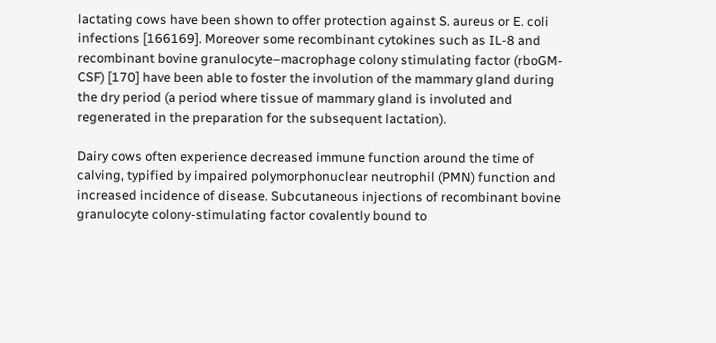lactating cows have been shown to offer protection against S. aureus or E. coli infections [166169]. Moreover some recombinant cytokines such as IL-8 and recombinant bovine granulocyte–macrophage colony stimulating factor (rboGM-CSF) [170] have been able to foster the involution of the mammary gland during the dry period (a period where tissue of mammary gland is involuted and regenerated in the preparation for the subsequent lactation).

Dairy cows often experience decreased immune function around the time of calving, typified by impaired polymorphonuclear neutrophil (PMN) function and increased incidence of disease. Subcutaneous injections of recombinant bovine granulocyte colony-stimulating factor covalently bound to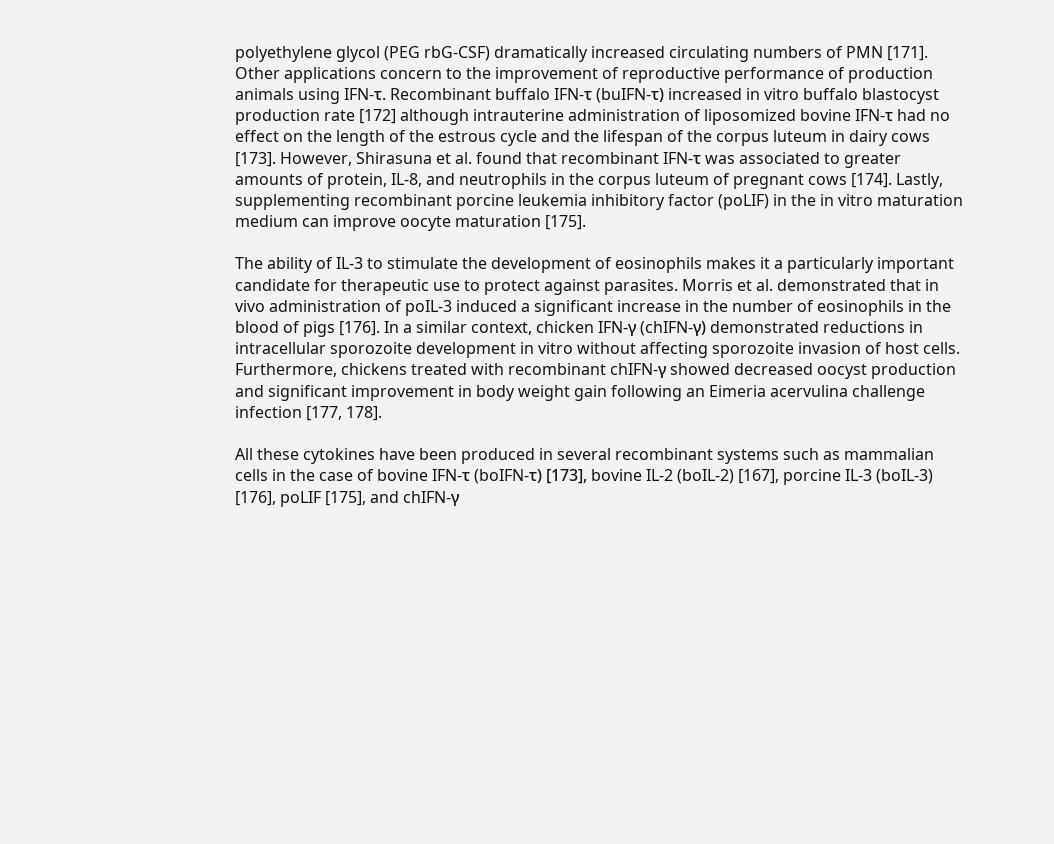polyethylene glycol (PEG rbG-CSF) dramatically increased circulating numbers of PMN [171]. Other applications concern to the improvement of reproductive performance of production animals using IFN-τ. Recombinant buffalo IFN-τ (buIFN-τ) increased in vitro buffalo blastocyst production rate [172] although intrauterine administration of liposomized bovine IFN-τ had no effect on the length of the estrous cycle and the lifespan of the corpus luteum in dairy cows [173]. However, Shirasuna et al. found that recombinant IFN-τ was associated to greater amounts of protein, IL-8, and neutrophils in the corpus luteum of pregnant cows [174]. Lastly, supplementing recombinant porcine leukemia inhibitory factor (poLIF) in the in vitro maturation medium can improve oocyte maturation [175].

The ability of IL-3 to stimulate the development of eosinophils makes it a particularly important candidate for therapeutic use to protect against parasites. Morris et al. demonstrated that in vivo administration of poIL-3 induced a significant increase in the number of eosinophils in the blood of pigs [176]. In a similar context, chicken IFN-γ (chIFN-γ) demonstrated reductions in intracellular sporozoite development in vitro without affecting sporozoite invasion of host cells. Furthermore, chickens treated with recombinant chIFN-γ showed decreased oocyst production and significant improvement in body weight gain following an Eimeria acervulina challenge infection [177, 178].

All these cytokines have been produced in several recombinant systems such as mammalian cells in the case of bovine IFN-τ (boIFN-τ) [173], bovine IL-2 (boIL-2) [167], porcine IL-3 (boIL-3) [176], poLIF [175], and chIFN-γ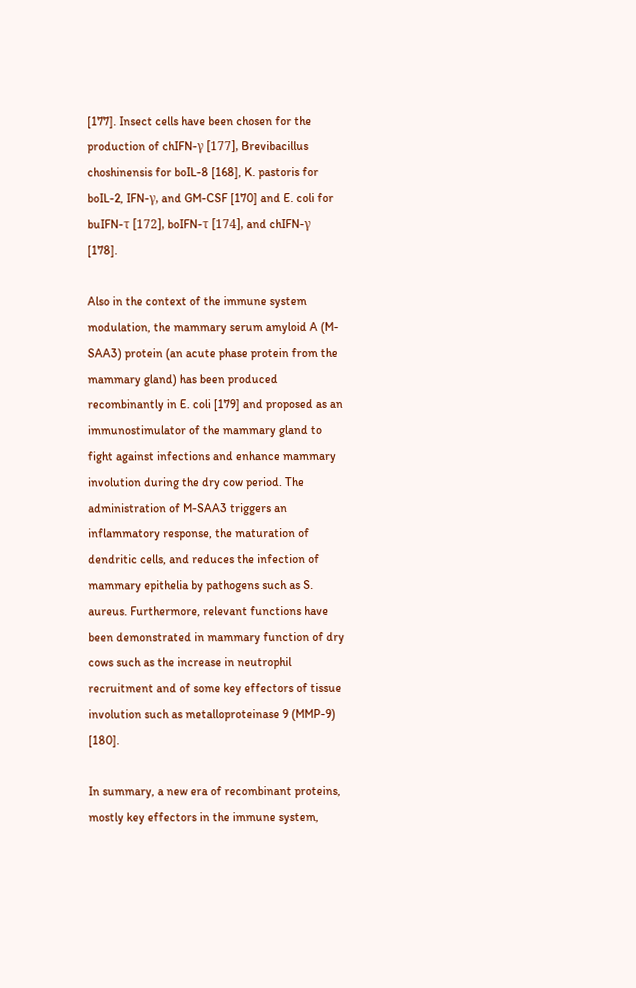[177]. Insect cells have been chosen for the production of chIFN-γ [177], Brevibacillus choshinensis for boIL-8 [168], K. pastoris for boIL-2, IFN-γ, and GM-CSF [170] and E. coli for buIFN-τ [172], boIFN-τ [174], and chIFN-γ [178].

Also in the context of the immune system modulation, the mammary serum amyloid A (M-SAA3) protein (an acute phase protein from the mammary gland) has been produced recombinantly in E. coli [179] and proposed as an immunostimulator of the mammary gland to fight against infections and enhance mammary involution during the dry cow period. The administration of M-SAA3 triggers an inflammatory response, the maturation of dendritic cells, and reduces the infection of mammary epithelia by pathogens such as S. aureus. Furthermore, relevant functions have been demonstrated in mammary function of dry cows such as the increase in neutrophil recruitment and of some key effectors of tissue involution such as metalloproteinase 9 (MMP-9) [180].

In summary, a new era of recombinant proteins, mostly key effectors in the immune system,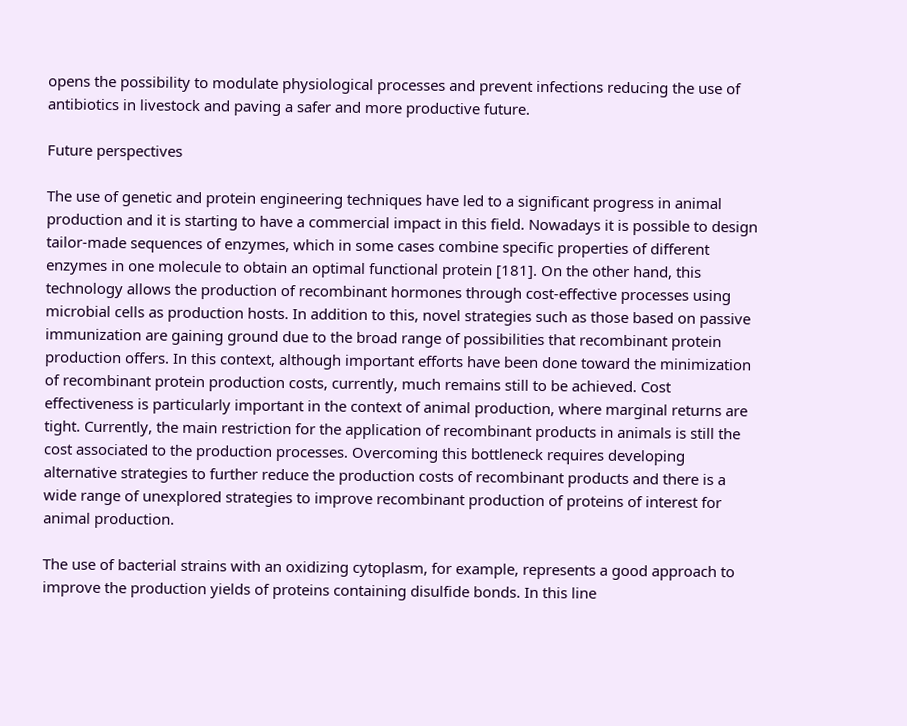opens the possibility to modulate physiological processes and prevent infections reducing the use of antibiotics in livestock and paving a safer and more productive future.

Future perspectives

The use of genetic and protein engineering techniques have led to a significant progress in animal production and it is starting to have a commercial impact in this field. Nowadays it is possible to design tailor-made sequences of enzymes, which in some cases combine specific properties of different enzymes in one molecule to obtain an optimal functional protein [181]. On the other hand, this technology allows the production of recombinant hormones through cost-effective processes using microbial cells as production hosts. In addition to this, novel strategies such as those based on passive immunization are gaining ground due to the broad range of possibilities that recombinant protein production offers. In this context, although important efforts have been done toward the minimization of recombinant protein production costs, currently, much remains still to be achieved. Cost effectiveness is particularly important in the context of animal production, where marginal returns are tight. Currently, the main restriction for the application of recombinant products in animals is still the cost associated to the production processes. Overcoming this bottleneck requires developing alternative strategies to further reduce the production costs of recombinant products and there is a wide range of unexplored strategies to improve recombinant production of proteins of interest for animal production.

The use of bacterial strains with an oxidizing cytoplasm, for example, represents a good approach to improve the production yields of proteins containing disulfide bonds. In this line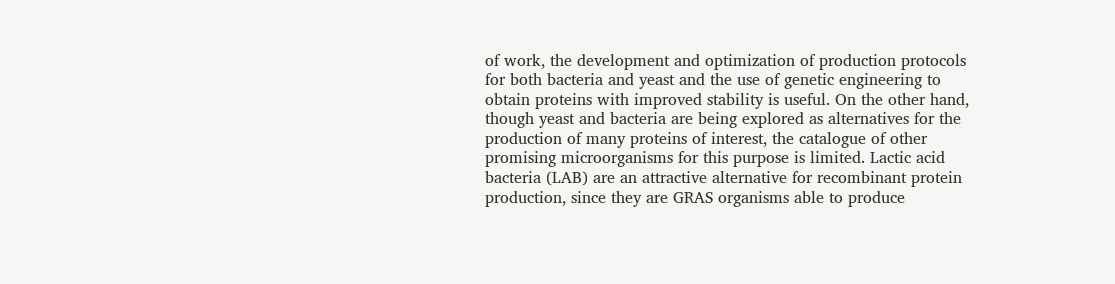of work, the development and optimization of production protocols for both bacteria and yeast and the use of genetic engineering to obtain proteins with improved stability is useful. On the other hand, though yeast and bacteria are being explored as alternatives for the production of many proteins of interest, the catalogue of other promising microorganisms for this purpose is limited. Lactic acid bacteria (LAB) are an attractive alternative for recombinant protein production, since they are GRAS organisms able to produce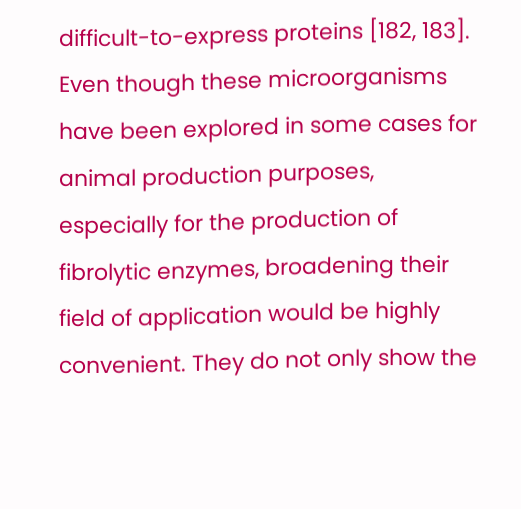difficult-to-express proteins [182, 183]. Even though these microorganisms have been explored in some cases for animal production purposes, especially for the production of fibrolytic enzymes, broadening their field of application would be highly convenient. They do not only show the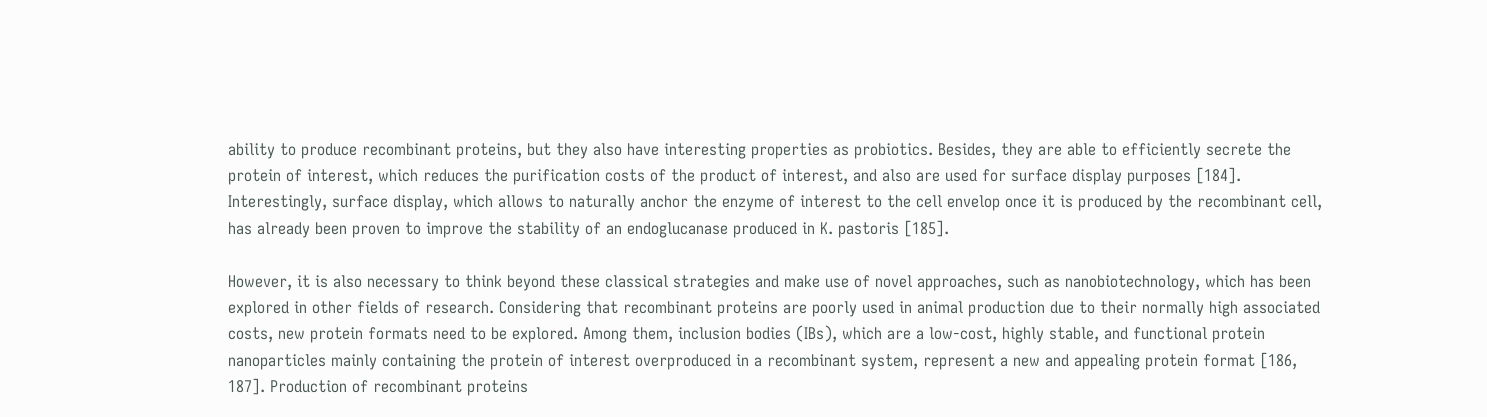ability to produce recombinant proteins, but they also have interesting properties as probiotics. Besides, they are able to efficiently secrete the protein of interest, which reduces the purification costs of the product of interest, and also are used for surface display purposes [184]. Interestingly, surface display, which allows to naturally anchor the enzyme of interest to the cell envelop once it is produced by the recombinant cell, has already been proven to improve the stability of an endoglucanase produced in K. pastoris [185].

However, it is also necessary to think beyond these classical strategies and make use of novel approaches, such as nanobiotechnology, which has been explored in other fields of research. Considering that recombinant proteins are poorly used in animal production due to their normally high associated costs, new protein formats need to be explored. Among them, inclusion bodies (IBs), which are a low-cost, highly stable, and functional protein nanoparticles mainly containing the protein of interest overproduced in a recombinant system, represent a new and appealing protein format [186, 187]. Production of recombinant proteins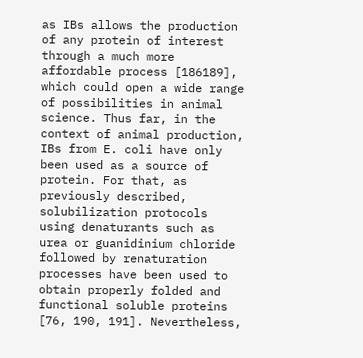as IBs allows the production of any protein of interest through a much more affordable process [186189], which could open a wide range of possibilities in animal science. Thus far, in the context of animal production, IBs from E. coli have only been used as a source of protein. For that, as previously described, solubilization protocols using denaturants such as urea or guanidinium chloride followed by renaturation processes have been used to obtain properly folded and functional soluble proteins [76, 190, 191]. Nevertheless,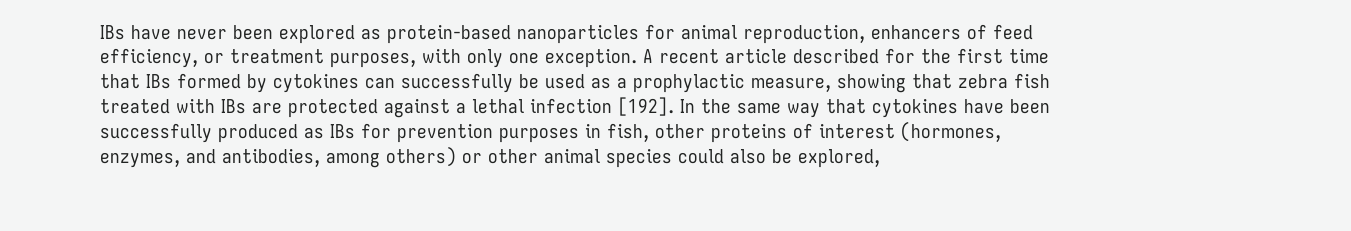IBs have never been explored as protein-based nanoparticles for animal reproduction, enhancers of feed efficiency, or treatment purposes, with only one exception. A recent article described for the first time that IBs formed by cytokines can successfully be used as a prophylactic measure, showing that zebra fish treated with IBs are protected against a lethal infection [192]. In the same way that cytokines have been successfully produced as IBs for prevention purposes in fish, other proteins of interest (hormones, enzymes, and antibodies, among others) or other animal species could also be explored,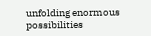unfolding enormous possibilities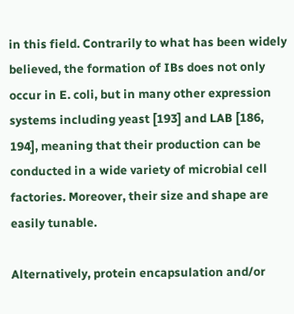in this field. Contrarily to what has been widely believed, the formation of IBs does not only occur in E. coli, but in many other expression systems including yeast [193] and LAB [186, 194], meaning that their production can be conducted in a wide variety of microbial cell factories. Moreover, their size and shape are easily tunable.

Alternatively, protein encapsulation and/or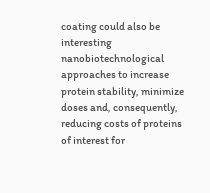coating could also be interesting nanobiotechnological approaches to increase protein stability, minimize doses and, consequently, reducing costs of proteins of interest for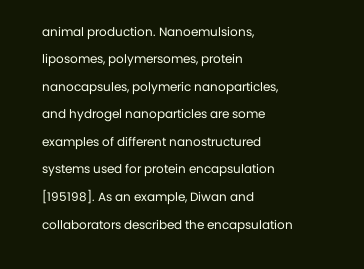animal production. Nanoemulsions, liposomes, polymersomes, protein nanocapsules, polymeric nanoparticles, and hydrogel nanoparticles are some examples of different nanostructured systems used for protein encapsulation [195198]. As an example, Diwan and collaborators described the encapsulation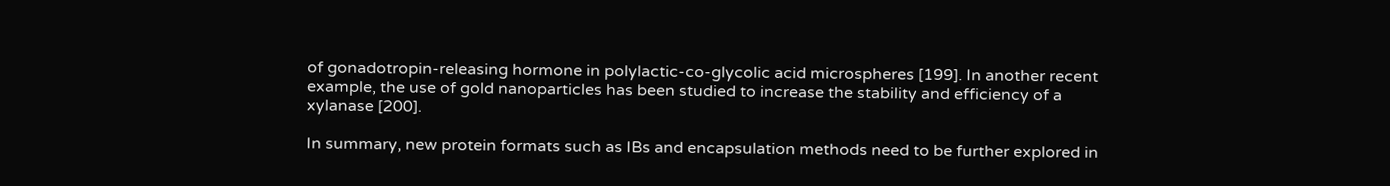of gonadotropin-releasing hormone in polylactic-co-glycolic acid microspheres [199]. In another recent example, the use of gold nanoparticles has been studied to increase the stability and efficiency of a xylanase [200].

In summary, new protein formats such as IBs and encapsulation methods need to be further explored in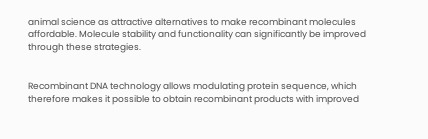animal science as attractive alternatives to make recombinant molecules affordable. Molecule stability and functionality can significantly be improved through these strategies.


Recombinant DNA technology allows modulating protein sequence, which therefore makes it possible to obtain recombinant products with improved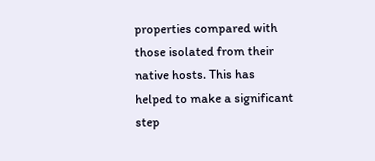properties compared with those isolated from their native hosts. This has helped to make a significant step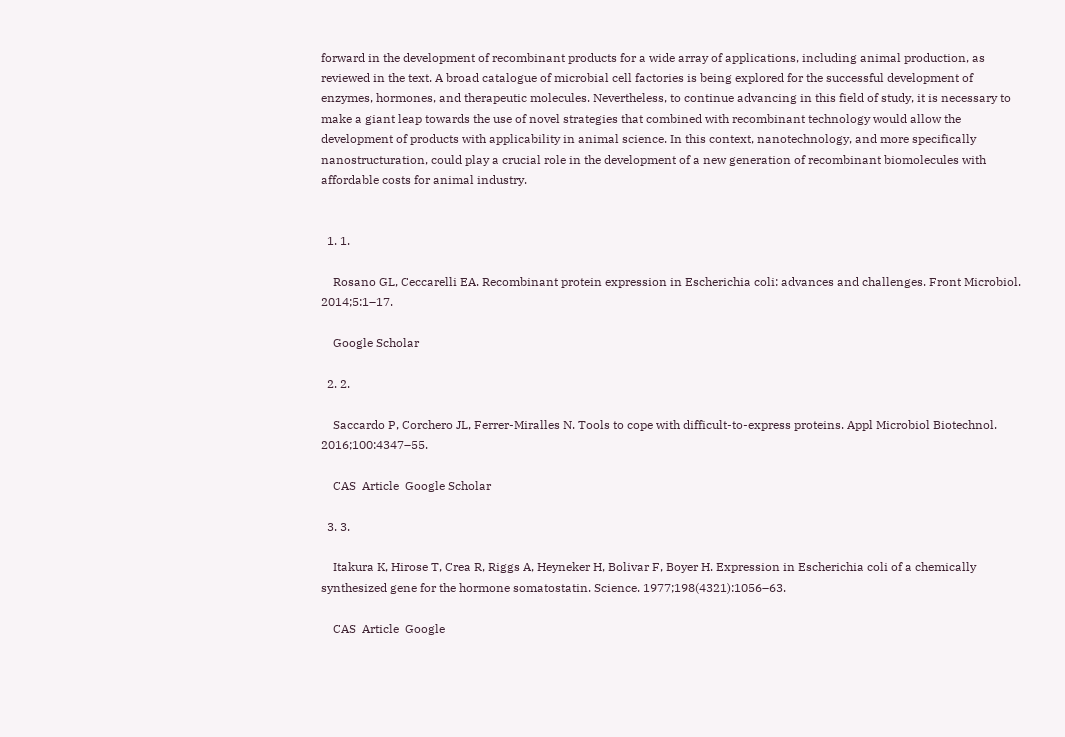forward in the development of recombinant products for a wide array of applications, including animal production, as reviewed in the text. A broad catalogue of microbial cell factories is being explored for the successful development of enzymes, hormones, and therapeutic molecules. Nevertheless, to continue advancing in this field of study, it is necessary to make a giant leap towards the use of novel strategies that combined with recombinant technology would allow the development of products with applicability in animal science. In this context, nanotechnology, and more specifically nanostructuration, could play a crucial role in the development of a new generation of recombinant biomolecules with affordable costs for animal industry.


  1. 1.

    Rosano GL, Ceccarelli EA. Recombinant protein expression in Escherichia coli: advances and challenges. Front Microbiol. 2014;5:1–17.

    Google Scholar

  2. 2.

    Saccardo P, Corchero JL, Ferrer-Miralles N. Tools to cope with difficult-to-express proteins. Appl Microbiol Biotechnol. 2016;100:4347–55.

    CAS  Article  Google Scholar

  3. 3.

    Itakura K, Hirose T, Crea R, Riggs A, Heyneker H, Bolivar F, Boyer H. Expression in Escherichia coli of a chemically synthesized gene for the hormone somatostatin. Science. 1977;198(4321):1056–63.

    CAS  Article  Google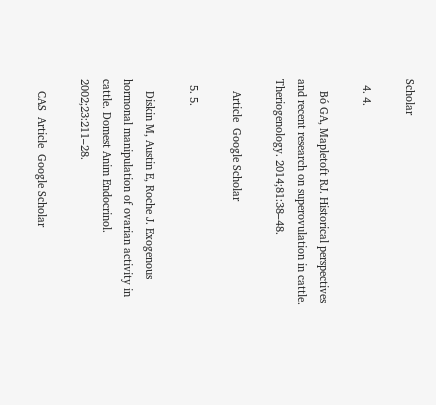Scholar

  4. 4.

    Bó GA, Mapletoft RJ. Historical perspectives and recent research on superovulation in cattle. Theriogenology. 2014;81:38–48.

    Article  Google Scholar

  5. 5.

    Diskin M, Austin E, Roche J. Exogenous hormonal manipulation of ovarian activity in cattle. Domest Anim Endocrinol. 2002;23:211–28.

    CAS  Article  Google Scholar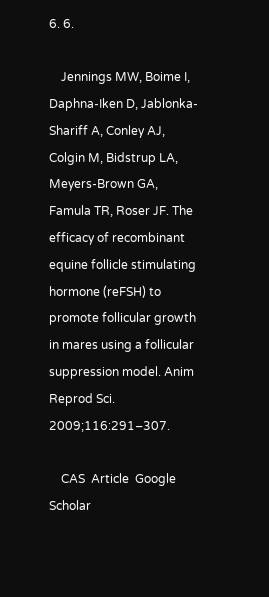6. 6.

    Jennings MW, Boime I, Daphna-Iken D, Jablonka-Shariff A, Conley AJ, Colgin M, Bidstrup LA, Meyers-Brown GA, Famula TR, Roser JF. The efficacy of recombinant equine follicle stimulating hormone (reFSH) to promote follicular growth in mares using a follicular suppression model. Anim Reprod Sci. 2009;116:291–307.

    CAS  Article  Google Scholar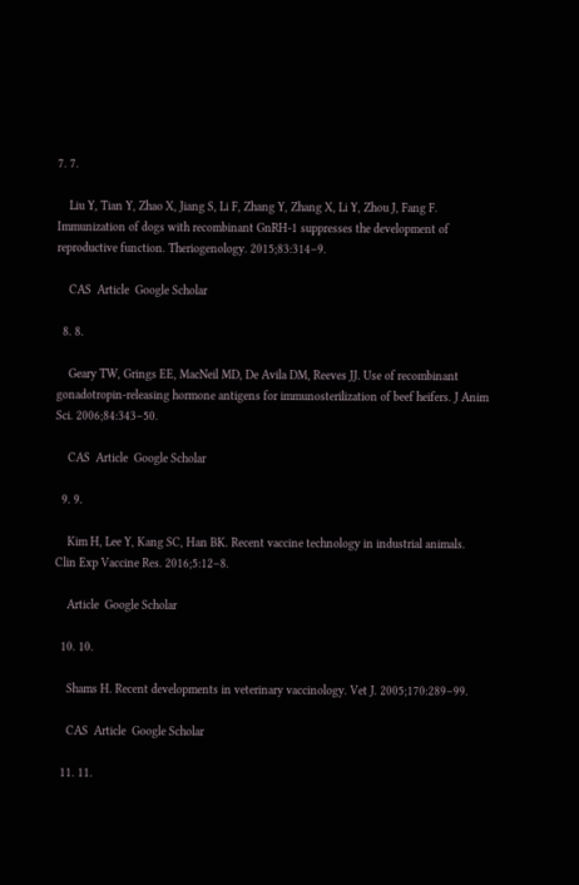7. 7.

    Liu Y, Tian Y, Zhao X, Jiang S, Li F, Zhang Y, Zhang X, Li Y, Zhou J, Fang F. Immunization of dogs with recombinant GnRH-1 suppresses the development of reproductive function. Theriogenology. 2015;83:314–9.

    CAS  Article  Google Scholar

  8. 8.

    Geary TW, Grings EE, MacNeil MD, De Avila DM, Reeves JJ. Use of recombinant gonadotropin-releasing hormone antigens for immunosterilization of beef heifers. J Anim Sci. 2006;84:343–50.

    CAS  Article  Google Scholar

  9. 9.

    Kim H, Lee Y, Kang SC, Han BK. Recent vaccine technology in industrial animals. Clin Exp Vaccine Res. 2016;5:12–8.

    Article  Google Scholar

  10. 10.

    Shams H. Recent developments in veterinary vaccinology. Vet J. 2005;170:289–99.

    CAS  Article  Google Scholar

  11. 11.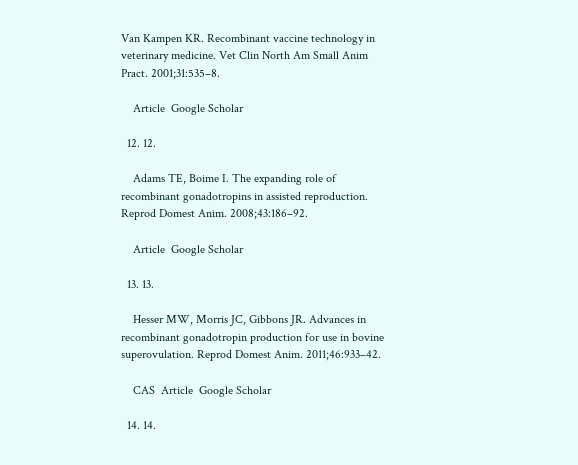Van Kampen KR. Recombinant vaccine technology in veterinary medicine. Vet Clin North Am Small Anim Pract. 2001;31:535–8.

    Article  Google Scholar

  12. 12.

    Adams TE, Boime I. The expanding role of recombinant gonadotropins in assisted reproduction. Reprod Domest Anim. 2008;43:186–92.

    Article  Google Scholar

  13. 13.

    Hesser MW, Morris JC, Gibbons JR. Advances in recombinant gonadotropin production for use in bovine superovulation. Reprod Domest Anim. 2011;46:933–42.

    CAS  Article  Google Scholar

  14. 14.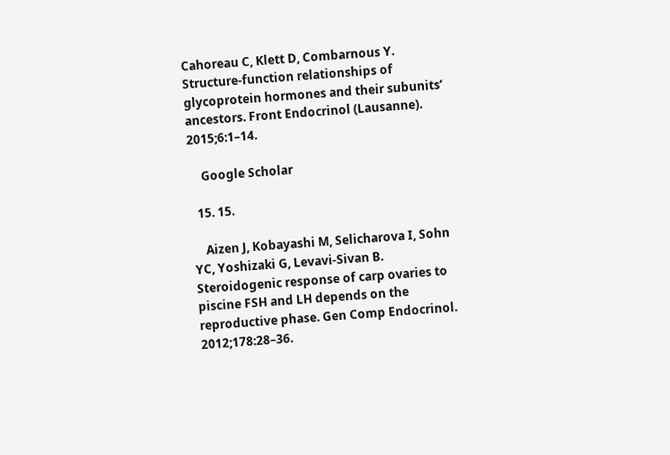Cahoreau C, Klett D, Combarnous Y. Structure-function relationships of glycoprotein hormones and their subunits’ ancestors. Front Endocrinol (Lausanne). 2015;6:1–14.

    Google Scholar

  15. 15.

    Aizen J, Kobayashi M, Selicharova I, Sohn YC, Yoshizaki G, Levavi-Sivan B. Steroidogenic response of carp ovaries to piscine FSH and LH depends on the reproductive phase. Gen Comp Endocrinol. 2012;178:28–36.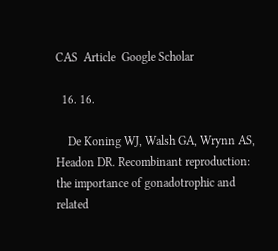CAS  Article  Google Scholar

  16. 16.

    De Koning WJ, Walsh GA, Wrynn AS, Headon DR. Recombinant reproduction: the importance of gonadotrophic and related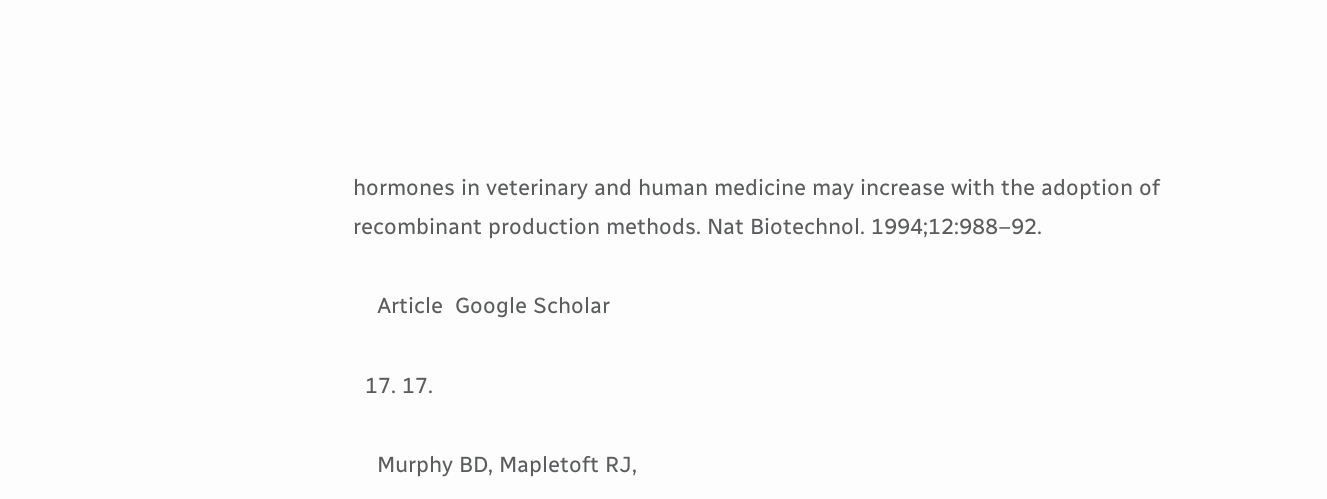hormones in veterinary and human medicine may increase with the adoption of recombinant production methods. Nat Biotechnol. 1994;12:988–92.

    Article  Google Scholar

  17. 17.

    Murphy BD, Mapletoft RJ,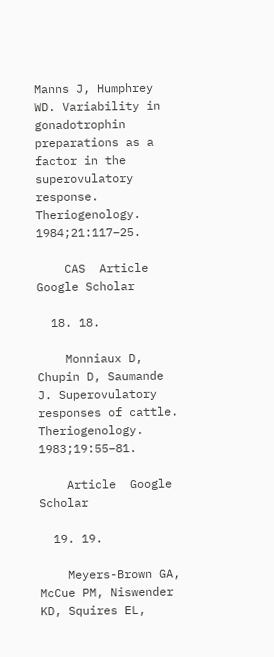Manns J, Humphrey WD. Variability in gonadotrophin preparations as a factor in the superovulatory response. Theriogenology. 1984;21:117–25.

    CAS  Article  Google Scholar

  18. 18.

    Monniaux D, Chupin D, Saumande J. Superovulatory responses of cattle. Theriogenology. 1983;19:55–81.

    Article  Google Scholar

  19. 19.

    Meyers-Brown GA, McCue PM, Niswender KD, Squires EL,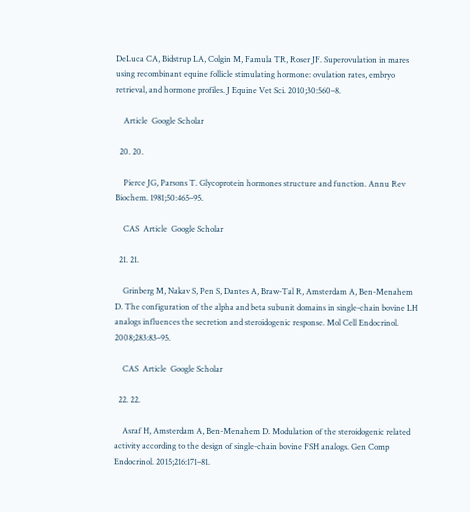DeLuca CA, Bidstrup LA, Colgin M, Famula TR, Roser JF. Superovulation in mares using recombinant equine follicle stimulating hormone: ovulation rates, embryo retrieval, and hormone profiles. J Equine Vet Sci. 2010;30:560–8.

    Article  Google Scholar

  20. 20.

    Pierce JG, Parsons T. Glycoprotein hormones structure and function. Annu Rev Biochem. 1981;50:465–95.

    CAS  Article  Google Scholar

  21. 21.

    Grinberg M, Nakav S, Pen S, Dantes A, Braw-Tal R, Amsterdam A, Ben-Menahem D. The configuration of the alpha and beta subunit domains in single-chain bovine LH analogs influences the secretion and steroidogenic response. Mol Cell Endocrinol. 2008;283:83–95.

    CAS  Article  Google Scholar

  22. 22.

    Asraf H, Amsterdam A, Ben-Menahem D. Modulation of the steroidogenic related activity according to the design of single-chain bovine FSH analogs. Gen Comp Endocrinol. 2015;216:171–81.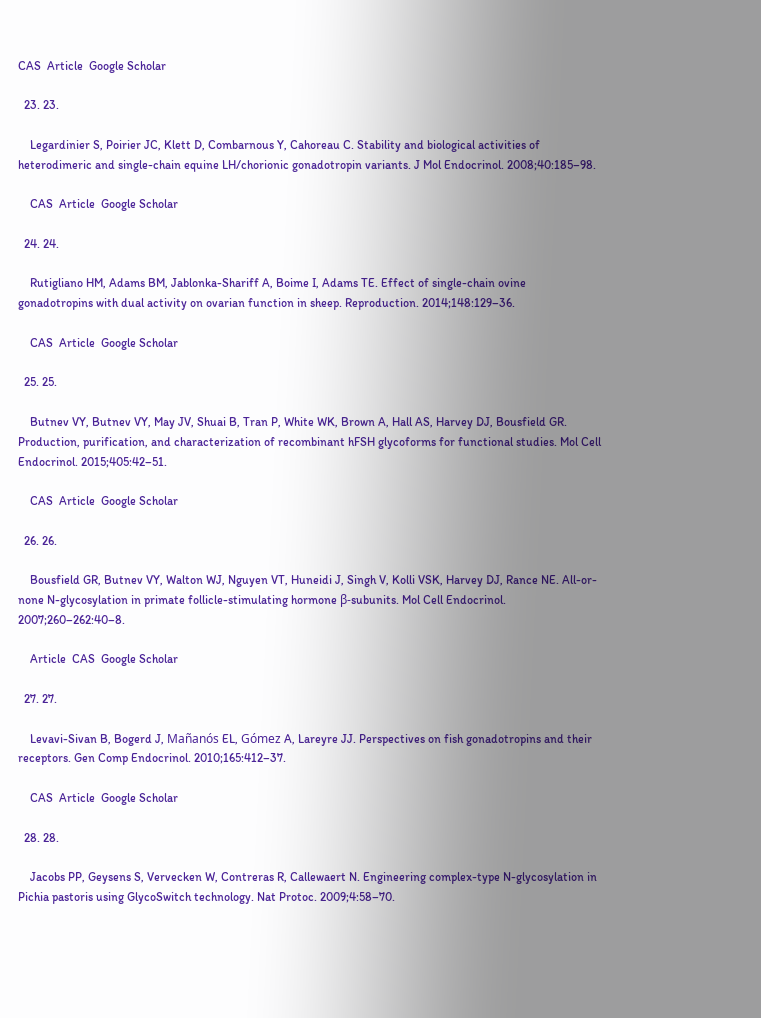CAS  Article  Google Scholar

  23. 23.

    Legardinier S, Poirier JC, Klett D, Combarnous Y, Cahoreau C. Stability and biological activities of heterodimeric and single-chain equine LH/chorionic gonadotropin variants. J Mol Endocrinol. 2008;40:185–98.

    CAS  Article  Google Scholar

  24. 24.

    Rutigliano HM, Adams BM, Jablonka-Shariff A, Boime I, Adams TE. Effect of single-chain ovine gonadotropins with dual activity on ovarian function in sheep. Reproduction. 2014;148:129–36.

    CAS  Article  Google Scholar

  25. 25.

    Butnev VY, Butnev VY, May JV, Shuai B, Tran P, White WK, Brown A, Hall AS, Harvey DJ, Bousfield GR. Production, purification, and characterization of recombinant hFSH glycoforms for functional studies. Mol Cell Endocrinol. 2015;405:42–51.

    CAS  Article  Google Scholar

  26. 26.

    Bousfield GR, Butnev VY, Walton WJ, Nguyen VT, Huneidi J, Singh V, Kolli VSK, Harvey DJ, Rance NE. All-or-none N-glycosylation in primate follicle-stimulating hormone β-subunits. Mol Cell Endocrinol. 2007;260–262:40–8.

    Article  CAS  Google Scholar

  27. 27.

    Levavi-Sivan B, Bogerd J, Mañanós EL, Gómez A, Lareyre JJ. Perspectives on fish gonadotropins and their receptors. Gen Comp Endocrinol. 2010;165:412–37.

    CAS  Article  Google Scholar

  28. 28.

    Jacobs PP, Geysens S, Vervecken W, Contreras R, Callewaert N. Engineering complex-type N-glycosylation in Pichia pastoris using GlycoSwitch technology. Nat Protoc. 2009;4:58–70.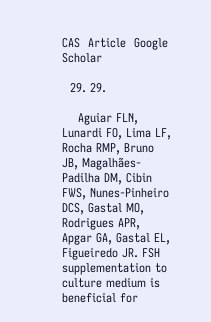CAS  Article  Google Scholar

  29. 29.

    Aguiar FLN, Lunardi FO, Lima LF, Rocha RMP, Bruno JB, Magalhães-Padilha DM, Cibin FWS, Nunes-Pinheiro DCS, Gastal MO, Rodrigues APR, Apgar GA, Gastal EL, Figueiredo JR. FSH supplementation to culture medium is beneficial for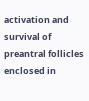activation and survival of preantral follicles enclosed in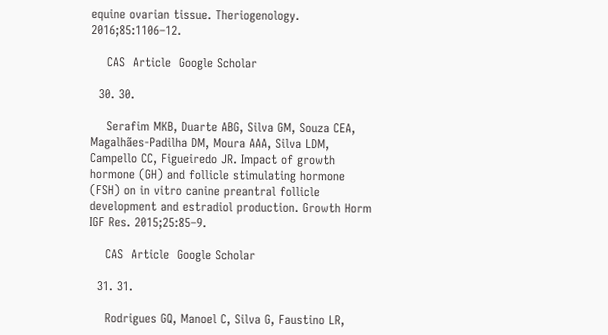equine ovarian tissue. Theriogenology. 2016;85:1106–12.

    CAS  Article  Google Scholar

  30. 30.

    Serafim MKB, Duarte ABG, Silva GM, Souza CEA, Magalhães-Padilha DM, Moura AAA, Silva LDM, Campello CC, Figueiredo JR. Impact of growth hormone (GH) and follicle stimulating hormone (FSH) on in vitro canine preantral follicle development and estradiol production. Growth Horm IGF Res. 2015;25:85–9.

    CAS  Article  Google Scholar

  31. 31.

    Rodrigues GQ, Manoel C, Silva G, Faustino LR,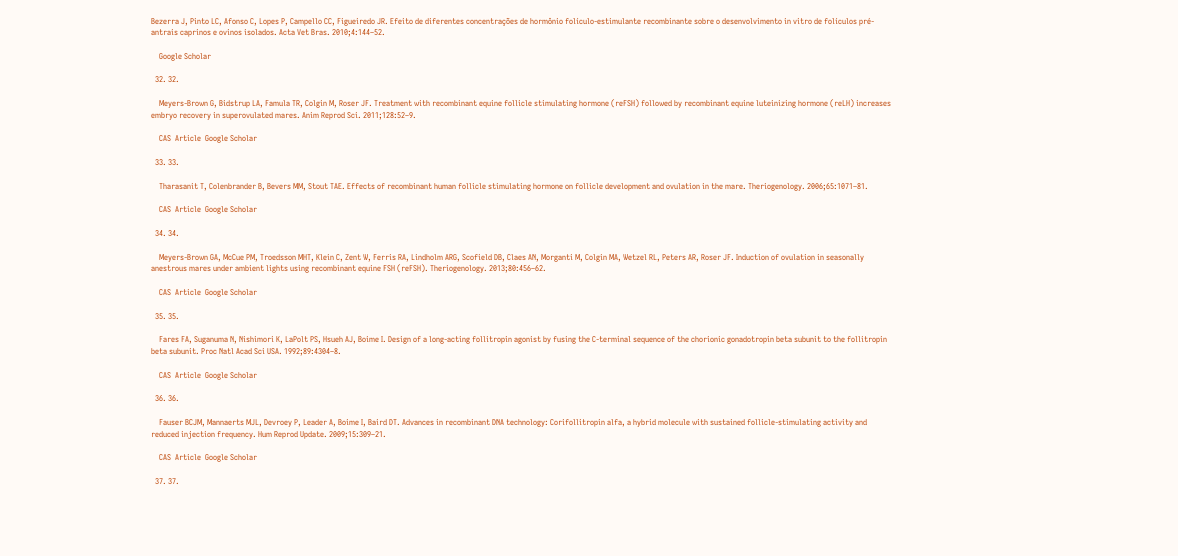Bezerra J, Pinto LC, Afonso C, Lopes P, Campello CC, Figueiredo JR. Efeito de diferentes concentrações de hormônio folículo-estimulante recombinante sobre o desenvolvimento in vitro de folículos pré-antrais caprinos e ovinos isolados. Acta Vet Bras. 2010;4:144–52.

    Google Scholar

  32. 32.

    Meyers-Brown G, Bidstrup LA, Famula TR, Colgin M, Roser JF. Treatment with recombinant equine follicle stimulating hormone (reFSH) followed by recombinant equine luteinizing hormone (reLH) increases embryo recovery in superovulated mares. Anim Reprod Sci. 2011;128:52–9.

    CAS  Article  Google Scholar

  33. 33.

    Tharasanit T, Colenbrander B, Bevers MM, Stout TAE. Effects of recombinant human follicle stimulating hormone on follicle development and ovulation in the mare. Theriogenology. 2006;65:1071–81.

    CAS  Article  Google Scholar

  34. 34.

    Meyers-Brown GA, McCue PM, Troedsson MHT, Klein C, Zent W, Ferris RA, Lindholm ARG, Scofield DB, Claes AN, Morganti M, Colgin MA, Wetzel RL, Peters AR, Roser JF. Induction of ovulation in seasonally anestrous mares under ambient lights using recombinant equine FSH (reFSH). Theriogenology. 2013;80:456–62.

    CAS  Article  Google Scholar

  35. 35.

    Fares FA, Suganuma N, Nishimori K, LaPolt PS, Hsueh AJ, Boime I. Design of a long-acting follitropin agonist by fusing the C-terminal sequence of the chorionic gonadotropin beta subunit to the follitropin beta subunit. Proc Natl Acad Sci USA. 1992;89:4304–8.

    CAS  Article  Google Scholar

  36. 36.

    Fauser BCJM, Mannaerts MJL, Devroey P, Leader A, Boime I, Baird DT. Advances in recombinant DNA technology: Corifollitropin alfa, a hybrid molecule with sustained follicle-stimulating activity and reduced injection frequency. Hum Reprod Update. 2009;15:309–21.

    CAS  Article  Google Scholar

  37. 37.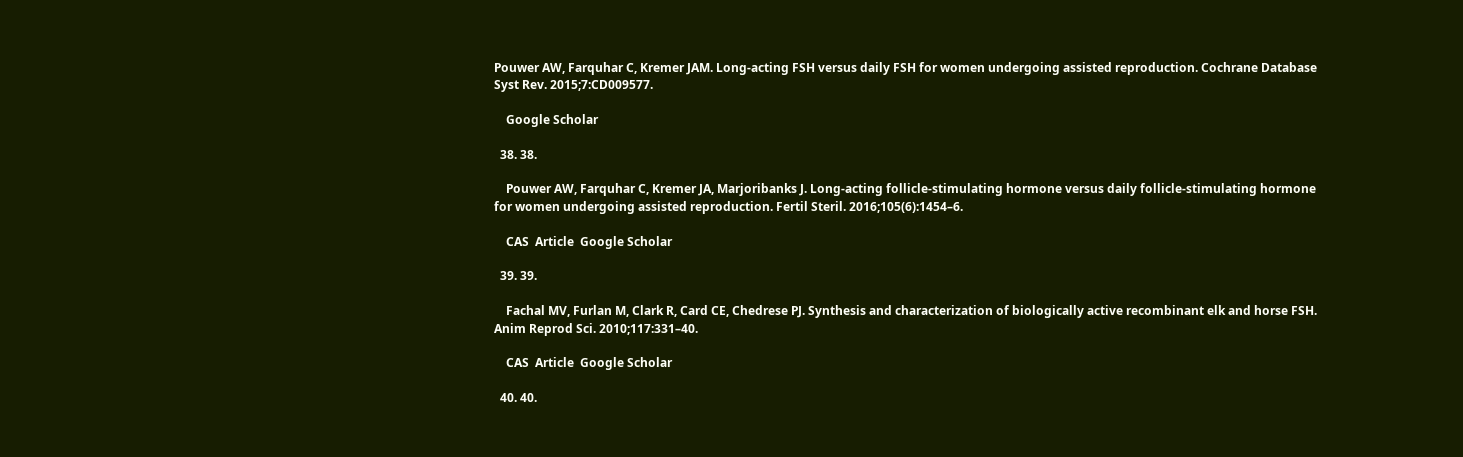Pouwer AW, Farquhar C, Kremer JAM. Long-acting FSH versus daily FSH for women undergoing assisted reproduction. Cochrane Database Syst Rev. 2015;7:CD009577.

    Google Scholar

  38. 38.

    Pouwer AW, Farquhar C, Kremer JA, Marjoribanks J. Long-acting follicle-stimulating hormone versus daily follicle-stimulating hormone for women undergoing assisted reproduction. Fertil Steril. 2016;105(6):1454–6.

    CAS  Article  Google Scholar

  39. 39.

    Fachal MV, Furlan M, Clark R, Card CE, Chedrese PJ. Synthesis and characterization of biologically active recombinant elk and horse FSH. Anim Reprod Sci. 2010;117:331–40.

    CAS  Article  Google Scholar

  40. 40.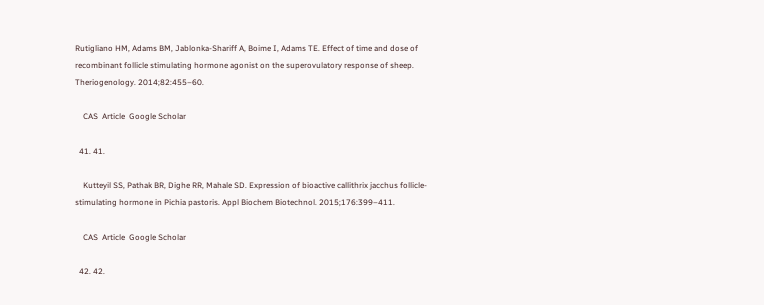Rutigliano HM, Adams BM, Jablonka-Shariff A, Boime I, Adams TE. Effect of time and dose of recombinant follicle stimulating hormone agonist on the superovulatory response of sheep. Theriogenology. 2014;82:455–60.

    CAS  Article  Google Scholar

  41. 41.

    Kutteyil SS, Pathak BR, Dighe RR, Mahale SD. Expression of bioactive callithrix jacchus follicle-stimulating hormone in Pichia pastoris. Appl Biochem Biotechnol. 2015;176:399–411.

    CAS  Article  Google Scholar

  42. 42.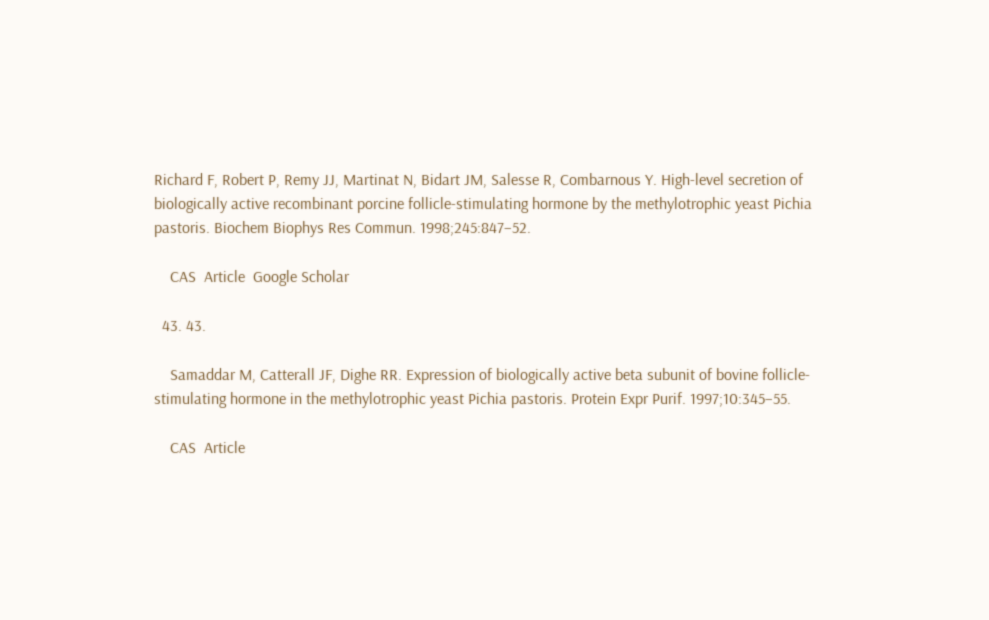Richard F, Robert P, Remy JJ, Martinat N, Bidart JM, Salesse R, Combarnous Y. High-level secretion of biologically active recombinant porcine follicle-stimulating hormone by the methylotrophic yeast Pichia pastoris. Biochem Biophys Res Commun. 1998;245:847–52.

    CAS  Article  Google Scholar

  43. 43.

    Samaddar M, Catterall JF, Dighe RR. Expression of biologically active beta subunit of bovine follicle-stimulating hormone in the methylotrophic yeast Pichia pastoris. Protein Expr Purif. 1997;10:345–55.

    CAS  Article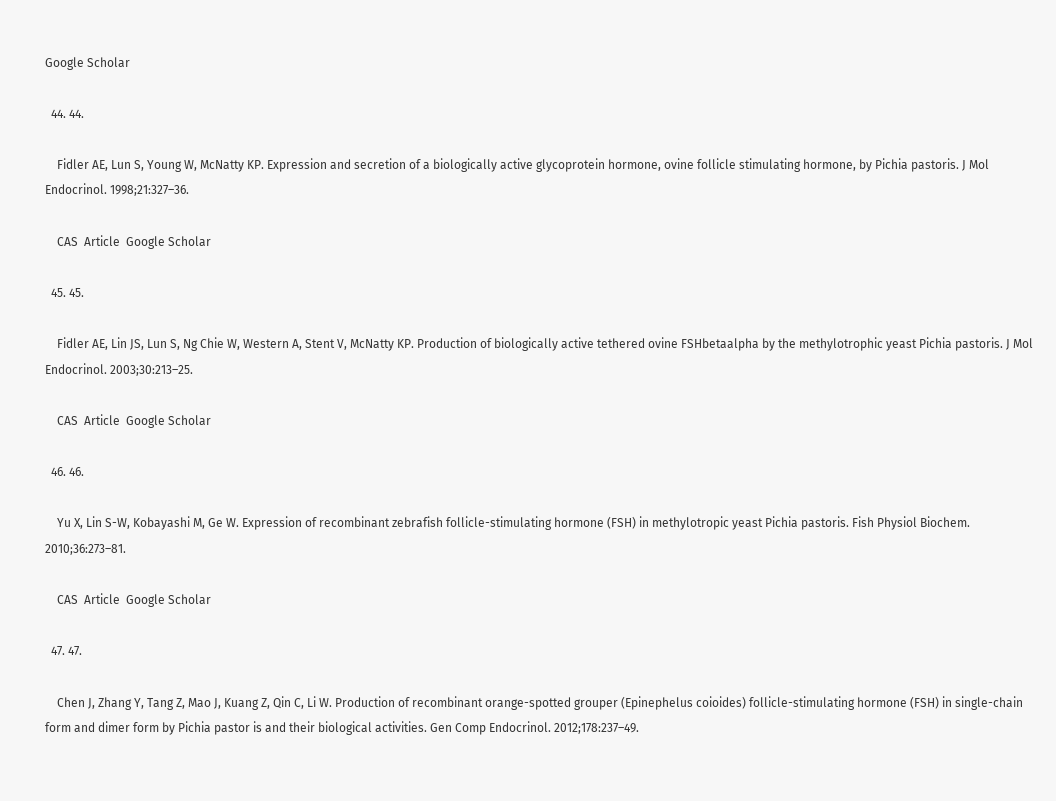Google Scholar

  44. 44.

    Fidler AE, Lun S, Young W, McNatty KP. Expression and secretion of a biologically active glycoprotein hormone, ovine follicle stimulating hormone, by Pichia pastoris. J Mol Endocrinol. 1998;21:327–36.

    CAS  Article  Google Scholar

  45. 45.

    Fidler AE, Lin JS, Lun S, Ng Chie W, Western A, Stent V, McNatty KP. Production of biologically active tethered ovine FSHbetaalpha by the methylotrophic yeast Pichia pastoris. J Mol Endocrinol. 2003;30:213–25.

    CAS  Article  Google Scholar

  46. 46.

    Yu X, Lin S-W, Kobayashi M, Ge W. Expression of recombinant zebrafish follicle-stimulating hormone (FSH) in methylotropic yeast Pichia pastoris. Fish Physiol Biochem. 2010;36:273–81.

    CAS  Article  Google Scholar

  47. 47.

    Chen J, Zhang Y, Tang Z, Mao J, Kuang Z, Qin C, Li W. Production of recombinant orange-spotted grouper (Epinephelus coioides) follicle-stimulating hormone (FSH) in single-chain form and dimer form by Pichia pastor is and their biological activities. Gen Comp Endocrinol. 2012;178:237–49.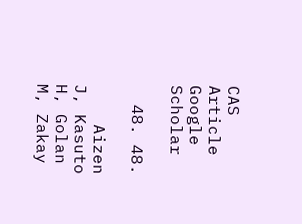CAS  Article  Google Scholar

  48. 48.

    Aizen J, Kasuto H, Golan M, Zakay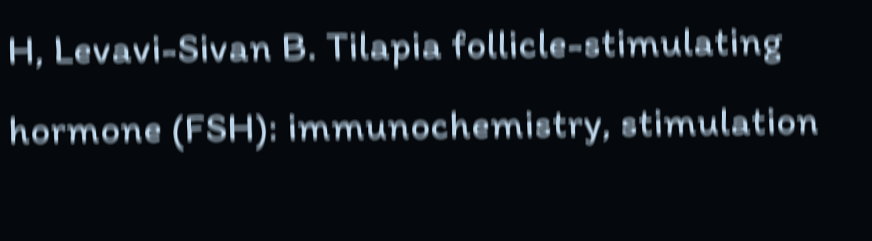H, Levavi-Sivan B. Tilapia follicle-stimulating hormone (FSH): immunochemistry, stimulation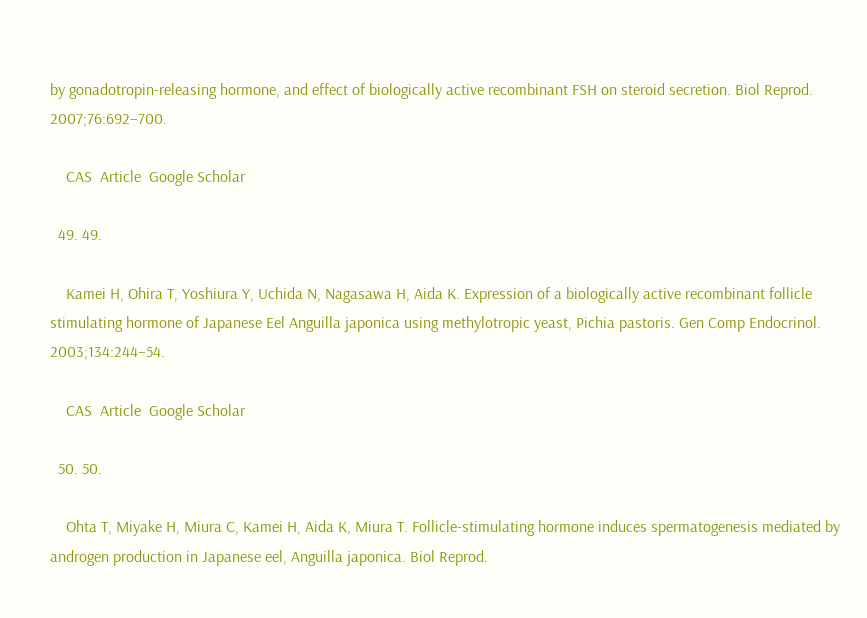by gonadotropin-releasing hormone, and effect of biologically active recombinant FSH on steroid secretion. Biol Reprod. 2007;76:692–700.

    CAS  Article  Google Scholar

  49. 49.

    Kamei H, Ohira T, Yoshiura Y, Uchida N, Nagasawa H, Aida K. Expression of a biologically active recombinant follicle stimulating hormone of Japanese Eel Anguilla japonica using methylotropic yeast, Pichia pastoris. Gen Comp Endocrinol. 2003;134:244–54.

    CAS  Article  Google Scholar

  50. 50.

    Ohta T, Miyake H, Miura C, Kamei H, Aida K, Miura T. Follicle-stimulating hormone induces spermatogenesis mediated by androgen production in Japanese eel, Anguilla japonica. Biol Reprod.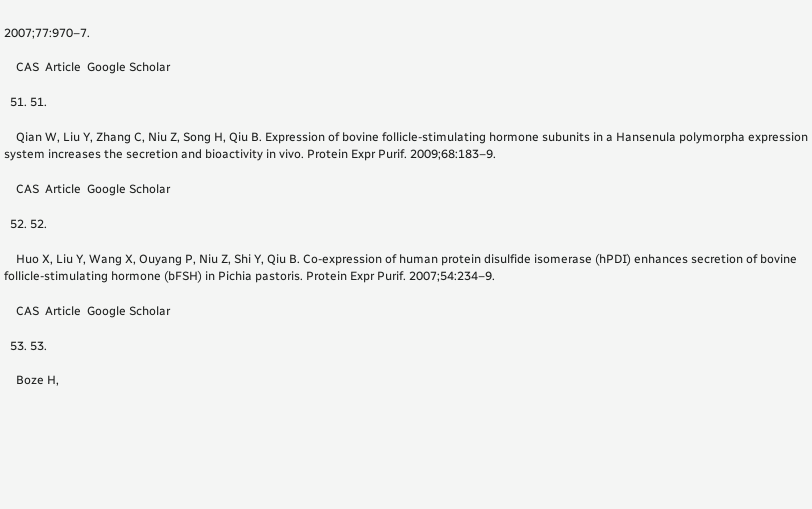2007;77:970–7.

    CAS  Article  Google Scholar

  51. 51.

    Qian W, Liu Y, Zhang C, Niu Z, Song H, Qiu B. Expression of bovine follicle-stimulating hormone subunits in a Hansenula polymorpha expression system increases the secretion and bioactivity in vivo. Protein Expr Purif. 2009;68:183–9.

    CAS  Article  Google Scholar

  52. 52.

    Huo X, Liu Y, Wang X, Ouyang P, Niu Z, Shi Y, Qiu B. Co-expression of human protein disulfide isomerase (hPDI) enhances secretion of bovine follicle-stimulating hormone (bFSH) in Pichia pastoris. Protein Expr Purif. 2007;54:234–9.

    CAS  Article  Google Scholar

  53. 53.

    Boze H,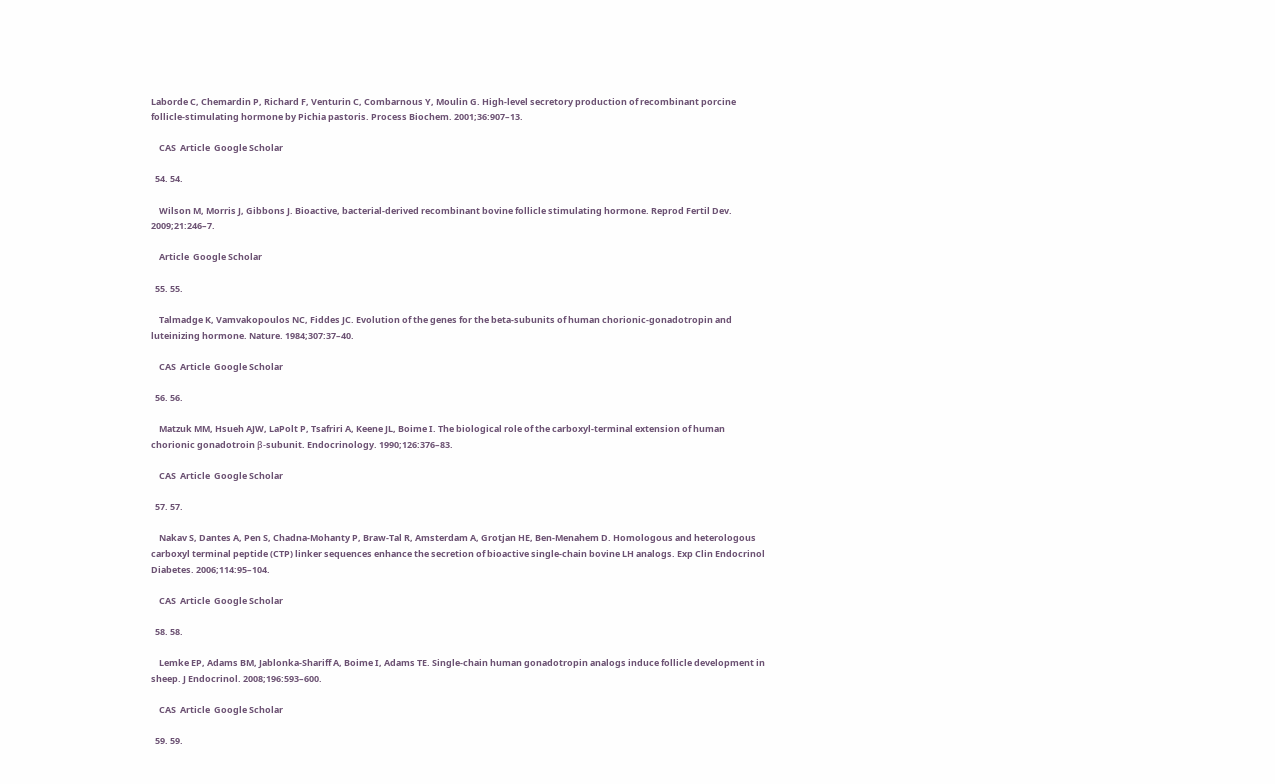Laborde C, Chemardin P, Richard F, Venturin C, Combarnous Y, Moulin G. High-level secretory production of recombinant porcine follicle-stimulating hormone by Pichia pastoris. Process Biochem. 2001;36:907–13.

    CAS  Article  Google Scholar

  54. 54.

    Wilson M, Morris J, Gibbons J. Bioactive, bacterial-derived recombinant bovine follicle stimulating hormone. Reprod Fertil Dev. 2009;21:246–7.

    Article  Google Scholar

  55. 55.

    Talmadge K, Vamvakopoulos NC, Fiddes JC. Evolution of the genes for the beta-subunits of human chorionic-gonadotropin and luteinizing hormone. Nature. 1984;307:37–40.

    CAS  Article  Google Scholar

  56. 56.

    Matzuk MM, Hsueh AJW, LaPolt P, Tsafriri A, Keene JL, Boime I. The biological role of the carboxyl-terminal extension of human chorionic gonadotroin β-subunit. Endocrinology. 1990;126:376–83.

    CAS  Article  Google Scholar

  57. 57.

    Nakav S, Dantes A, Pen S, Chadna-Mohanty P, Braw-Tal R, Amsterdam A, Grotjan HE, Ben-Menahem D. Homologous and heterologous carboxyl terminal peptide (CTP) linker sequences enhance the secretion of bioactive single-chain bovine LH analogs. Exp Clin Endocrinol Diabetes. 2006;114:95–104.

    CAS  Article  Google Scholar

  58. 58.

    Lemke EP, Adams BM, Jablonka-Shariff A, Boime I, Adams TE. Single-chain human gonadotropin analogs induce follicle development in sheep. J Endocrinol. 2008;196:593–600.

    CAS  Article  Google Scholar

  59. 59.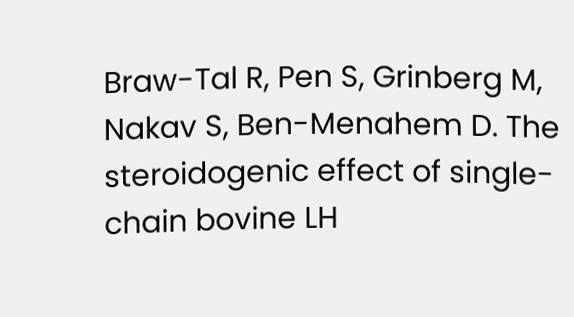Braw-Tal R, Pen S, Grinberg M, Nakav S, Ben-Menahem D. The steroidogenic effect of single-chain bovine LH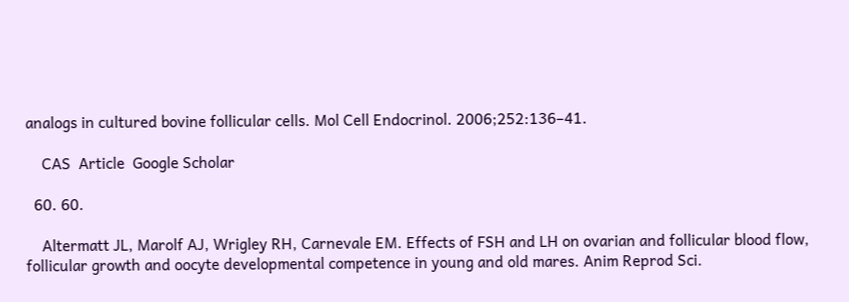analogs in cultured bovine follicular cells. Mol Cell Endocrinol. 2006;252:136–41.

    CAS  Article  Google Scholar

  60. 60.

    Altermatt JL, Marolf AJ, Wrigley RH, Carnevale EM. Effects of FSH and LH on ovarian and follicular blood flow, follicular growth and oocyte developmental competence in young and old mares. Anim Reprod Sci.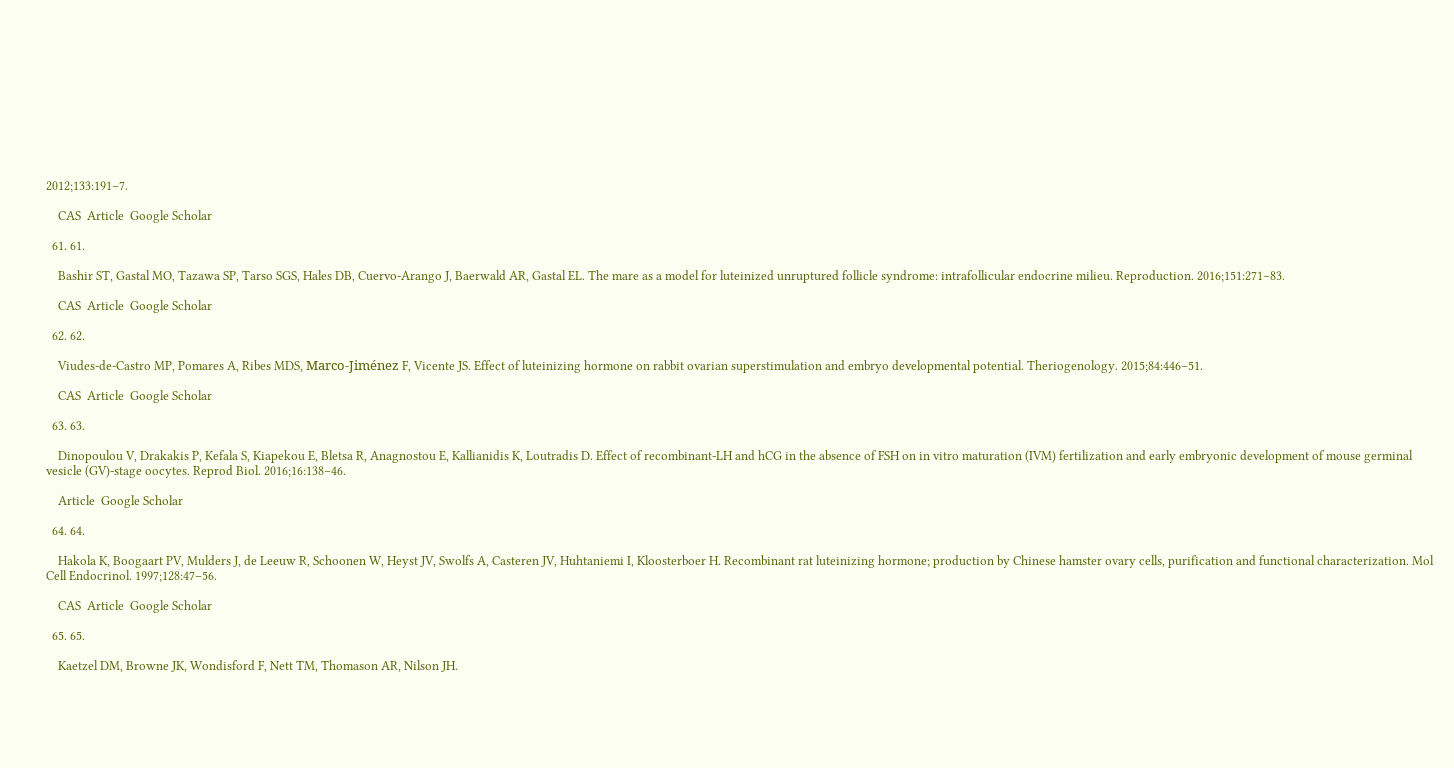2012;133:191–7.

    CAS  Article  Google Scholar

  61. 61.

    Bashir ST, Gastal MO, Tazawa SP, Tarso SGS, Hales DB, Cuervo-Arango J, Baerwald AR, Gastal EL. The mare as a model for luteinized unruptured follicle syndrome: intrafollicular endocrine milieu. Reproduction. 2016;151:271–83.

    CAS  Article  Google Scholar

  62. 62.

    Viudes-de-Castro MP, Pomares A, Ribes MDS, Marco-Jiménez F, Vicente JS. Effect of luteinizing hormone on rabbit ovarian superstimulation and embryo developmental potential. Theriogenology. 2015;84:446–51.

    CAS  Article  Google Scholar

  63. 63.

    Dinopoulou V, Drakakis P, Kefala S, Kiapekou E, Bletsa R, Anagnostou E, Kallianidis K, Loutradis D. Effect of recombinant-LH and hCG in the absence of FSH on in vitro maturation (IVM) fertilization and early embryonic development of mouse germinal vesicle (GV)-stage oocytes. Reprod Biol. 2016;16:138–46.

    Article  Google Scholar

  64. 64.

    Hakola K, Boogaart PV, Mulders J, de Leeuw R, Schoonen W, Heyst JV, Swolfs A, Casteren JV, Huhtaniemi I, Kloosterboer H. Recombinant rat luteinizing hormone; production by Chinese hamster ovary cells, purification and functional characterization. Mol Cell Endocrinol. 1997;128:47–56.

    CAS  Article  Google Scholar

  65. 65.

    Kaetzel DM, Browne JK, Wondisford F, Nett TM, Thomason AR, Nilson JH.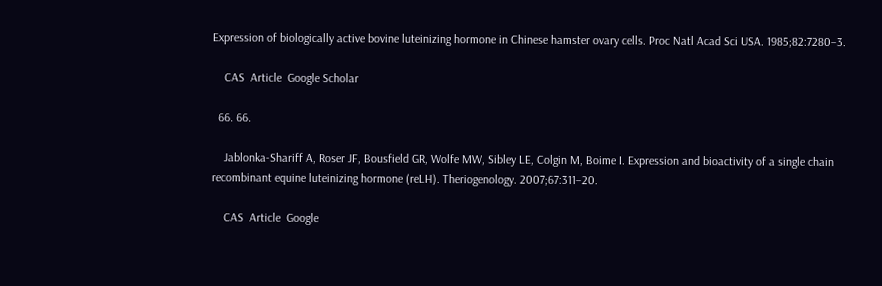Expression of biologically active bovine luteinizing hormone in Chinese hamster ovary cells. Proc Natl Acad Sci USA. 1985;82:7280–3.

    CAS  Article  Google Scholar

  66. 66.

    Jablonka-Shariff A, Roser JF, Bousfield GR, Wolfe MW, Sibley LE, Colgin M, Boime I. Expression and bioactivity of a single chain recombinant equine luteinizing hormone (reLH). Theriogenology. 2007;67:311–20.

    CAS  Article  Google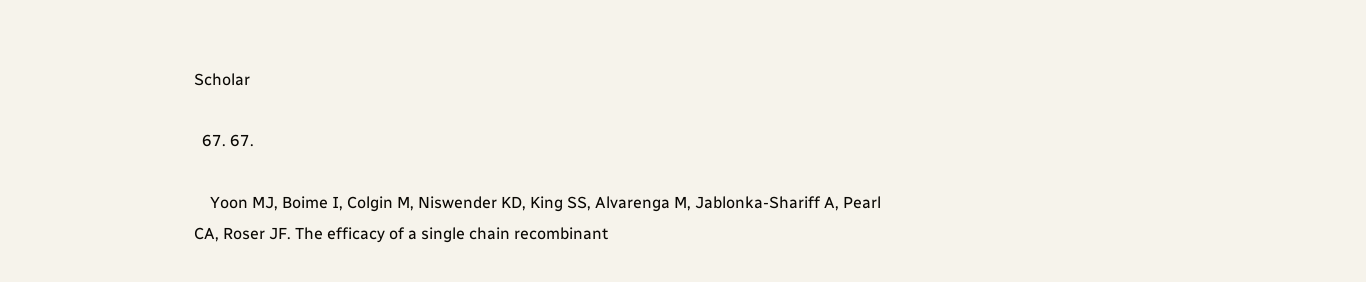Scholar

  67. 67.

    Yoon MJ, Boime I, Colgin M, Niswender KD, King SS, Alvarenga M, Jablonka-Shariff A, Pearl CA, Roser JF. The efficacy of a single chain recombinant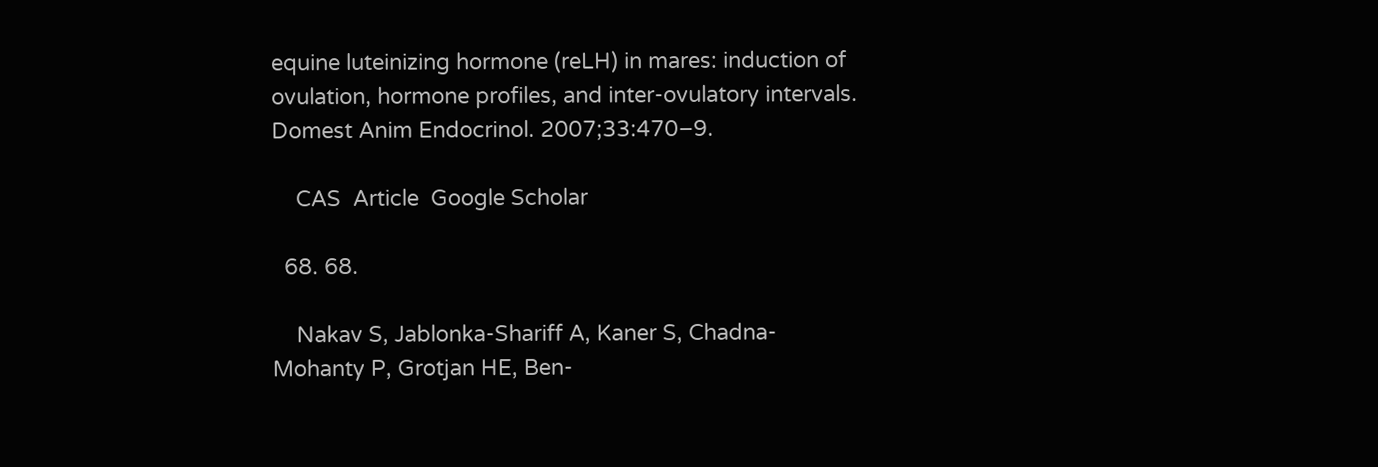equine luteinizing hormone (reLH) in mares: induction of ovulation, hormone profiles, and inter-ovulatory intervals. Domest Anim Endocrinol. 2007;33:470–9.

    CAS  Article  Google Scholar

  68. 68.

    Nakav S, Jablonka-Shariff A, Kaner S, Chadna-Mohanty P, Grotjan HE, Ben-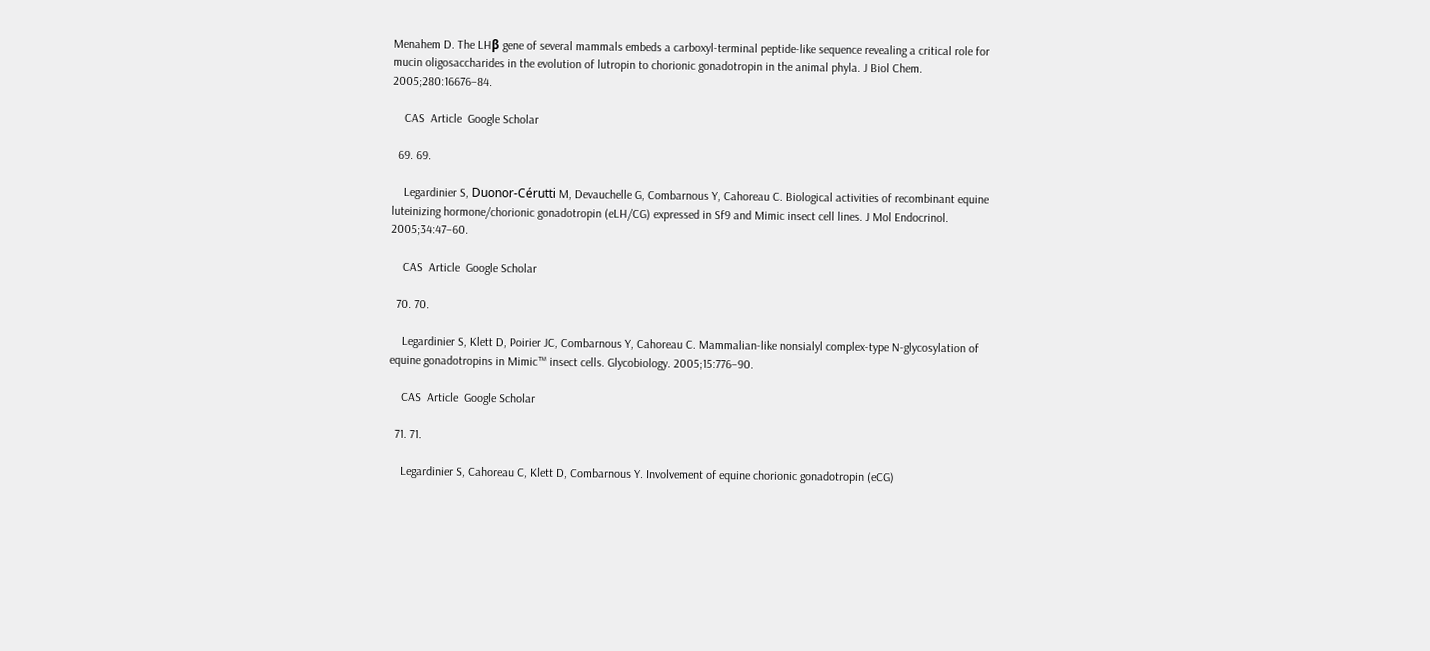Menahem D. The LHβ gene of several mammals embeds a carboxyl-terminal peptide-like sequence revealing a critical role for mucin oligosaccharides in the evolution of lutropin to chorionic gonadotropin in the animal phyla. J Biol Chem. 2005;280:16676–84.

    CAS  Article  Google Scholar

  69. 69.

    Legardinier S, Duonor-Cérutti M, Devauchelle G, Combarnous Y, Cahoreau C. Biological activities of recombinant equine luteinizing hormone/chorionic gonadotropin (eLH/CG) expressed in Sf9 and Mimic insect cell lines. J Mol Endocrinol. 2005;34:47–60.

    CAS  Article  Google Scholar

  70. 70.

    Legardinier S, Klett D, Poirier JC, Combarnous Y, Cahoreau C. Mammalian-like nonsialyl complex-type N-glycosylation of equine gonadotropins in Mimic™ insect cells. Glycobiology. 2005;15:776–90.

    CAS  Article  Google Scholar

  71. 71.

    Legardinier S, Cahoreau C, Klett D, Combarnous Y. Involvement of equine chorionic gonadotropin (eCG)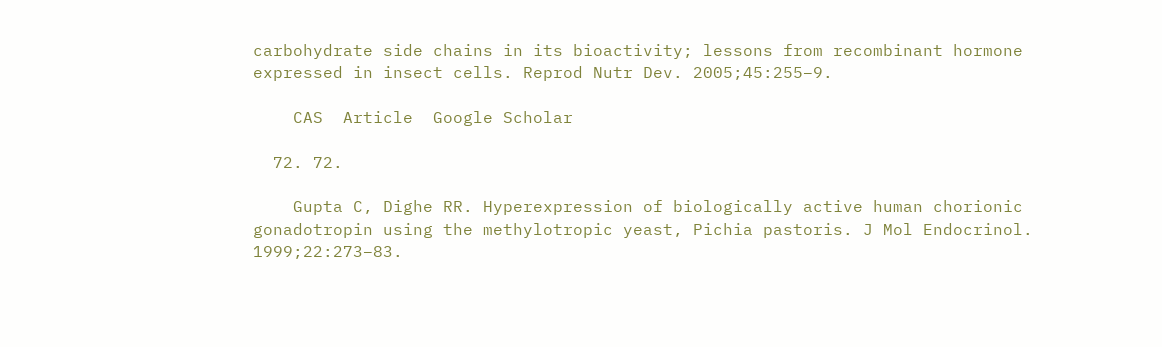carbohydrate side chains in its bioactivity; lessons from recombinant hormone expressed in insect cells. Reprod Nutr Dev. 2005;45:255–9.

    CAS  Article  Google Scholar

  72. 72.

    Gupta C, Dighe RR. Hyperexpression of biologically active human chorionic gonadotropin using the methylotropic yeast, Pichia pastoris. J Mol Endocrinol. 1999;22:273–83.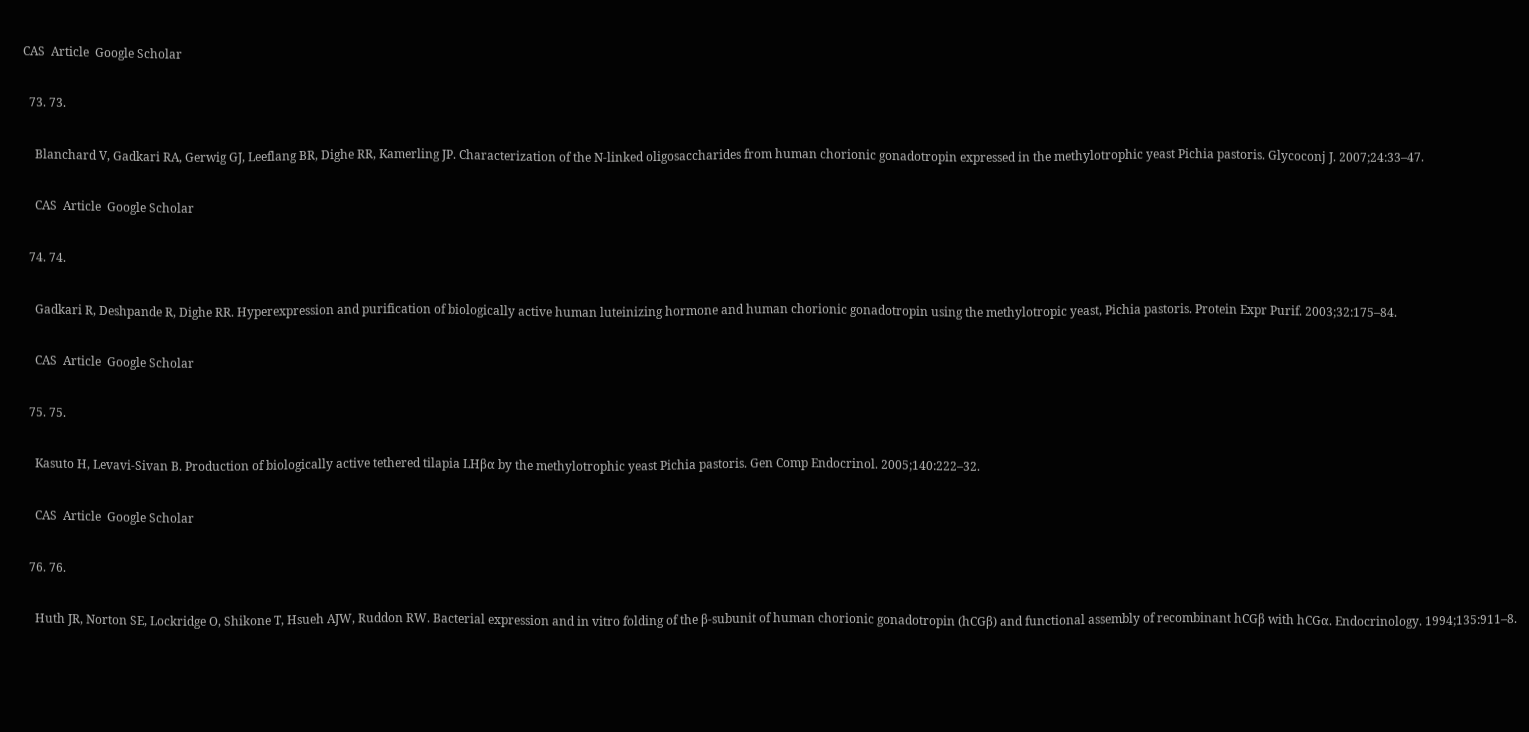CAS  Article  Google Scholar

  73. 73.

    Blanchard V, Gadkari RA, Gerwig GJ, Leeflang BR, Dighe RR, Kamerling JP. Characterization of the N-linked oligosaccharides from human chorionic gonadotropin expressed in the methylotrophic yeast Pichia pastoris. Glycoconj J. 2007;24:33–47.

    CAS  Article  Google Scholar

  74. 74.

    Gadkari R, Deshpande R, Dighe RR. Hyperexpression and purification of biologically active human luteinizing hormone and human chorionic gonadotropin using the methylotropic yeast, Pichia pastoris. Protein Expr Purif. 2003;32:175–84.

    CAS  Article  Google Scholar

  75. 75.

    Kasuto H, Levavi-Sivan B. Production of biologically active tethered tilapia LHβα by the methylotrophic yeast Pichia pastoris. Gen Comp Endocrinol. 2005;140:222–32.

    CAS  Article  Google Scholar

  76. 76.

    Huth JR, Norton SE, Lockridge O, Shikone T, Hsueh AJW, Ruddon RW. Bacterial expression and in vitro folding of the β-subunit of human chorionic gonadotropin (hCGβ) and functional assembly of recombinant hCGβ with hCGα. Endocrinology. 1994;135:911–8.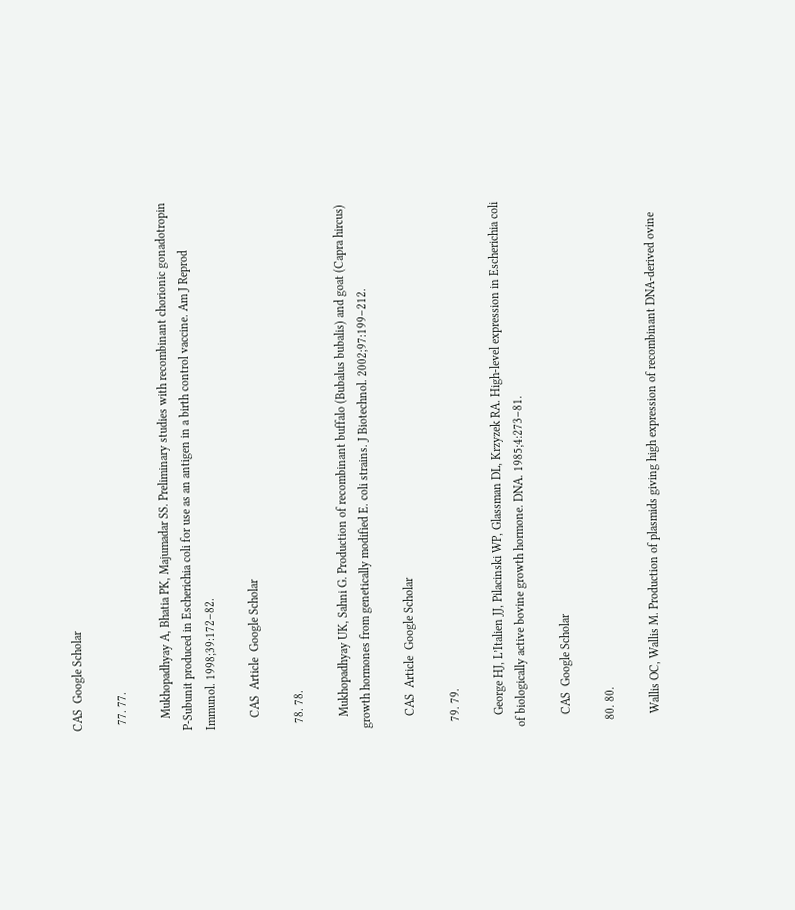CAS  Google Scholar

  77. 77.

    Mukhopadhyay A, Bhatia PK, Majumadar SS. Preliminary studies with recombinant chorionic gonadotropin P-Subunit produced in Escherichia coli for use as an antigen in a birth control vaccine. Am J Reprod Immunol. 1998;39:172–82.

    CAS  Article  Google Scholar

  78. 78.

    Mukhopadhyay UK, Sahni G. Production of recombinant buffalo (Bubalus bubalis) and goat (Capra hircus) growth hormones from genetically modified E. coli strains. J Biotechnol. 2002;97:199–212.

    CAS  Article  Google Scholar

  79. 79.

    George HJ, L’Italien JJ, Pilacinski WP, Glassman DL, Krzyzek RA. High-level expression in Escherichia coli of biologically active bovine growth hormone. DNA. 1985;4:273–81.

    CAS  Google Scholar

  80. 80.

    Wallis OC, Wallis M. Production of plasmids giving high expression of recombinant DNA-derived ovine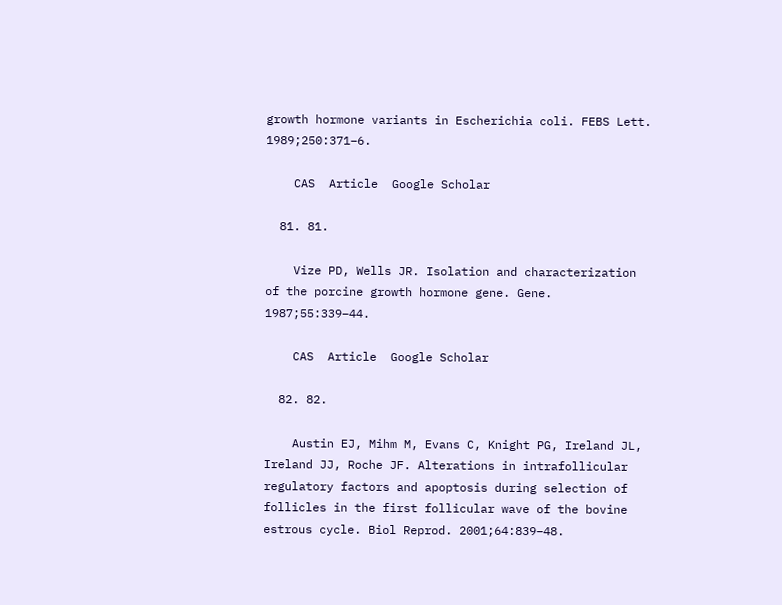growth hormone variants in Escherichia coli. FEBS Lett. 1989;250:371–6.

    CAS  Article  Google Scholar

  81. 81.

    Vize PD, Wells JR. Isolation and characterization of the porcine growth hormone gene. Gene. 1987;55:339–44.

    CAS  Article  Google Scholar

  82. 82.

    Austin EJ, Mihm M, Evans C, Knight PG, Ireland JL, Ireland JJ, Roche JF. Alterations in intrafollicular regulatory factors and apoptosis during selection of follicles in the first follicular wave of the bovine estrous cycle. Biol Reprod. 2001;64:839–48.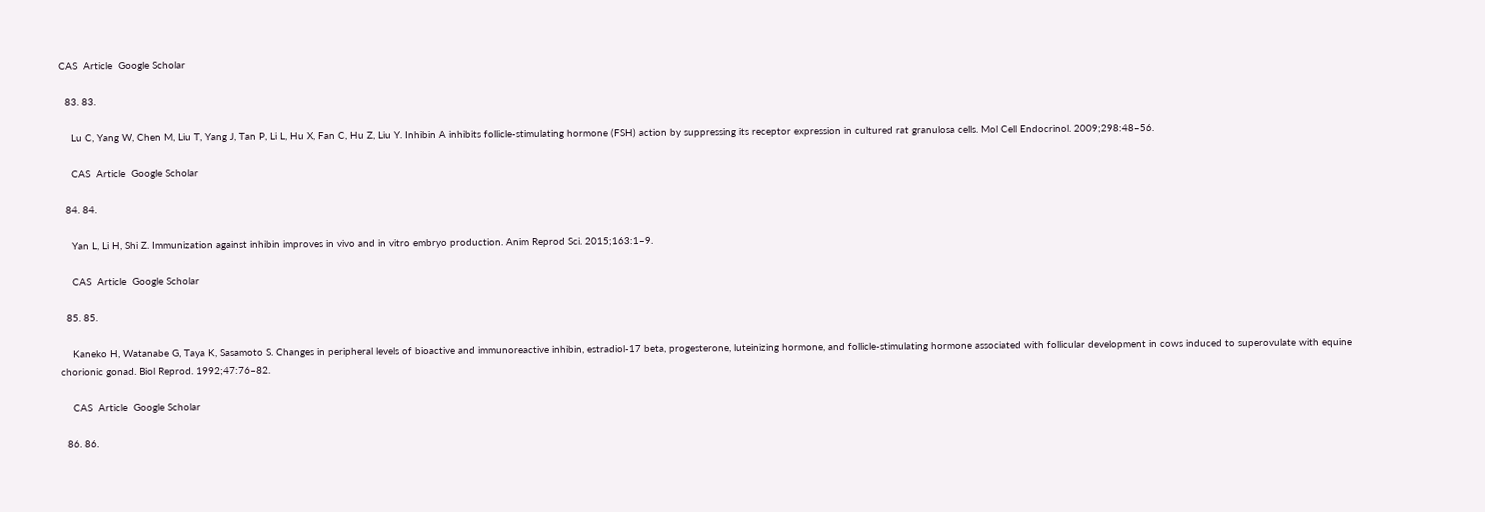CAS  Article  Google Scholar

  83. 83.

    Lu C, Yang W, Chen M, Liu T, Yang J, Tan P, Li L, Hu X, Fan C, Hu Z, Liu Y. Inhibin A inhibits follicle-stimulating hormone (FSH) action by suppressing its receptor expression in cultured rat granulosa cells. Mol Cell Endocrinol. 2009;298:48–56.

    CAS  Article  Google Scholar

  84. 84.

    Yan L, Li H, Shi Z. Immunization against inhibin improves in vivo and in vitro embryo production. Anim Reprod Sci. 2015;163:1–9.

    CAS  Article  Google Scholar

  85. 85.

    Kaneko H, Watanabe G, Taya K, Sasamoto S. Changes in peripheral levels of bioactive and immunoreactive inhibin, estradiol-17 beta, progesterone, luteinizing hormone, and follicle-stimulating hormone associated with follicular development in cows induced to superovulate with equine chorionic gonad. Biol Reprod. 1992;47:76–82.

    CAS  Article  Google Scholar

  86. 86.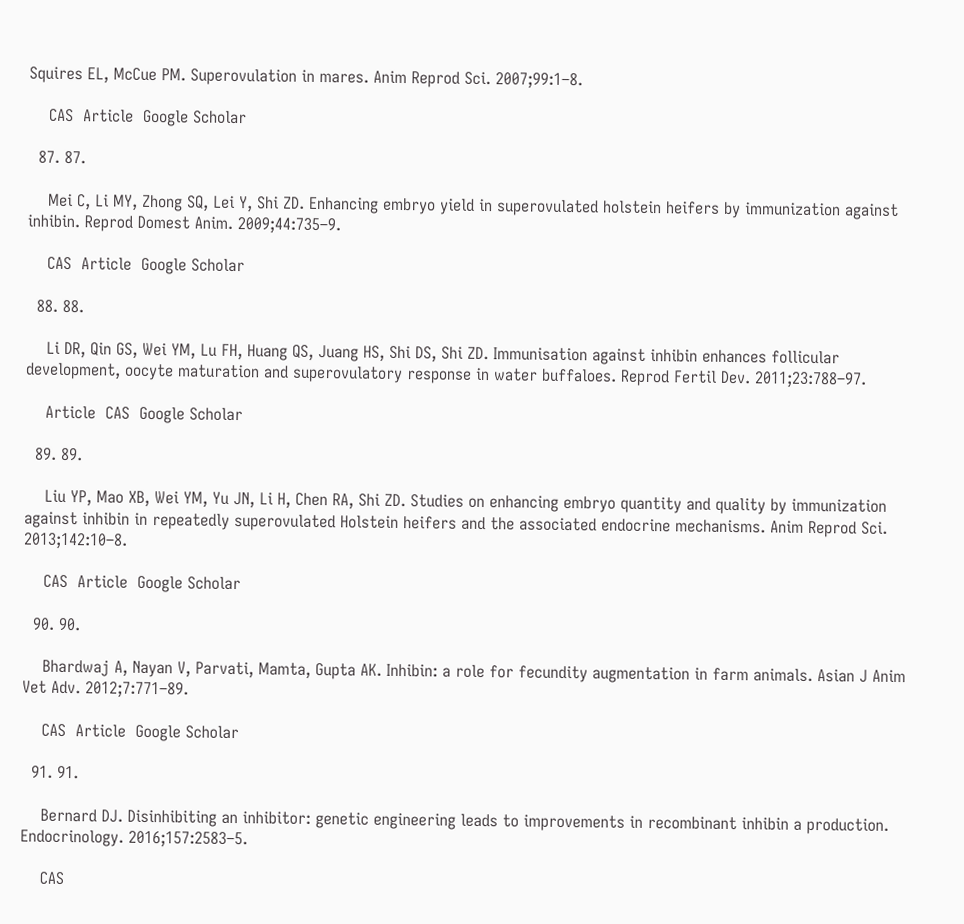Squires EL, McCue PM. Superovulation in mares. Anim Reprod Sci. 2007;99:1–8.

    CAS  Article  Google Scholar

  87. 87.

    Mei C, Li MY, Zhong SQ, Lei Y, Shi ZD. Enhancing embryo yield in superovulated holstein heifers by immunization against inhibin. Reprod Domest Anim. 2009;44:735–9.

    CAS  Article  Google Scholar

  88. 88.

    Li DR, Qin GS, Wei YM, Lu FH, Huang QS, Juang HS, Shi DS, Shi ZD. Immunisation against inhibin enhances follicular development, oocyte maturation and superovulatory response in water buffaloes. Reprod Fertil Dev. 2011;23:788–97.

    Article  CAS  Google Scholar

  89. 89.

    Liu YP, Mao XB, Wei YM, Yu JN, Li H, Chen RA, Shi ZD. Studies on enhancing embryo quantity and quality by immunization against inhibin in repeatedly superovulated Holstein heifers and the associated endocrine mechanisms. Anim Reprod Sci. 2013;142:10–8.

    CAS  Article  Google Scholar

  90. 90.

    Bhardwaj A, Nayan V, Parvati, Mamta, Gupta AK. Inhibin: a role for fecundity augmentation in farm animals. Asian J Anim Vet Adv. 2012;7:771–89.

    CAS  Article  Google Scholar

  91. 91.

    Bernard DJ. Disinhibiting an inhibitor: genetic engineering leads to improvements in recombinant inhibin a production. Endocrinology. 2016;157:2583–5.

    CAS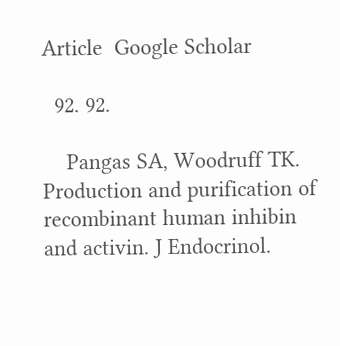Article  Google Scholar

  92. 92.

    Pangas SA, Woodruff TK. Production and purification of recombinant human inhibin and activin. J Endocrinol.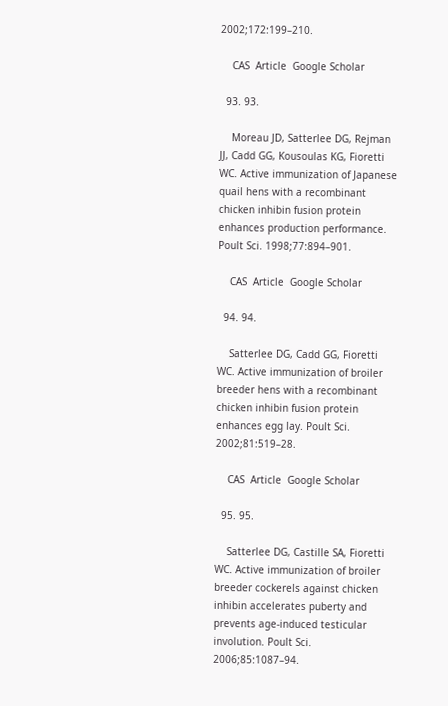2002;172:199–210.

    CAS  Article  Google Scholar

  93. 93.

    Moreau JD, Satterlee DG, Rejman JJ, Cadd GG, Kousoulas KG, Fioretti WC. Active immunization of Japanese quail hens with a recombinant chicken inhibin fusion protein enhances production performance. Poult Sci. 1998;77:894–901.

    CAS  Article  Google Scholar

  94. 94.

    Satterlee DG, Cadd GG, Fioretti WC. Active immunization of broiler breeder hens with a recombinant chicken inhibin fusion protein enhances egg lay. Poult Sci. 2002;81:519–28.

    CAS  Article  Google Scholar

  95. 95.

    Satterlee DG, Castille SA, Fioretti WC. Active immunization of broiler breeder cockerels against chicken inhibin accelerates puberty and prevents age-induced testicular involution. Poult Sci. 2006;85:1087–94.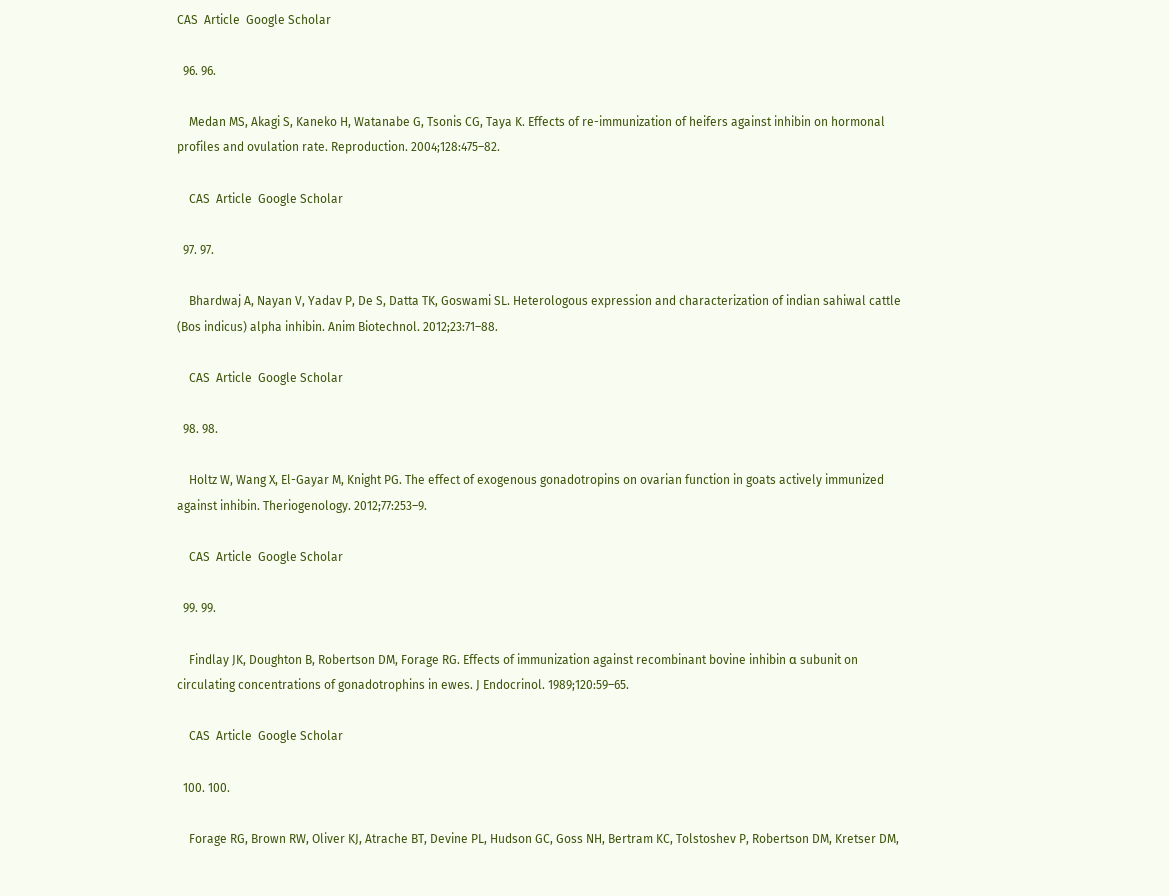CAS  Article  Google Scholar

  96. 96.

    Medan MS, Akagi S, Kaneko H, Watanabe G, Tsonis CG, Taya K. Effects of re-immunization of heifers against inhibin on hormonal profiles and ovulation rate. Reproduction. 2004;128:475–82.

    CAS  Article  Google Scholar

  97. 97.

    Bhardwaj A, Nayan V, Yadav P, De S, Datta TK, Goswami SL. Heterologous expression and characterization of indian sahiwal cattle (Bos indicus) alpha inhibin. Anim Biotechnol. 2012;23:71–88.

    CAS  Article  Google Scholar

  98. 98.

    Holtz W, Wang X, El-Gayar M, Knight PG. The effect of exogenous gonadotropins on ovarian function in goats actively immunized against inhibin. Theriogenology. 2012;77:253–9.

    CAS  Article  Google Scholar

  99. 99.

    Findlay JK, Doughton B, Robertson DM, Forage RG. Effects of immunization against recombinant bovine inhibin α subunit on circulating concentrations of gonadotrophins in ewes. J Endocrinol. 1989;120:59–65.

    CAS  Article  Google Scholar

  100. 100.

    Forage RG, Brown RW, Oliver KJ, Atrache BT, Devine PL, Hudson GC, Goss NH, Bertram KC, Tolstoshev P, Robertson DM, Kretser DM,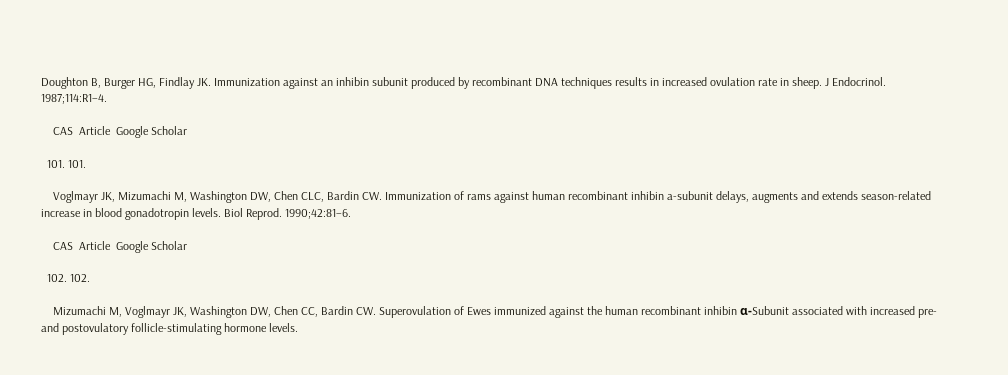Doughton B, Burger HG, Findlay JK. Immunization against an inhibin subunit produced by recombinant DNA techniques results in increased ovulation rate in sheep. J Endocrinol. 1987;114:R1–4.

    CAS  Article  Google Scholar

  101. 101.

    Voglmayr JK, Mizumachi M, Washington DW, Chen CLC, Bardin CW. Immunization of rams against human recombinant inhibin a-subunit delays, augments and extends season-related increase in blood gonadotropin levels. Biol Reprod. 1990;42:81–6.

    CAS  Article  Google Scholar

  102. 102.

    Mizumachi M, Voglmayr JK, Washington DW, Chen CC, Bardin CW. Superovulation of Ewes immunized against the human recombinant inhibin α-Subunit associated with increased pre- and postovulatory follicle-stimulating hormone levels.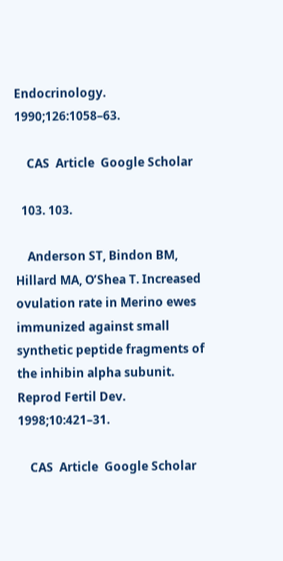Endocrinology. 1990;126:1058–63.

    CAS  Article  Google Scholar

  103. 103.

    Anderson ST, Bindon BM, Hillard MA, O’Shea T. Increased ovulation rate in Merino ewes immunized against small synthetic peptide fragments of the inhibin alpha subunit. Reprod Fertil Dev. 1998;10:421–31.

    CAS  Article  Google Scholar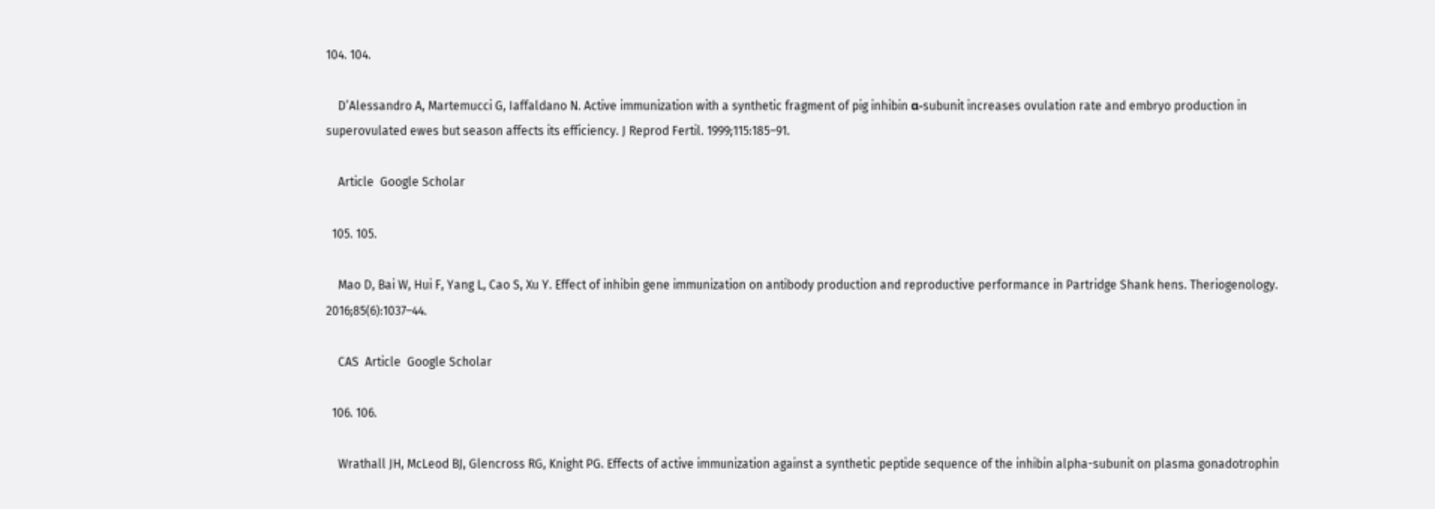104. 104.

    D’Alessandro A, Martemucci G, Iaffaldano N. Active immunization with a synthetic fragment of pig inhibin α-subunit increases ovulation rate and embryo production in superovulated ewes but season affects its efficiency. J Reprod Fertil. 1999;115:185–91.

    Article  Google Scholar

  105. 105.

    Mao D, Bai W, Hui F, Yang L, Cao S, Xu Y. Effect of inhibin gene immunization on antibody production and reproductive performance in Partridge Shank hens. Theriogenology. 2016;85(6):1037–44.

    CAS  Article  Google Scholar

  106. 106.

    Wrathall JH, McLeod BJ, Glencross RG, Knight PG. Effects of active immunization against a synthetic peptide sequence of the inhibin alpha-subunit on plasma gonadotrophin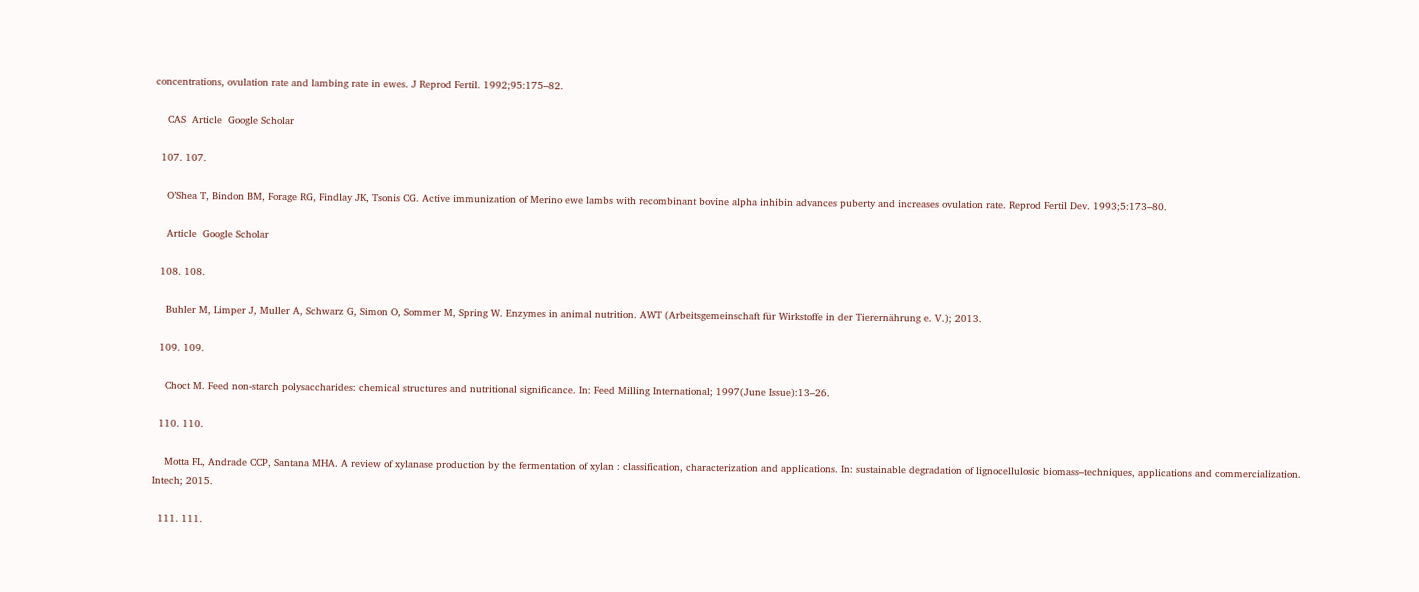concentrations, ovulation rate and lambing rate in ewes. J Reprod Fertil. 1992;95:175–82.

    CAS  Article  Google Scholar

  107. 107.

    O’Shea T, Bindon BM, Forage RG, Findlay JK, Tsonis CG. Active immunization of Merino ewe lambs with recombinant bovine alpha inhibin advances puberty and increases ovulation rate. Reprod Fertil Dev. 1993;5:173–80.

    Article  Google Scholar

  108. 108.

    Buhler M, Limper J, Muller A, Schwarz G, Simon O, Sommer M, Spring W. Enzymes in animal nutrition. AWT (Arbeitsgemeinschaft für Wirkstoffe in der Tierernährung e. V.); 2013.

  109. 109.

    Choct M. Feed non-starch polysaccharides: chemical structures and nutritional significance. In: Feed Milling International; 1997(June Issue):13–26.

  110. 110.

    Motta FL, Andrade CCP, Santana MHA. A review of xylanase production by the fermentation of xylan : classification, characterization and applications. In: sustainable degradation of lignocellulosic biomass–techniques, applications and commercialization. Intech; 2015.

  111. 111.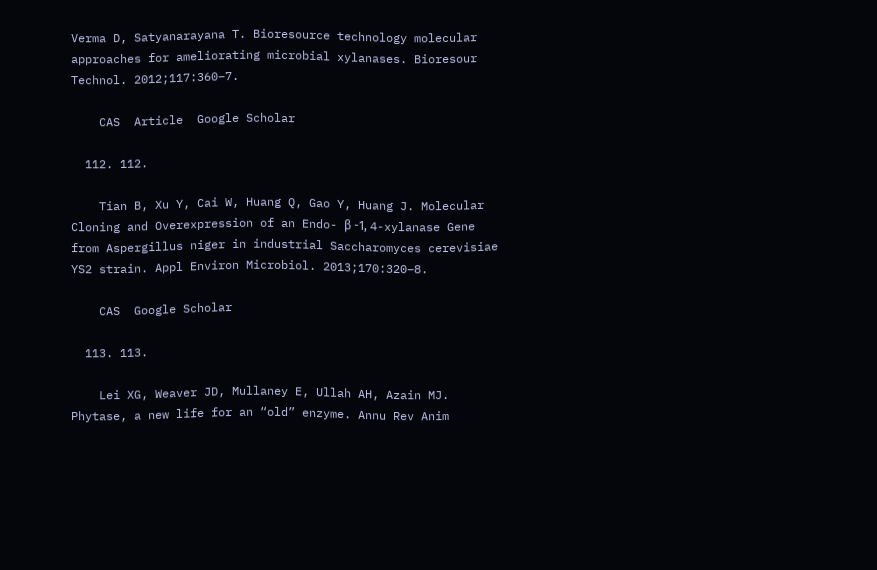Verma D, Satyanarayana T. Bioresource technology molecular approaches for ameliorating microbial xylanases. Bioresour Technol. 2012;117:360–7.

    CAS  Article  Google Scholar

  112. 112.

    Tian B, Xu Y, Cai W, Huang Q, Gao Y, Huang J. Molecular Cloning and Overexpression of an Endo- β -1, 4-xylanase Gene from Aspergillus niger in industrial Saccharomyces cerevisiae YS2 strain. Appl Environ Microbiol. 2013;170:320–8.

    CAS  Google Scholar

  113. 113.

    Lei XG, Weaver JD, Mullaney E, Ullah AH, Azain MJ. Phytase, a new life for an “old” enzyme. Annu Rev Anim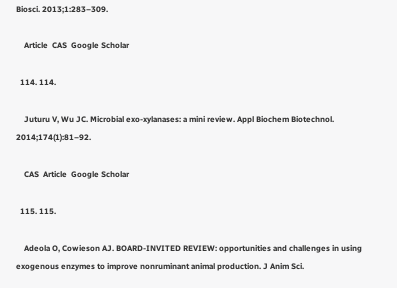Biosci. 2013;1:283–309.

    Article  CAS  Google Scholar

  114. 114.

    Juturu V, Wu JC. Microbial exo-xylanases: a mini review. Appl Biochem Biotechnol. 2014;174(1):81–92.

    CAS  Article  Google Scholar

  115. 115.

    Adeola O, Cowieson AJ. BOARD-INVITED REVIEW: opportunities and challenges in using exogenous enzymes to improve nonruminant animal production. J Anim Sci.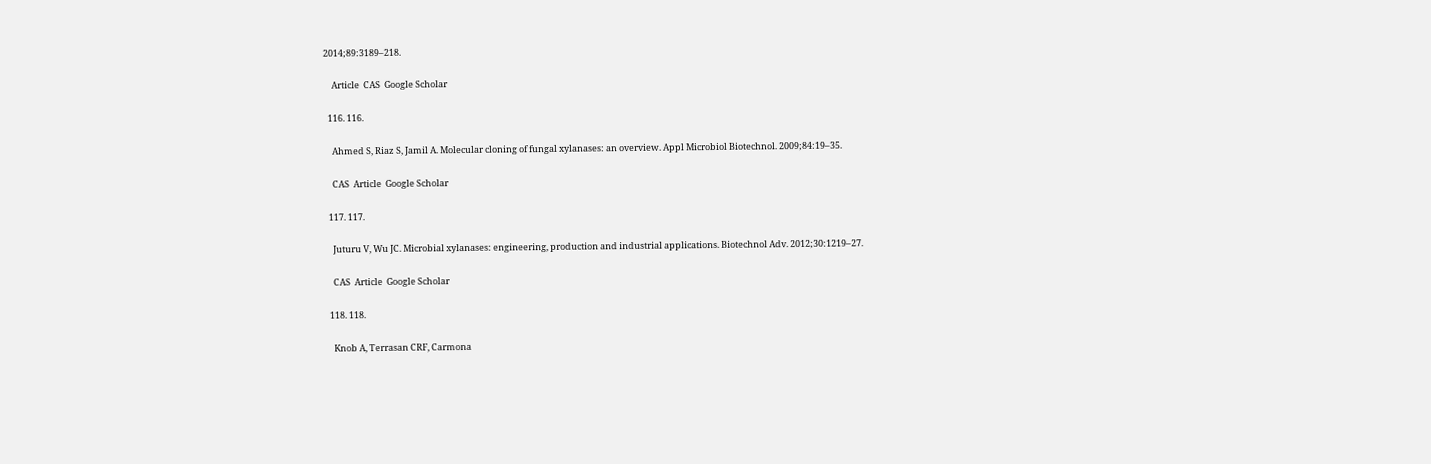2014;89:3189–218.

    Article  CAS  Google Scholar

  116. 116.

    Ahmed S, Riaz S, Jamil A. Molecular cloning of fungal xylanases: an overview. Appl Microbiol Biotechnol. 2009;84:19–35.

    CAS  Article  Google Scholar

  117. 117.

    Juturu V, Wu JC. Microbial xylanases: engineering, production and industrial applications. Biotechnol Adv. 2012;30:1219–27.

    CAS  Article  Google Scholar

  118. 118.

    Knob A, Terrasan CRF, Carmona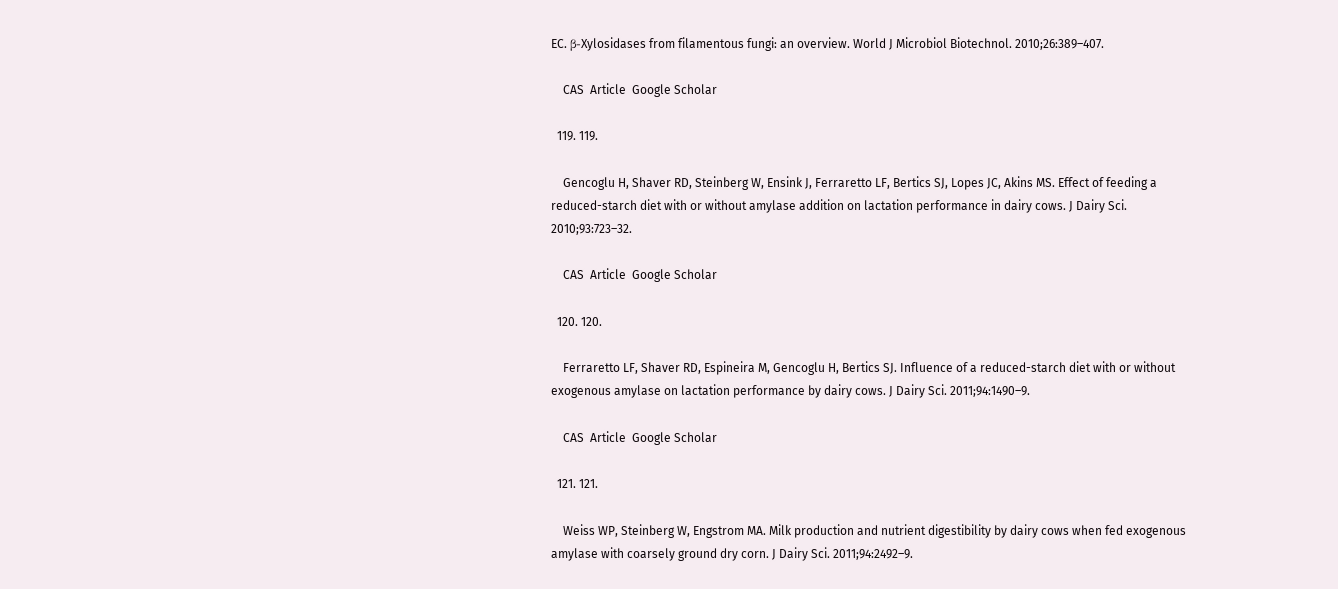EC. β-Xylosidases from filamentous fungi: an overview. World J Microbiol Biotechnol. 2010;26:389–407.

    CAS  Article  Google Scholar

  119. 119.

    Gencoglu H, Shaver RD, Steinberg W, Ensink J, Ferraretto LF, Bertics SJ, Lopes JC, Akins MS. Effect of feeding a reduced-starch diet with or without amylase addition on lactation performance in dairy cows. J Dairy Sci. 2010;93:723–32.

    CAS  Article  Google Scholar

  120. 120.

    Ferraretto LF, Shaver RD, Espineira M, Gencoglu H, Bertics SJ. Influence of a reduced-starch diet with or without exogenous amylase on lactation performance by dairy cows. J Dairy Sci. 2011;94:1490–9.

    CAS  Article  Google Scholar

  121. 121.

    Weiss WP, Steinberg W, Engstrom MA. Milk production and nutrient digestibility by dairy cows when fed exogenous amylase with coarsely ground dry corn. J Dairy Sci. 2011;94:2492–9.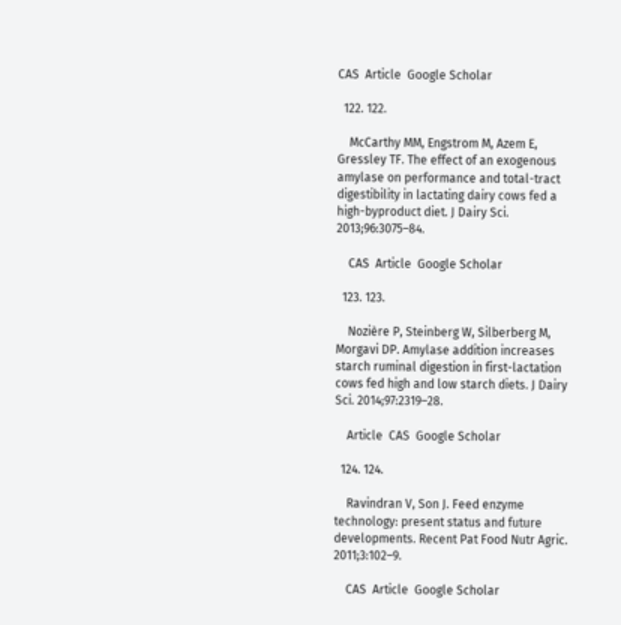CAS  Article  Google Scholar

  122. 122.

    McCarthy MM, Engstrom M, Azem E, Gressley TF. The effect of an exogenous amylase on performance and total-tract digestibility in lactating dairy cows fed a high-byproduct diet. J Dairy Sci. 2013;96:3075–84.

    CAS  Article  Google Scholar

  123. 123.

    Nozière P, Steinberg W, Silberberg M, Morgavi DP. Amylase addition increases starch ruminal digestion in first-lactation cows fed high and low starch diets. J Dairy Sci. 2014;97:2319–28.

    Article  CAS  Google Scholar

  124. 124.

    Ravindran V, Son J. Feed enzyme technology: present status and future developments. Recent Pat Food Nutr Agric. 2011;3:102–9.

    CAS  Article  Google Scholar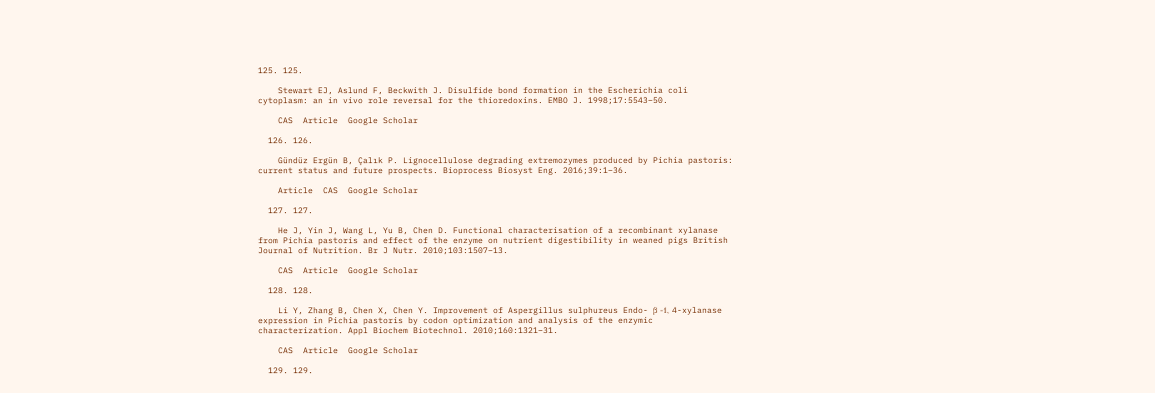125. 125.

    Stewart EJ, Aslund F, Beckwith J. Disulfide bond formation in the Escherichia coli cytoplasm: an in vivo role reversal for the thioredoxins. EMBO J. 1998;17:5543–50.

    CAS  Article  Google Scholar

  126. 126.

    Gündüz Ergün B, Çalık P. Lignocellulose degrading extremozymes produced by Pichia pastoris: current status and future prospects. Bioprocess Biosyst Eng. 2016;39:1–36.

    Article  CAS  Google Scholar

  127. 127.

    He J, Yin J, Wang L, Yu B, Chen D. Functional characterisation of a recombinant xylanase from Pichia pastoris and effect of the enzyme on nutrient digestibility in weaned pigs British Journal of Nutrition. Br J Nutr. 2010;103:1507–13.

    CAS  Article  Google Scholar

  128. 128.

    Li Y, Zhang B, Chen X, Chen Y. Improvement of Aspergillus sulphureus Endo- β -1, 4-xylanase expression in Pichia pastoris by codon optimization and analysis of the enzymic characterization. Appl Biochem Biotechnol. 2010;160:1321–31.

    CAS  Article  Google Scholar

  129. 129.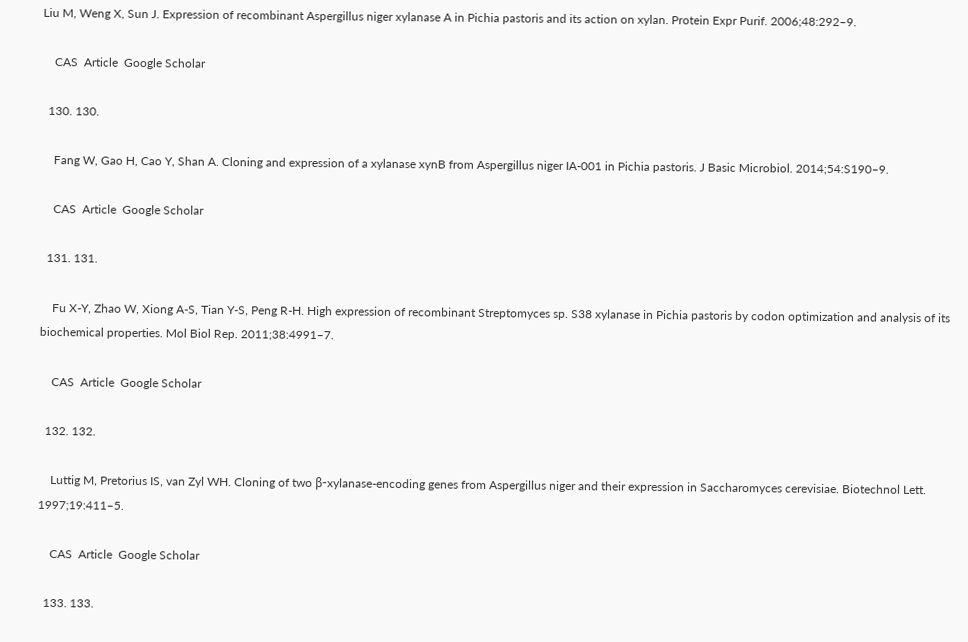Liu M, Weng X, Sun J. Expression of recombinant Aspergillus niger xylanase A in Pichia pastoris and its action on xylan. Protein Expr Purif. 2006;48:292–9.

    CAS  Article  Google Scholar

  130. 130.

    Fang W, Gao H, Cao Y, Shan A. Cloning and expression of a xylanase xynB from Aspergillus niger IA-001 in Pichia pastoris. J Basic Microbiol. 2014;54:S190–9.

    CAS  Article  Google Scholar

  131. 131.

    Fu X-Y, Zhao W, Xiong A-S, Tian Y-S, Peng R-H. High expression of recombinant Streptomyces sp. S38 xylanase in Pichia pastoris by codon optimization and analysis of its biochemical properties. Mol Biol Rep. 2011;38:4991–7.

    CAS  Article  Google Scholar

  132. 132.

    Luttig M, Pretorius IS, van Zyl WH. Cloning of two β-xylanase-encoding genes from Aspergillus niger and their expression in Saccharomyces cerevisiae. Biotechnol Lett. 1997;19:411–5.

    CAS  Article  Google Scholar

  133. 133.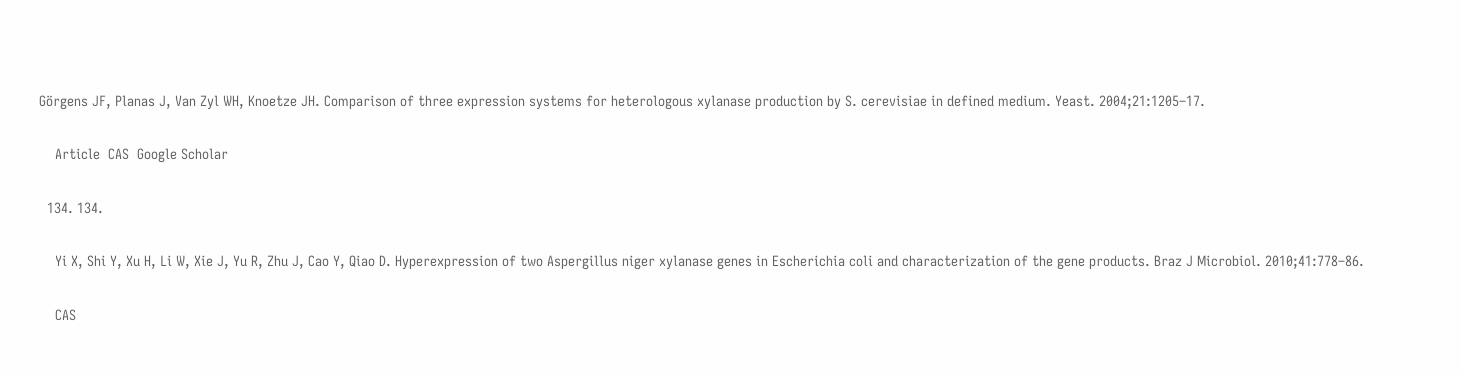Görgens JF, Planas J, Van Zyl WH, Knoetze JH. Comparison of three expression systems for heterologous xylanase production by S. cerevisiae in defined medium. Yeast. 2004;21:1205–17.

    Article  CAS  Google Scholar

  134. 134.

    Yi X, Shi Y, Xu H, Li W, Xie J, Yu R, Zhu J, Cao Y, Qiao D. Hyperexpression of two Aspergillus niger xylanase genes in Escherichia coli and characterization of the gene products. Braz J Microbiol. 2010;41:778–86.

    CAS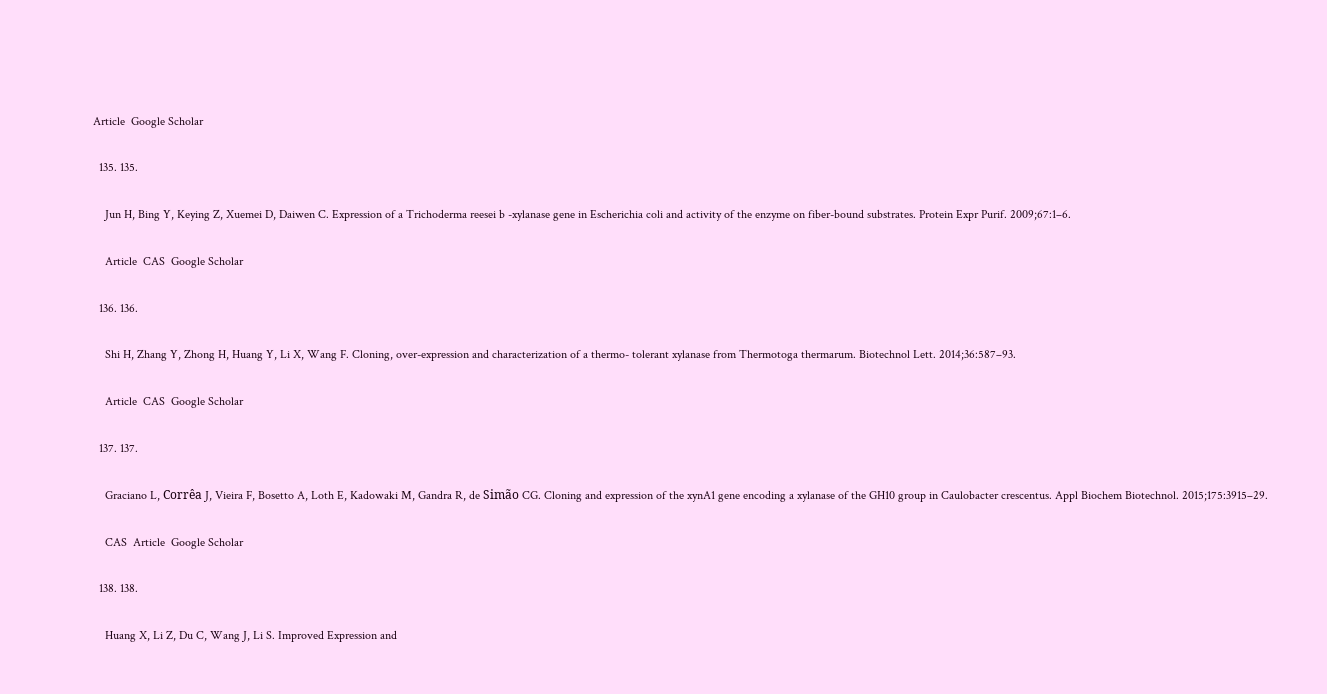Article  Google Scholar

  135. 135.

    Jun H, Bing Y, Keying Z, Xuemei D, Daiwen C. Expression of a Trichoderma reesei b -xylanase gene in Escherichia coli and activity of the enzyme on fiber-bound substrates. Protein Expr Purif. 2009;67:1–6.

    Article  CAS  Google Scholar

  136. 136.

    Shi H, Zhang Y, Zhong H, Huang Y, Li X, Wang F. Cloning, over-expression and characterization of a thermo- tolerant xylanase from Thermotoga thermarum. Biotechnol Lett. 2014;36:587–93.

    Article  CAS  Google Scholar

  137. 137.

    Graciano L, Corrêa J, Vieira F, Bosetto A, Loth E, Kadowaki M, Gandra R, de Simão CG. Cloning and expression of the xynA1 gene encoding a xylanase of the GH10 group in Caulobacter crescentus. Appl Biochem Biotechnol. 2015;175:3915–29.

    CAS  Article  Google Scholar

  138. 138.

    Huang X, Li Z, Du C, Wang J, Li S. Improved Expression and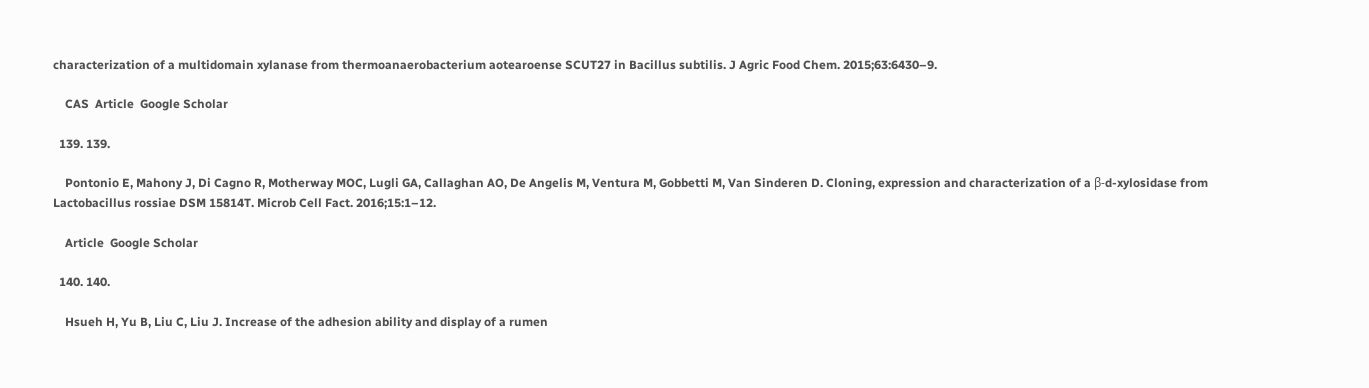characterization of a multidomain xylanase from thermoanaerobacterium aotearoense SCUT27 in Bacillus subtilis. J Agric Food Chem. 2015;63:6430–9.

    CAS  Article  Google Scholar

  139. 139.

    Pontonio E, Mahony J, Di Cagno R, Motherway MOC, Lugli GA, Callaghan AO, De Angelis M, Ventura M, Gobbetti M, Van Sinderen D. Cloning, expression and characterization of a β-d-xylosidase from Lactobacillus rossiae DSM 15814T. Microb Cell Fact. 2016;15:1–12.

    Article  Google Scholar

  140. 140.

    Hsueh H, Yu B, Liu C, Liu J. Increase of the adhesion ability and display of a rumen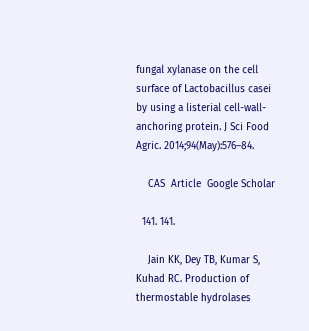fungal xylanase on the cell surface of Lactobacillus casei by using a listerial cell-wall-anchoring protein. J Sci Food Agric. 2014;94(May):576–84.

    CAS  Article  Google Scholar

  141. 141.

    Jain KK, Dey TB, Kumar S, Kuhad RC. Production of thermostable hydrolases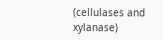(cellulases and xylanase)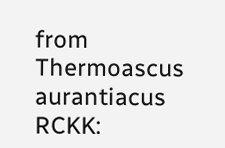from Thermoascus aurantiacus RCKK: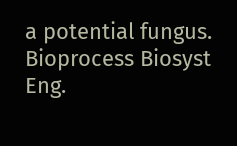a potential fungus. Bioprocess Biosyst Eng.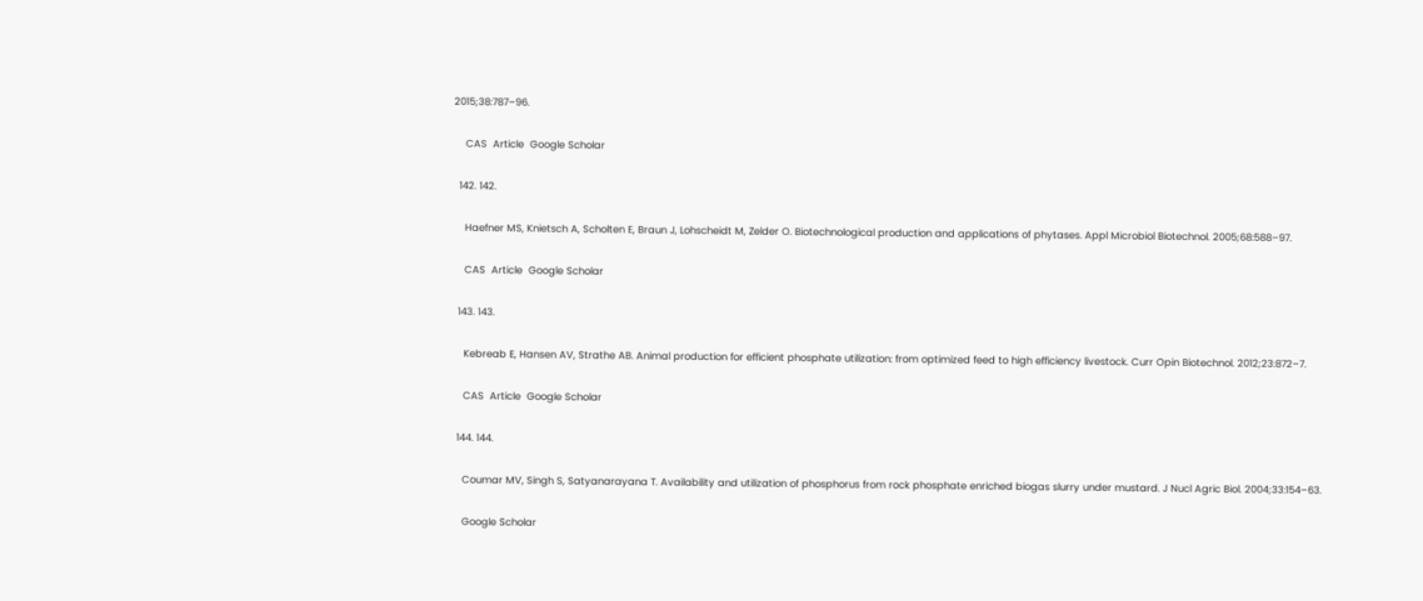2015;38:787–96.

    CAS  Article  Google Scholar

  142. 142.

    Haefner MS, Knietsch A, Scholten E, Braun J, Lohscheidt M, Zelder O. Biotechnological production and applications of phytases. Appl Microbiol Biotechnol. 2005;68:588–97.

    CAS  Article  Google Scholar

  143. 143.

    Kebreab E, Hansen AV, Strathe AB. Animal production for efficient phosphate utilization: from optimized feed to high efficiency livestock. Curr Opin Biotechnol. 2012;23:872–7.

    CAS  Article  Google Scholar

  144. 144.

    Coumar MV, Singh S, Satyanarayana T. Availability and utilization of phosphorus from rock phosphate enriched biogas slurry under mustard. J Nucl Agric Biol. 2004;33:154–63.

    Google Scholar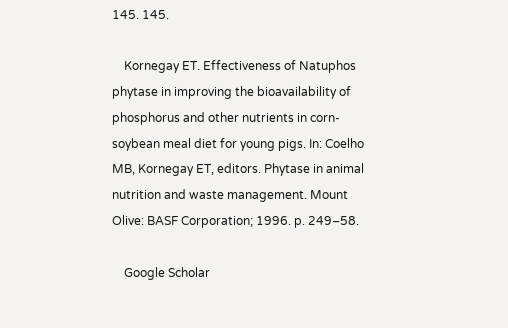145. 145.

    Kornegay ET. Effectiveness of Natuphos phytase in improving the bioavailability of phosphorus and other nutrients in corn-soybean meal diet for young pigs. In: Coelho MB, Kornegay ET, editors. Phytase in animal nutrition and waste management. Mount Olive: BASF Corporation; 1996. p. 249–58.

    Google Scholar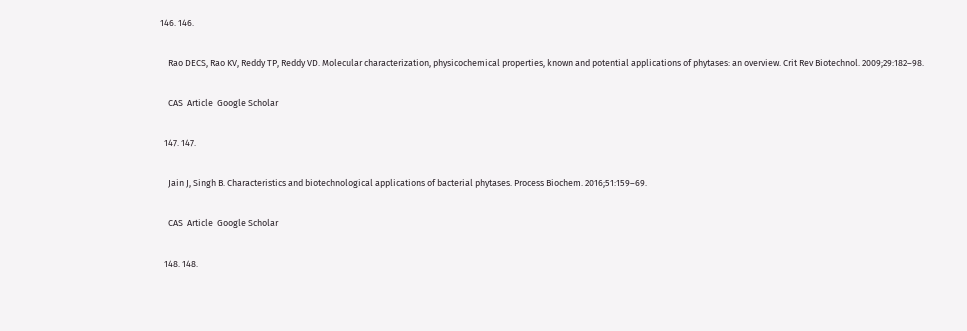146. 146.

    Rao DECS, Rao KV, Reddy TP, Reddy VD. Molecular characterization, physicochemical properties, known and potential applications of phytases: an overview. Crit Rev Biotechnol. 2009;29:182–98.

    CAS  Article  Google Scholar

  147. 147.

    Jain J, Singh B. Characteristics and biotechnological applications of bacterial phytases. Process Biochem. 2016;51:159–69.

    CAS  Article  Google Scholar

  148. 148.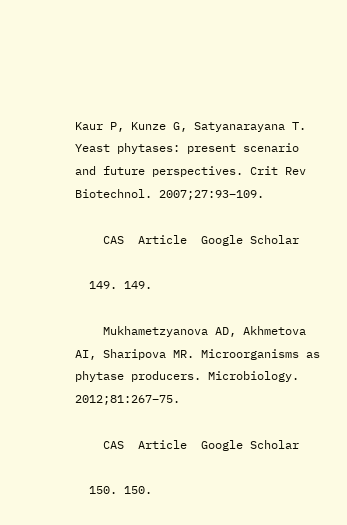Kaur P, Kunze G, Satyanarayana T. Yeast phytases: present scenario and future perspectives. Crit Rev Biotechnol. 2007;27:93–109.

    CAS  Article  Google Scholar

  149. 149.

    Mukhametzyanova AD, Akhmetova AI, Sharipova MR. Microorganisms as phytase producers. Microbiology. 2012;81:267–75.

    CAS  Article  Google Scholar

  150. 150.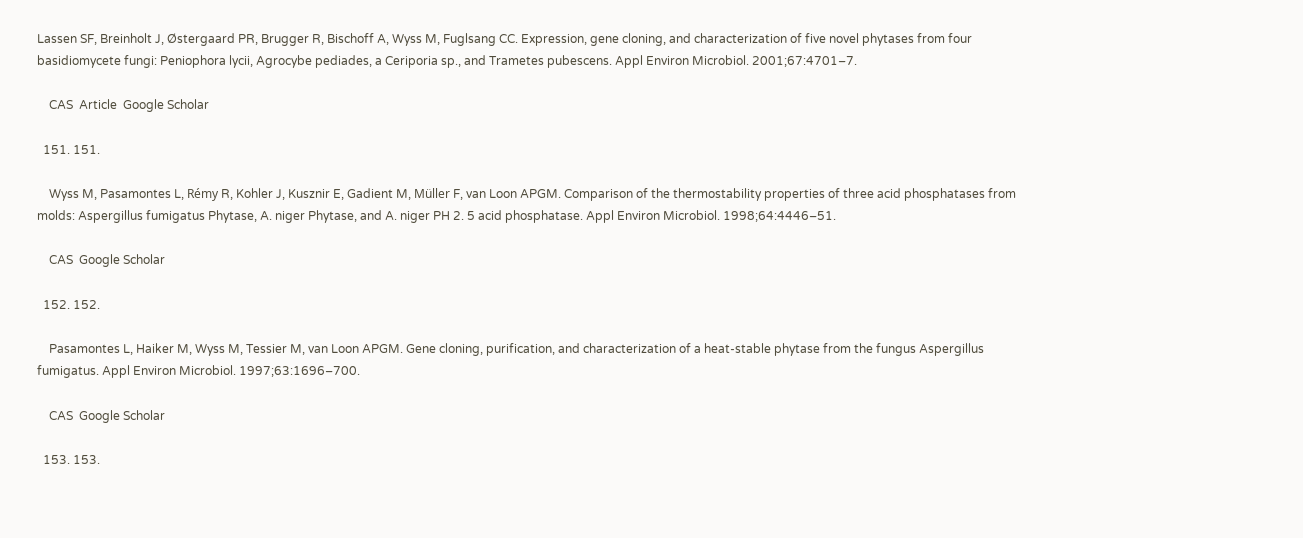Lassen SF, Breinholt J, Østergaard PR, Brugger R, Bischoff A, Wyss M, Fuglsang CC. Expression, gene cloning, and characterization of five novel phytases from four basidiomycete fungi: Peniophora lycii, Agrocybe pediades, a Ceriporia sp., and Trametes pubescens. Appl Environ Microbiol. 2001;67:4701–7.

    CAS  Article  Google Scholar

  151. 151.

    Wyss M, Pasamontes L, Rémy R, Kohler J, Kusznir E, Gadient M, Müller F, van Loon APGM. Comparison of the thermostability properties of three acid phosphatases from molds: Aspergillus fumigatus Phytase, A. niger Phytase, and A. niger PH 2. 5 acid phosphatase. Appl Environ Microbiol. 1998;64:4446–51.

    CAS  Google Scholar

  152. 152.

    Pasamontes L, Haiker M, Wyss M, Tessier M, van Loon APGM. Gene cloning, purification, and characterization of a heat-stable phytase from the fungus Aspergillus fumigatus. Appl Environ Microbiol. 1997;63:1696–700.

    CAS  Google Scholar

  153. 153.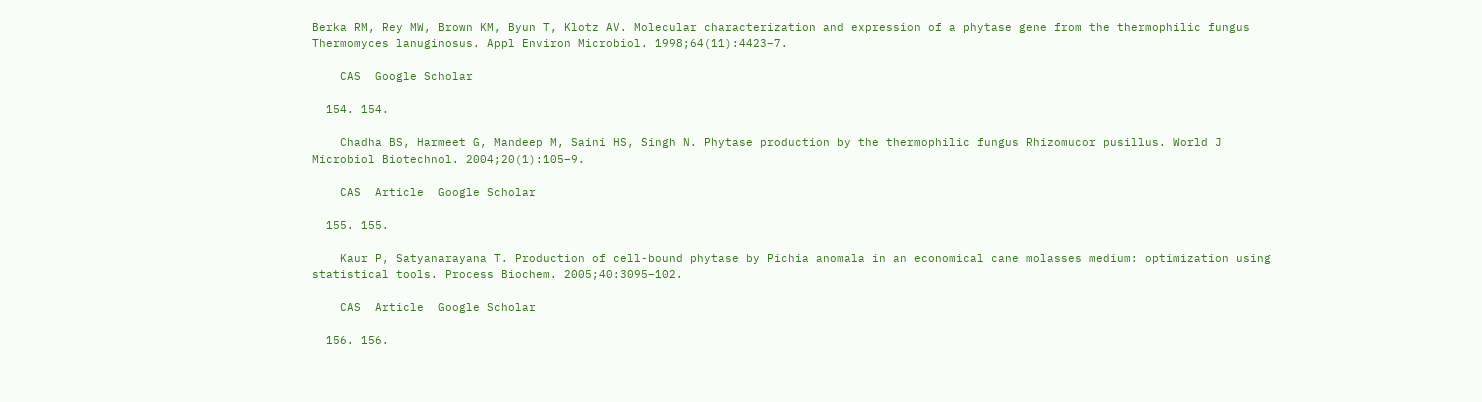Berka RM, Rey MW, Brown KM, Byun T, Klotz AV. Molecular characterization and expression of a phytase gene from the thermophilic fungus Thermomyces lanuginosus. Appl Environ Microbiol. 1998;64(11):4423–7.

    CAS  Google Scholar

  154. 154.

    Chadha BS, Harmeet G, Mandeep M, Saini HS, Singh N. Phytase production by the thermophilic fungus Rhizomucor pusillus. World J Microbiol Biotechnol. 2004;20(1):105–9.

    CAS  Article  Google Scholar

  155. 155.

    Kaur P, Satyanarayana T. Production of cell-bound phytase by Pichia anomala in an economical cane molasses medium: optimization using statistical tools. Process Biochem. 2005;40:3095–102.

    CAS  Article  Google Scholar

  156. 156.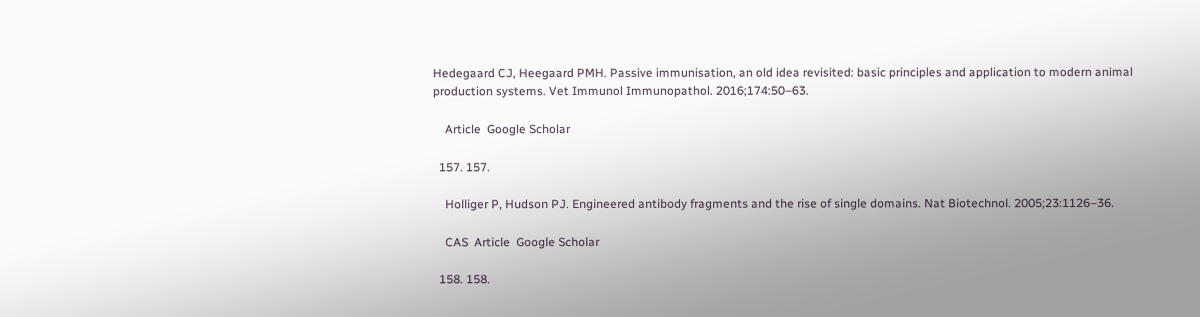Hedegaard CJ, Heegaard PMH. Passive immunisation, an old idea revisited: basic principles and application to modern animal production systems. Vet Immunol Immunopathol. 2016;174:50–63.

    Article  Google Scholar

  157. 157.

    Holliger P, Hudson PJ. Engineered antibody fragments and the rise of single domains. Nat Biotechnol. 2005;23:1126–36.

    CAS  Article  Google Scholar

  158. 158.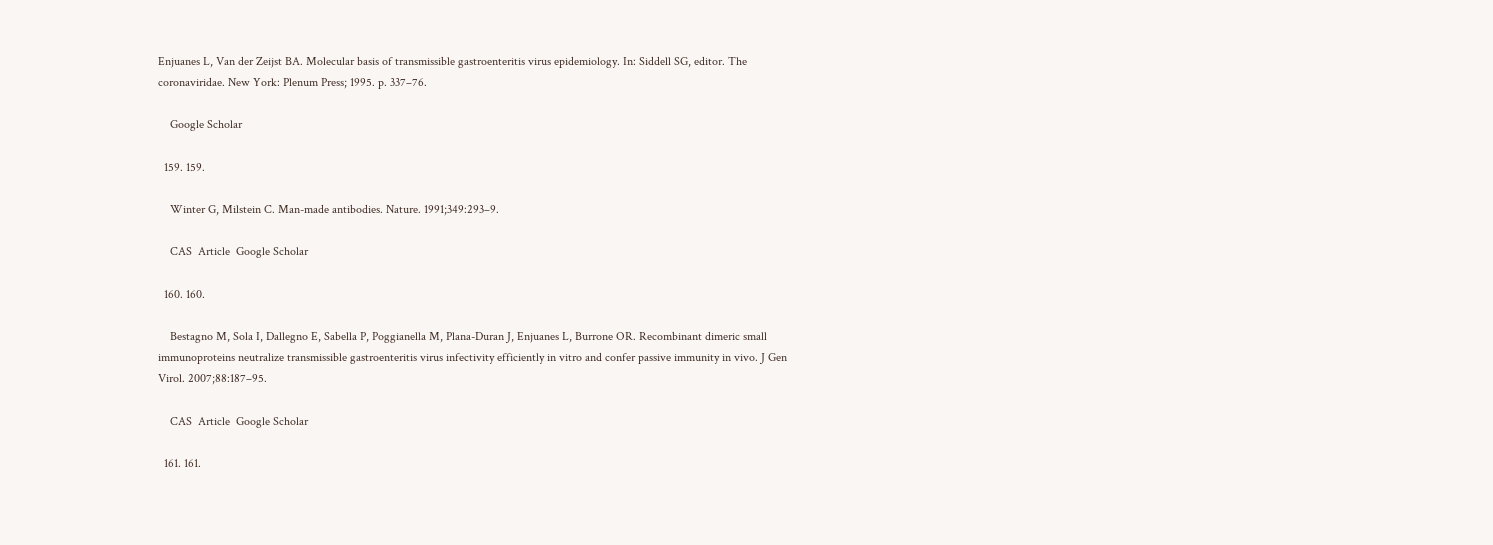Enjuanes L, Van der Zeijst BA. Molecular basis of transmissible gastroenteritis virus epidemiology. In: Siddell SG, editor. The coronaviridae. New York: Plenum Press; 1995. p. 337–76.

    Google Scholar

  159. 159.

    Winter G, Milstein C. Man-made antibodies. Nature. 1991;349:293–9.

    CAS  Article  Google Scholar

  160. 160.

    Bestagno M, Sola I, Dallegno E, Sabella P, Poggianella M, Plana-Duran J, Enjuanes L, Burrone OR. Recombinant dimeric small immunoproteins neutralize transmissible gastroenteritis virus infectivity efficiently in vitro and confer passive immunity in vivo. J Gen Virol. 2007;88:187–95.

    CAS  Article  Google Scholar

  161. 161.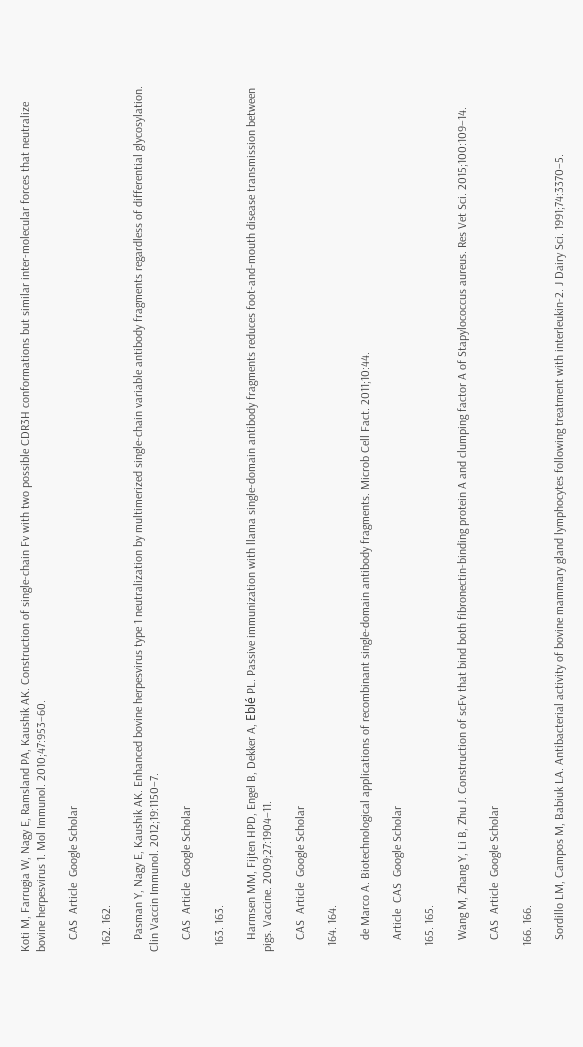Koti M, Farrugia W, Nagy E, Ramsland PA, Kaushik AK. Construction of single-chain Fv with two possible CDR3H conformations but similar inter-molecular forces that neutralize bovine herpesvirus 1. Mol Immunol. 2010;47:953–60.

    CAS  Article  Google Scholar

  162. 162.

    Pasman Y, Nagy E, Kaushik AK. Enhanced bovine herpesvirus type 1 neutralization by multimerized single-chain variable antibody fragments regardless of differential glycosylation. Clin Vaccin Immunol. 2012;19:1150–7.

    CAS  Article  Google Scholar

  163. 163.

    Harmsen MM, Fijten HPD, Engel B, Dekker A, Eblé PL. Passive immunization with llama single-domain antibody fragments reduces foot-and-mouth disease transmission between pigs. Vaccine. 2009;27:1904–11.

    CAS  Article  Google Scholar

  164. 164.

    de Marco A. Biotechnological applications of recombinant single-domain antibody fragments. Microb Cell Fact. 2011;10:44.

    Article  CAS  Google Scholar

  165. 165.

    Wang M, Zhang Y, Li B, Zhu J. Construction of scFv that bind both fibronectin-binding protein A and clumping factor A of Stapylococcus aureus. Res Vet Sci. 2015;100:109–14.

    CAS  Article  Google Scholar

  166. 166.

    Sordillo LM, Campos M, Babiuk LA. Antibacterial activity of bovine mammary gland lymphocytes following treatment with interleukin-2. J Dairy Sci. 1991;74:3370–5.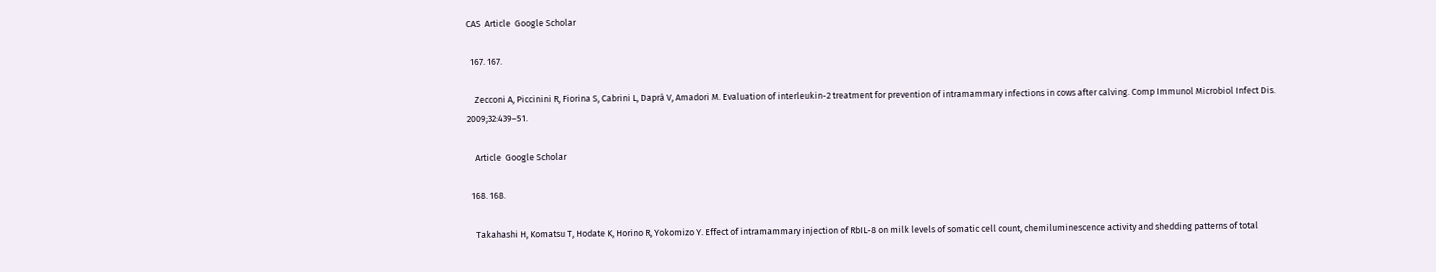CAS  Article  Google Scholar

  167. 167.

    Zecconi A, Piccinini R, Fiorina S, Cabrini L, Daprà V, Amadori M. Evaluation of interleukin-2 treatment for prevention of intramammary infections in cows after calving. Comp Immunol Microbiol Infect Dis. 2009;32:439–51.

    Article  Google Scholar

  168. 168.

    Takahashi H, Komatsu T, Hodate K, Horino R, Yokomizo Y. Effect of intramammary injection of RbIL-8 on milk levels of somatic cell count, chemiluminescence activity and shedding patterns of total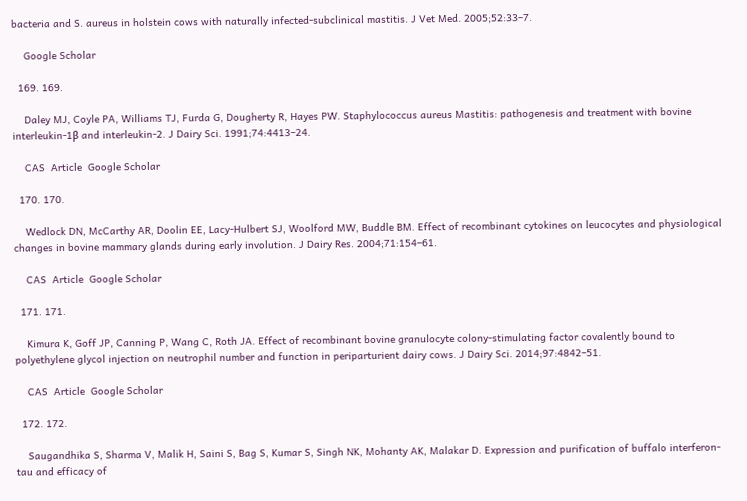bacteria and S. aureus in holstein cows with naturally infected-subclinical mastitis. J Vet Med. 2005;52:33–7.

    Google Scholar

  169. 169.

    Daley MJ, Coyle PA, Williams TJ, Furda G, Dougherty R, Hayes PW. Staphylococcus aureus Mastitis: pathogenesis and treatment with bovine interleukin-1β and interleukin-2. J Dairy Sci. 1991;74:4413–24.

    CAS  Article  Google Scholar

  170. 170.

    Wedlock DN, McCarthy AR, Doolin EE, Lacy-Hulbert SJ, Woolford MW, Buddle BM. Effect of recombinant cytokines on leucocytes and physiological changes in bovine mammary glands during early involution. J Dairy Res. 2004;71:154–61.

    CAS  Article  Google Scholar

  171. 171.

    Kimura K, Goff JP, Canning P, Wang C, Roth JA. Effect of recombinant bovine granulocyte colony-stimulating factor covalently bound to polyethylene glycol injection on neutrophil number and function in periparturient dairy cows. J Dairy Sci. 2014;97:4842–51.

    CAS  Article  Google Scholar

  172. 172.

    Saugandhika S, Sharma V, Malik H, Saini S, Bag S, Kumar S, Singh NK, Mohanty AK, Malakar D. Expression and purification of buffalo interferon-tau and efficacy of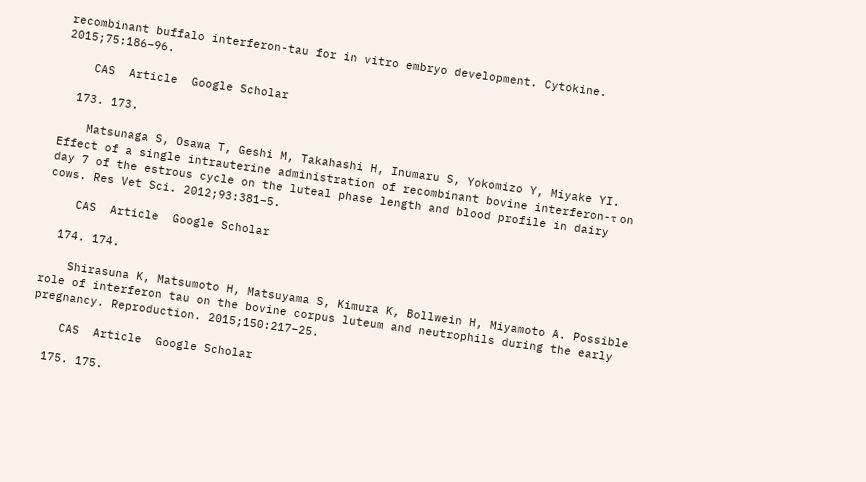recombinant buffalo interferon-tau for in vitro embryo development. Cytokine. 2015;75:186–96.

    CAS  Article  Google Scholar

  173. 173.

    Matsunaga S, Osawa T, Geshi M, Takahashi H, Inumaru S, Yokomizo Y, Miyake YI. Effect of a single intrauterine administration of recombinant bovine interferon-τ on day 7 of the estrous cycle on the luteal phase length and blood profile in dairy cows. Res Vet Sci. 2012;93:381–5.

    CAS  Article  Google Scholar

  174. 174.

    Shirasuna K, Matsumoto H, Matsuyama S, Kimura K, Bollwein H, Miyamoto A. Possible role of interferon tau on the bovine corpus luteum and neutrophils during the early pregnancy. Reproduction. 2015;150:217–25.

    CAS  Article  Google Scholar

  175. 175.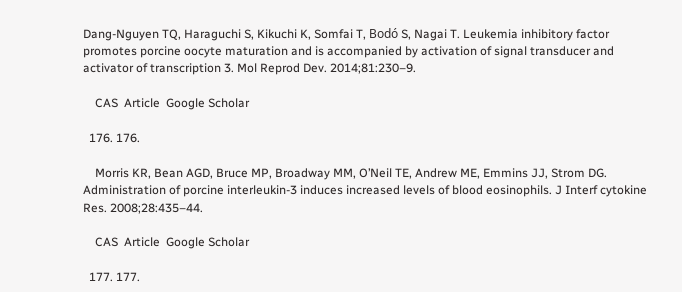Dang-Nguyen TQ, Haraguchi S, Kikuchi K, Somfai T, Bodó S, Nagai T. Leukemia inhibitory factor promotes porcine oocyte maturation and is accompanied by activation of signal transducer and activator of transcription 3. Mol Reprod Dev. 2014;81:230–9.

    CAS  Article  Google Scholar

  176. 176.

    Morris KR, Bean AGD, Bruce MP, Broadway MM, O’Neil TE, Andrew ME, Emmins JJ, Strom DG. Administration of porcine interleukin-3 induces increased levels of blood eosinophils. J Interf cytokine Res. 2008;28:435–44.

    CAS  Article  Google Scholar

  177. 177.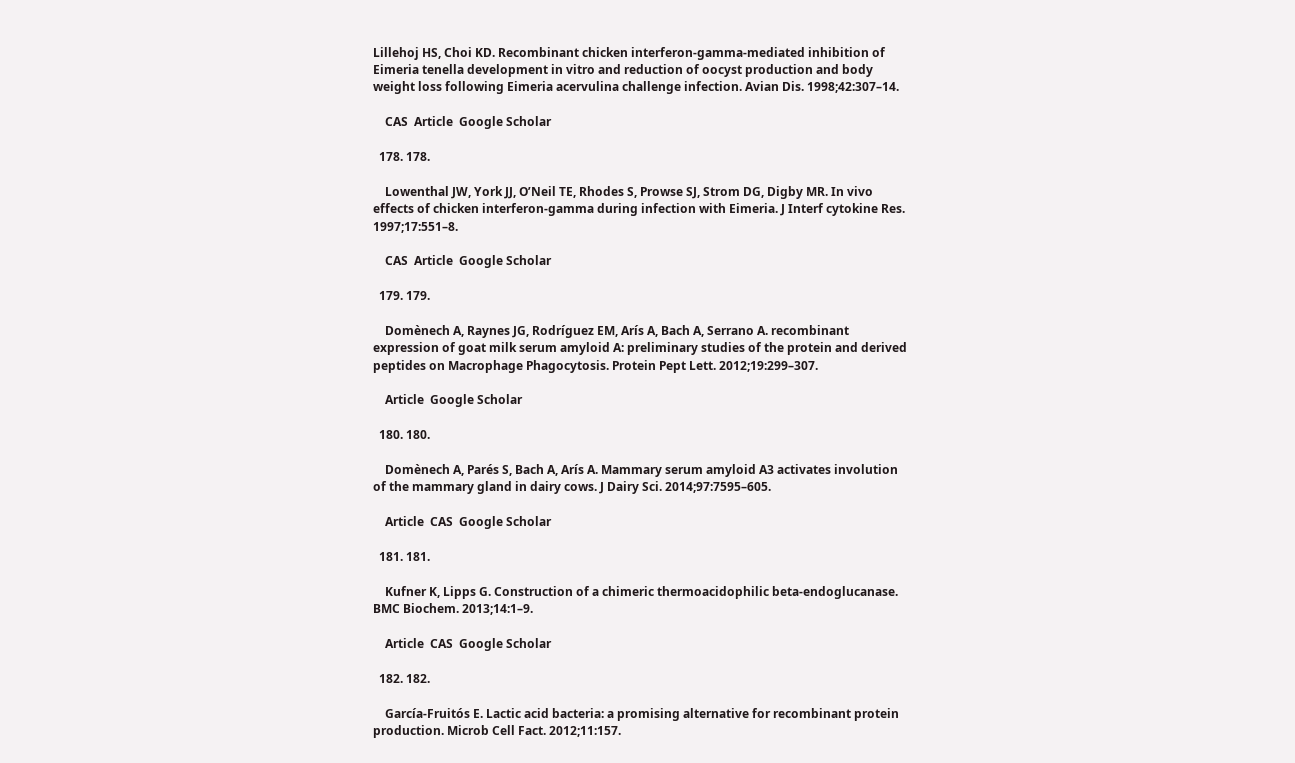Lillehoj HS, Choi KD. Recombinant chicken interferon-gamma-mediated inhibition of Eimeria tenella development in vitro and reduction of oocyst production and body weight loss following Eimeria acervulina challenge infection. Avian Dis. 1998;42:307–14.

    CAS  Article  Google Scholar

  178. 178.

    Lowenthal JW, York JJ, O’Neil TE, Rhodes S, Prowse SJ, Strom DG, Digby MR. In vivo effects of chicken interferon-gamma during infection with Eimeria. J Interf cytokine Res. 1997;17:551–8.

    CAS  Article  Google Scholar

  179. 179.

    Domènech A, Raynes JG, Rodríguez EM, Arís A, Bach A, Serrano A. recombinant expression of goat milk serum amyloid A: preliminary studies of the protein and derived peptides on Macrophage Phagocytosis. Protein Pept Lett. 2012;19:299–307.

    Article  Google Scholar

  180. 180.

    Domènech A, Parés S, Bach A, Arís A. Mammary serum amyloid A3 activates involution of the mammary gland in dairy cows. J Dairy Sci. 2014;97:7595–605.

    Article  CAS  Google Scholar

  181. 181.

    Kufner K, Lipps G. Construction of a chimeric thermoacidophilic beta-endoglucanase. BMC Biochem. 2013;14:1–9.

    Article  CAS  Google Scholar

  182. 182.

    García-Fruitós E. Lactic acid bacteria: a promising alternative for recombinant protein production. Microb Cell Fact. 2012;11:157.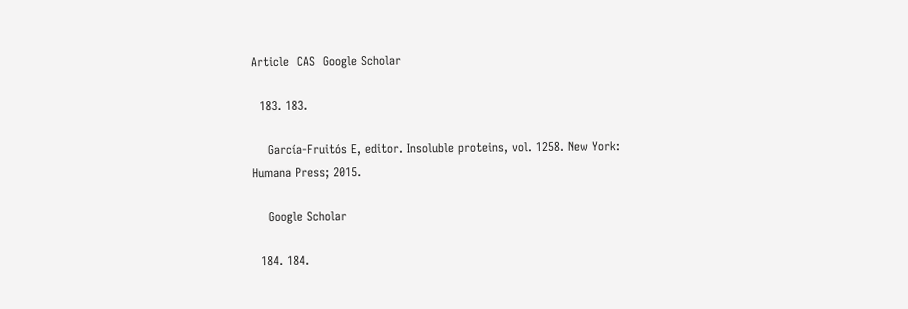Article  CAS  Google Scholar

  183. 183.

    García-Fruitós E, editor. Insoluble proteins, vol. 1258. New York: Humana Press; 2015.

    Google Scholar

  184. 184.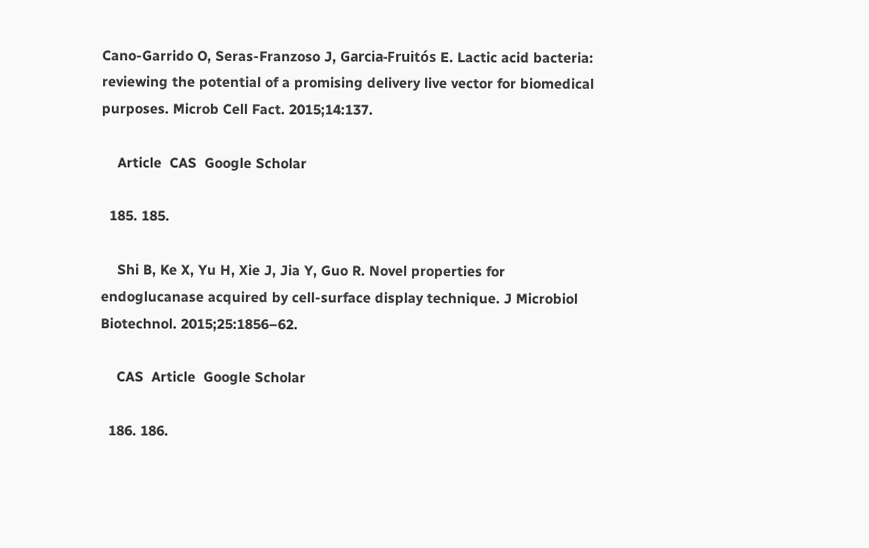Cano-Garrido O, Seras-Franzoso J, Garcia-Fruitós E. Lactic acid bacteria: reviewing the potential of a promising delivery live vector for biomedical purposes. Microb Cell Fact. 2015;14:137.

    Article  CAS  Google Scholar

  185. 185.

    Shi B, Ke X, Yu H, Xie J, Jia Y, Guo R. Novel properties for endoglucanase acquired by cell-surface display technique. J Microbiol Biotechnol. 2015;25:1856–62.

    CAS  Article  Google Scholar

  186. 186.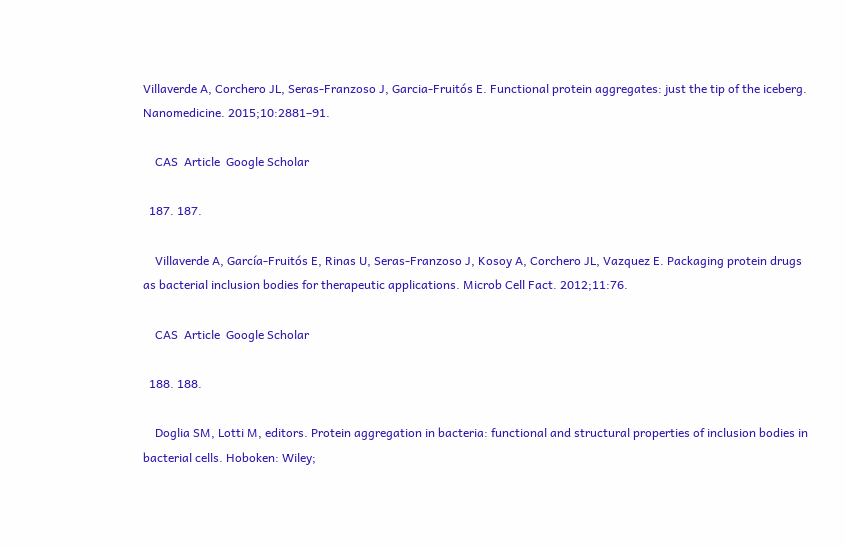Villaverde A, Corchero JL, Seras-Franzoso J, Garcia-Fruitós E. Functional protein aggregates: just the tip of the iceberg. Nanomedicine. 2015;10:2881–91.

    CAS  Article  Google Scholar

  187. 187.

    Villaverde A, García-Fruitós E, Rinas U, Seras-Franzoso J, Kosoy A, Corchero JL, Vazquez E. Packaging protein drugs as bacterial inclusion bodies for therapeutic applications. Microb Cell Fact. 2012;11:76.

    CAS  Article  Google Scholar

  188. 188.

    Doglia SM, Lotti M, editors. Protein aggregation in bacteria: functional and structural properties of inclusion bodies in bacterial cells. Hoboken: Wiley;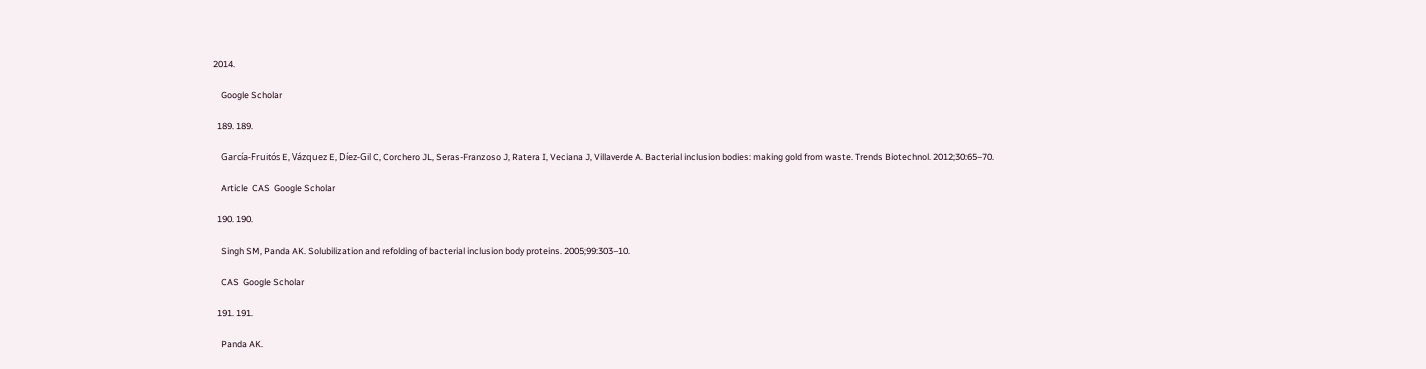2014.

    Google Scholar

  189. 189.

    García-Fruitós E, Vázquez E, Díez-Gil C, Corchero JL, Seras-Franzoso J, Ratera I, Veciana J, Villaverde A. Bacterial inclusion bodies: making gold from waste. Trends Biotechnol. 2012;30:65–70.

    Article  CAS  Google Scholar

  190. 190.

    Singh SM, Panda AK. Solubilization and refolding of bacterial inclusion body proteins. 2005;99:303–10.

    CAS  Google Scholar

  191. 191.

    Panda AK.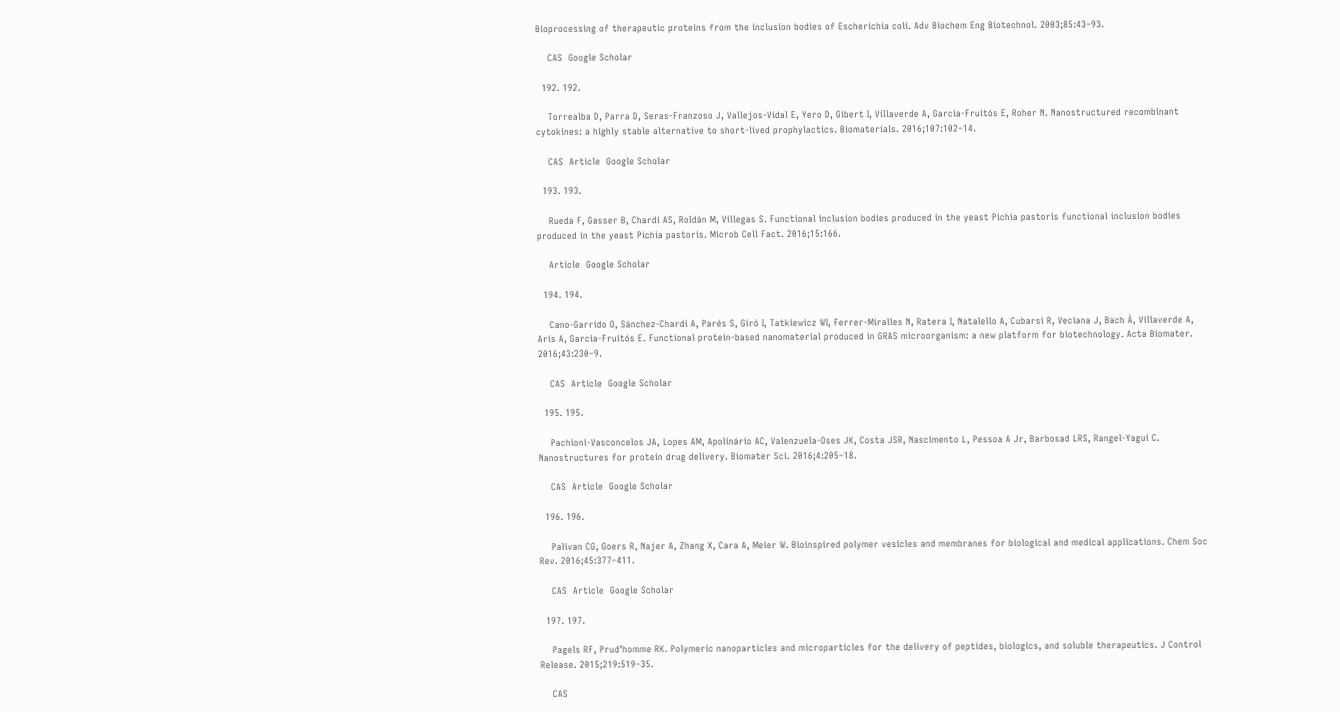Bioprocessing of therapeutic proteins from the inclusion bodies of Escherichia coli. Adv Biochem Eng Biotechnol. 2003;85:43–93.

    CAS  Google Scholar

  192. 192.

    Torrealba D, Parra D, Seras-Franzoso J, Vallejos-Vidal E, Yero D, Gibert I, Villaverde A, Garcia-Fruitós E, Roher N. Nanostructured recombinant cytokines: a highly stable alternative to short-lived prophylactics. Biomaterials. 2016;107:102–14.

    CAS  Article  Google Scholar

  193. 193.

    Rueda F, Gasser B, Chardi AS, Roldán M, Villegas S. Functional inclusion bodies produced in the yeast Pichia pastoris functional inclusion bodies produced in the yeast Pichia pastoris. Microb Cell Fact. 2016;15:166.

    Article  Google Scholar

  194. 194.

    Cano-Garrido O, Sánchez-Chardi A, Parés S, Giró I, Tatkiewicz WI, Ferrer-Miralles N, Ratera I, Natalello A, Cubarsi R, Veciana J, Bach À, Villaverde A, Arís A, Garcia-Fruitós E. Functional protein-based nanomaterial produced in GRAS microorganism: a new platform for biotechnology. Acta Biomater. 2016;43:230–9.

    CAS  Article  Google Scholar

  195. 195.

    Pachioni-Vasconcelos JA, Lopes AM, Apolinário AC, Valenzuela-Oses JK, Costa JSR, Nascimento L, Pessoa A Jr, Barbosad LRS, Rangel-Yagui C. Nanostructures for protein drug delivery. Biomater Sci. 2016;4:205–18.

    CAS  Article  Google Scholar

  196. 196.

    Palivan CG, Goers R, Najer A, Zhang X, Cara A, Meier W. Bioinspired polymer vesicles and membranes for biological and medical applications. Chem Soc Rev. 2016;45:377–411.

    CAS  Article  Google Scholar

  197. 197.

    Pagels RF, Prud’homme RK. Polymeric nanoparticles and microparticles for the delivery of peptides, biologics, and soluble therapeutics. J Control Release. 2015;219:519–35.

    CAS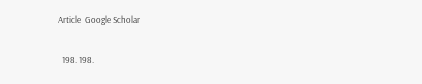Article  Google Scholar

  198. 198.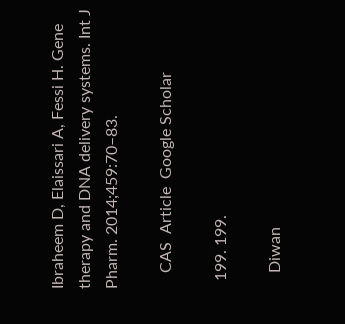Ibraheem D, Elaissari A, Fessi H. Gene therapy and DNA delivery systems. Int J Pharm. 2014;459:70–83.

    CAS  Article  Google Scholar

  199. 199.

    Diwan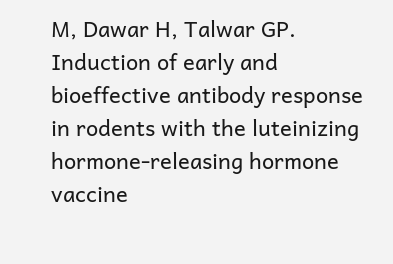M, Dawar H, Talwar GP. Induction of early and bioeffective antibody response in rodents with the luteinizing hormone-releasing hormone vaccine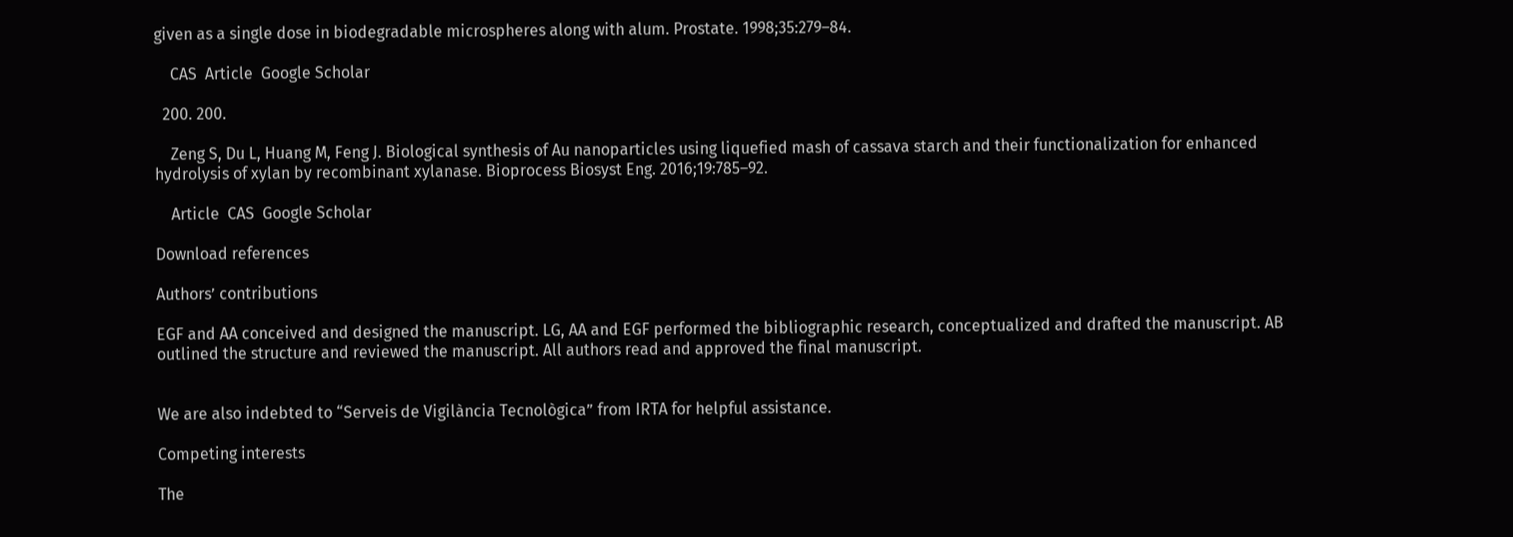given as a single dose in biodegradable microspheres along with alum. Prostate. 1998;35:279–84.

    CAS  Article  Google Scholar

  200. 200.

    Zeng S, Du L, Huang M, Feng J. Biological synthesis of Au nanoparticles using liquefied mash of cassava starch and their functionalization for enhanced hydrolysis of xylan by recombinant xylanase. Bioprocess Biosyst Eng. 2016;19:785–92.

    Article  CAS  Google Scholar

Download references

Authors’ contributions

EGF and AA conceived and designed the manuscript. LG, AA and EGF performed the bibliographic research, conceptualized and drafted the manuscript. AB outlined the structure and reviewed the manuscript. All authors read and approved the final manuscript.


We are also indebted to “Serveis de Vigilància Tecnològica” from IRTA for helpful assistance.

Competing interests

The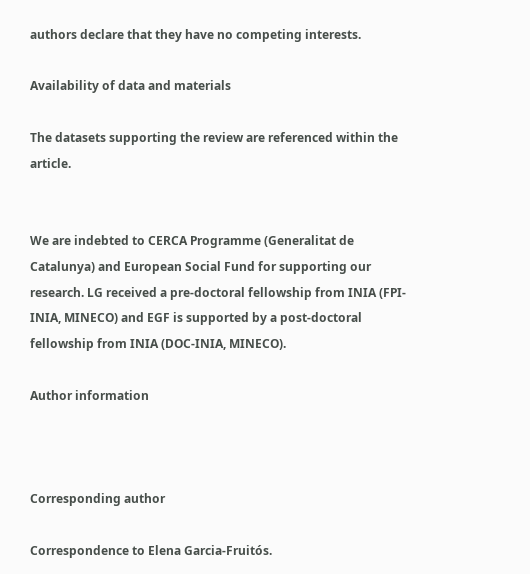authors declare that they have no competing interests.

Availability of data and materials

The datasets supporting the review are referenced within the article.


We are indebted to CERCA Programme (Generalitat de Catalunya) and European Social Fund for supporting our research. LG received a pre-doctoral fellowship from INIA (FPI-INIA, MINECO) and EGF is supported by a post-doctoral fellowship from INIA (DOC-INIA, MINECO).

Author information



Corresponding author

Correspondence to Elena Garcia-Fruitós.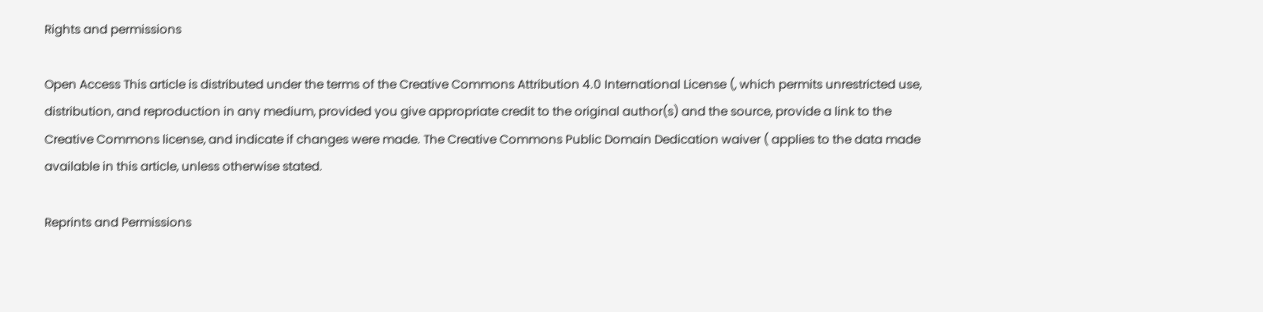Rights and permissions

Open Access This article is distributed under the terms of the Creative Commons Attribution 4.0 International License (, which permits unrestricted use, distribution, and reproduction in any medium, provided you give appropriate credit to the original author(s) and the source, provide a link to the Creative Commons license, and indicate if changes were made. The Creative Commons Public Domain Dedication waiver ( applies to the data made available in this article, unless otherwise stated.

Reprints and Permissions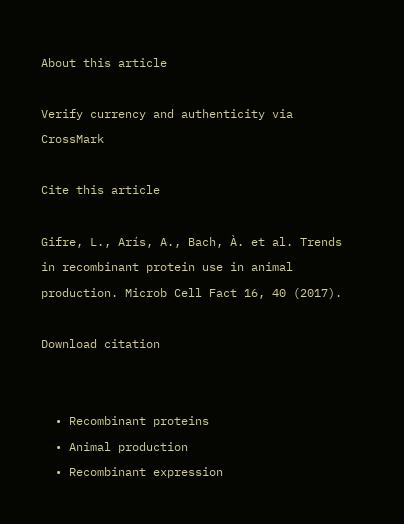About this article

Verify currency and authenticity via CrossMark

Cite this article

Gifre, L., Arís, A., Bach, À. et al. Trends in recombinant protein use in animal production. Microb Cell Fact 16, 40 (2017).

Download citation


  • Recombinant proteins
  • Animal production
  • Recombinant expression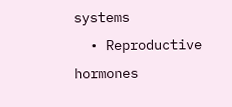systems
  • Reproductive hormones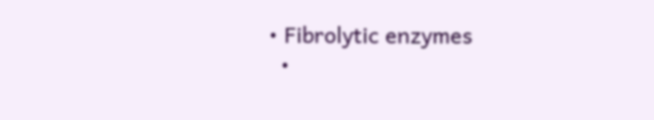• Fibrolytic enzymes
  •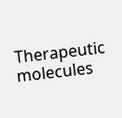Therapeutic molecules